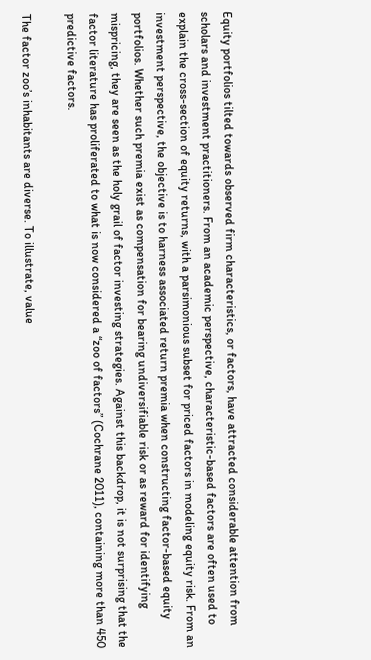Equity portfolios tilted towards observed firm characteristics, or factors, have attracted considerable attention from scholars and investment practitioners. From an academic perspective, characteristic-based factors are often used to explain the cross-section of equity returns, with a parsimonious subset for priced factors in modeling equity risk. From an investment perspective, the objective is to harness associated return premia when constructing factor-based equity portfolios. Whether such premia exist as compensation for bearing undiversifiable risk or as reward for identifying mispricing, they are seen as the holy grail of factor investing strategies. Against this backdrop, it is not surprising that the factor literature has proliferated to what is now considered a “zoo of factors” (Cochrane 2011), containing more than 450 predictive factors.

The factor zoo’s inhabitants are diverse. To illustrate, value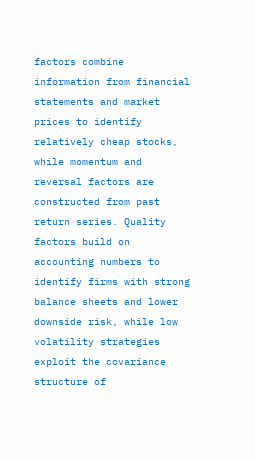factors combine information from financial statements and market prices to identify relatively cheap stocks, while momentum and reversal factors are constructed from past return series. Quality factors build on accounting numbers to identify firms with strong balance sheets and lower downside risk, while low volatility strategies exploit the covariance structure of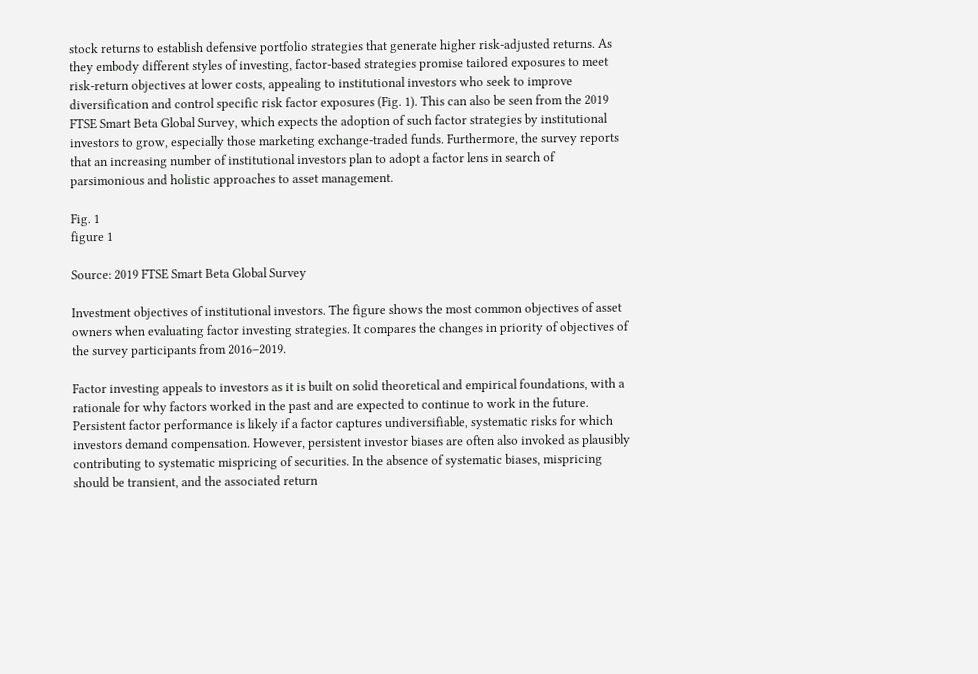stock returns to establish defensive portfolio strategies that generate higher risk-adjusted returns. As they embody different styles of investing, factor-based strategies promise tailored exposures to meet risk-return objectives at lower costs, appealing to institutional investors who seek to improve diversification and control specific risk factor exposures (Fig. 1). This can also be seen from the 2019 FTSE Smart Beta Global Survey, which expects the adoption of such factor strategies by institutional investors to grow, especially those marketing exchange-traded funds. Furthermore, the survey reports that an increasing number of institutional investors plan to adopt a factor lens in search of parsimonious and holistic approaches to asset management.

Fig. 1
figure 1

Source: 2019 FTSE Smart Beta Global Survey

Investment objectives of institutional investors. The figure shows the most common objectives of asset owners when evaluating factor investing strategies. It compares the changes in priority of objectives of the survey participants from 2016–2019.

Factor investing appeals to investors as it is built on solid theoretical and empirical foundations, with a rationale for why factors worked in the past and are expected to continue to work in the future. Persistent factor performance is likely if a factor captures undiversifiable, systematic risks for which investors demand compensation. However, persistent investor biases are often also invoked as plausibly contributing to systematic mispricing of securities. In the absence of systematic biases, mispricing should be transient, and the associated return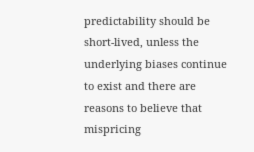predictability should be short-lived, unless the underlying biases continue to exist and there are reasons to believe that mispricing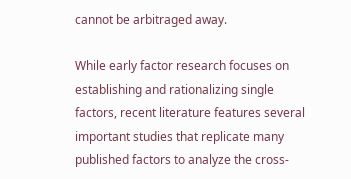cannot be arbitraged away.

While early factor research focuses on establishing and rationalizing single factors, recent literature features several important studies that replicate many published factors to analyze the cross-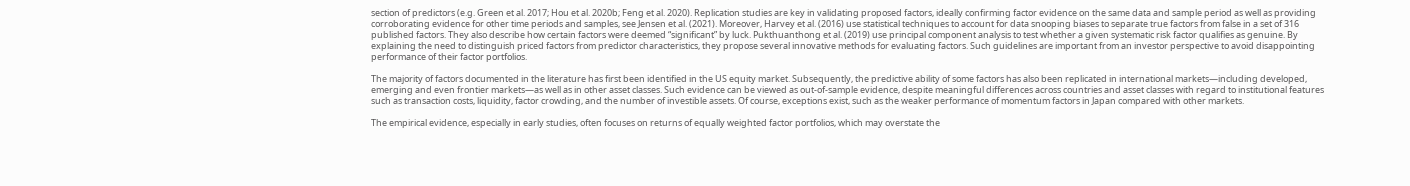section of predictors (e.g. Green et al. 2017; Hou et al. 2020b; Feng et al. 2020). Replication studies are key in validating proposed factors, ideally confirming factor evidence on the same data and sample period as well as providing corroborating evidence for other time periods and samples, see Jensen et al. (2021). Moreover, Harvey et al. (2016) use statistical techniques to account for data snooping biases to separate true factors from false in a set of 316 published factors. They also describe how certain factors were deemed “significant” by luck. Pukthuanthong et al. (2019) use principal component analysis to test whether a given systematic risk factor qualifies as genuine. By explaining the need to distinguish priced factors from predictor characteristics, they propose several innovative methods for evaluating factors. Such guidelines are important from an investor perspective to avoid disappointing performance of their factor portfolios.

The majority of factors documented in the literature has first been identified in the US equity market. Subsequently, the predictive ability of some factors has also been replicated in international markets—including developed, emerging and even frontier markets—as well as in other asset classes. Such evidence can be viewed as out-of-sample evidence, despite meaningful differences across countries and asset classes with regard to institutional features such as transaction costs, liquidity, factor crowding, and the number of investible assets. Of course, exceptions exist, such as the weaker performance of momentum factors in Japan compared with other markets.

The empirical evidence, especially in early studies, often focuses on returns of equally weighted factor portfolios, which may overstate the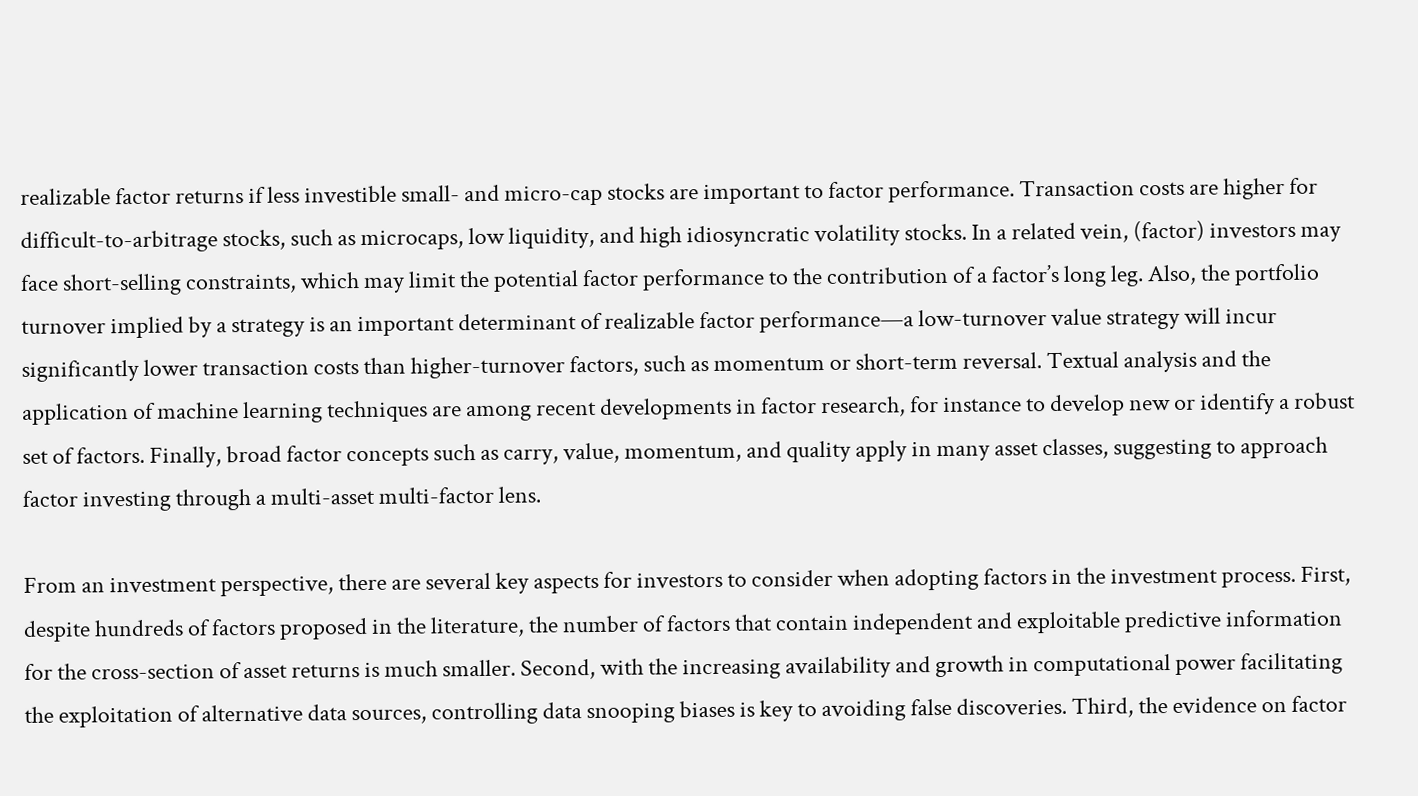realizable factor returns if less investible small- and micro-cap stocks are important to factor performance. Transaction costs are higher for difficult-to-arbitrage stocks, such as microcaps, low liquidity, and high idiosyncratic volatility stocks. In a related vein, (factor) investors may face short-selling constraints, which may limit the potential factor performance to the contribution of a factor’s long leg. Also, the portfolio turnover implied by a strategy is an important determinant of realizable factor performance—a low-turnover value strategy will incur significantly lower transaction costs than higher-turnover factors, such as momentum or short-term reversal. Textual analysis and the application of machine learning techniques are among recent developments in factor research, for instance to develop new or identify a robust set of factors. Finally, broad factor concepts such as carry, value, momentum, and quality apply in many asset classes, suggesting to approach factor investing through a multi-asset multi-factor lens.

From an investment perspective, there are several key aspects for investors to consider when adopting factors in the investment process. First, despite hundreds of factors proposed in the literature, the number of factors that contain independent and exploitable predictive information for the cross-section of asset returns is much smaller. Second, with the increasing availability and growth in computational power facilitating the exploitation of alternative data sources, controlling data snooping biases is key to avoiding false discoveries. Third, the evidence on factor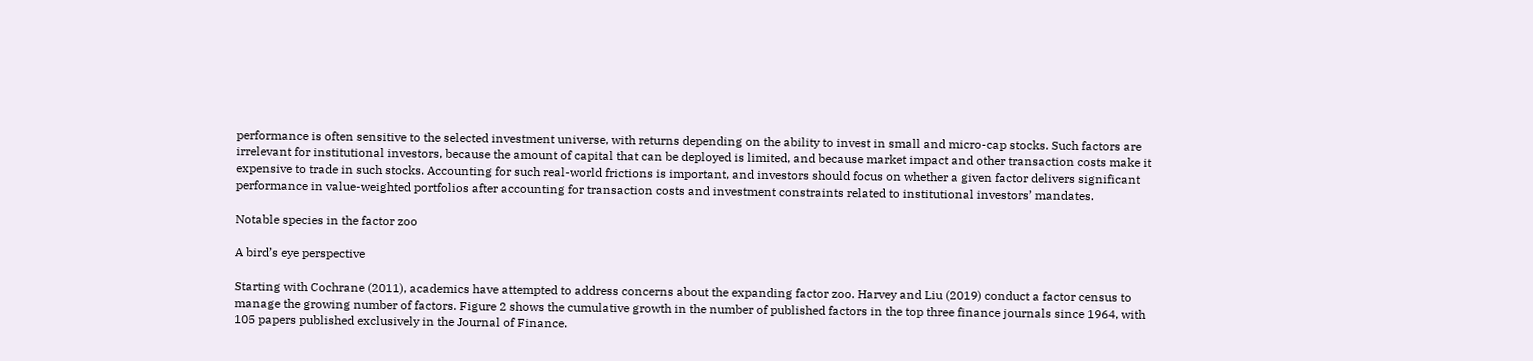performance is often sensitive to the selected investment universe, with returns depending on the ability to invest in small and micro-cap stocks. Such factors are irrelevant for institutional investors, because the amount of capital that can be deployed is limited, and because market impact and other transaction costs make it expensive to trade in such stocks. Accounting for such real-world frictions is important, and investors should focus on whether a given factor delivers significant performance in value-weighted portfolios after accounting for transaction costs and investment constraints related to institutional investors’ mandates.

Notable species in the factor zoo

A bird’s eye perspective

Starting with Cochrane (2011), academics have attempted to address concerns about the expanding factor zoo. Harvey and Liu (2019) conduct a factor census to manage the growing number of factors. Figure 2 shows the cumulative growth in the number of published factors in the top three finance journals since 1964, with 105 papers published exclusively in the Journal of Finance.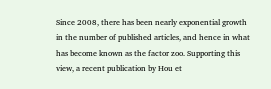Since 2008, there has been nearly exponential growth in the number of published articles, and hence in what has become known as the factor zoo. Supporting this view, a recent publication by Hou et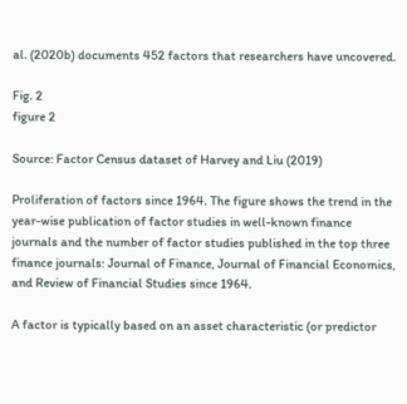al. (2020b) documents 452 factors that researchers have uncovered.

Fig. 2
figure 2

Source: Factor Census dataset of Harvey and Liu (2019)

Proliferation of factors since 1964. The figure shows the trend in the year-wise publication of factor studies in well-known finance journals and the number of factor studies published in the top three finance journals: Journal of Finance, Journal of Financial Economics, and Review of Financial Studies since 1964.

A factor is typically based on an asset characteristic (or predictor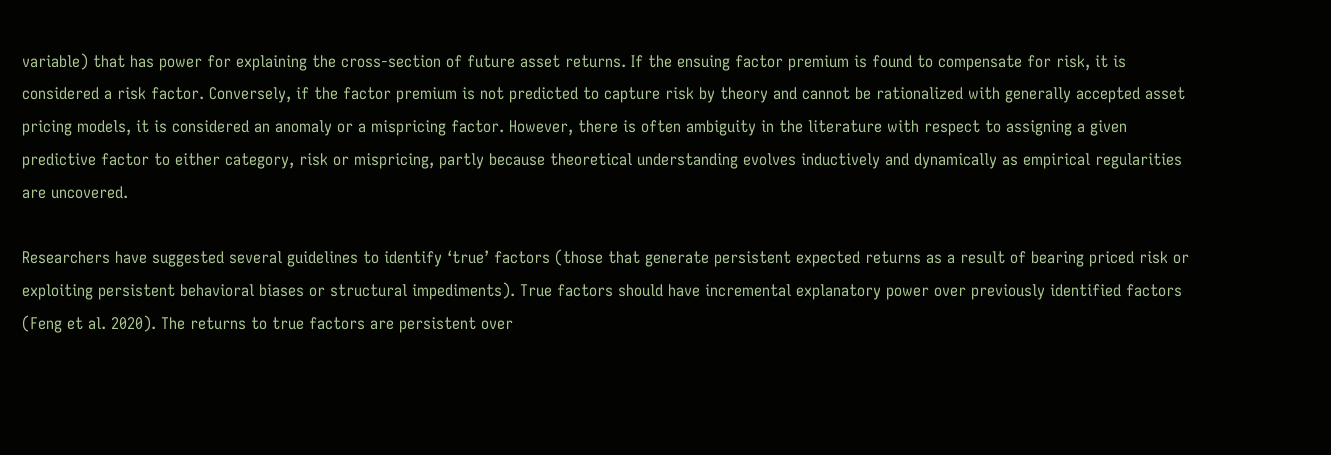variable) that has power for explaining the cross-section of future asset returns. If the ensuing factor premium is found to compensate for risk, it is considered a risk factor. Conversely, if the factor premium is not predicted to capture risk by theory and cannot be rationalized with generally accepted asset pricing models, it is considered an anomaly or a mispricing factor. However, there is often ambiguity in the literature with respect to assigning a given predictive factor to either category, risk or mispricing, partly because theoretical understanding evolves inductively and dynamically as empirical regularities are uncovered.

Researchers have suggested several guidelines to identify ‘true’ factors (those that generate persistent expected returns as a result of bearing priced risk or exploiting persistent behavioral biases or structural impediments). True factors should have incremental explanatory power over previously identified factors (Feng et al. 2020). The returns to true factors are persistent over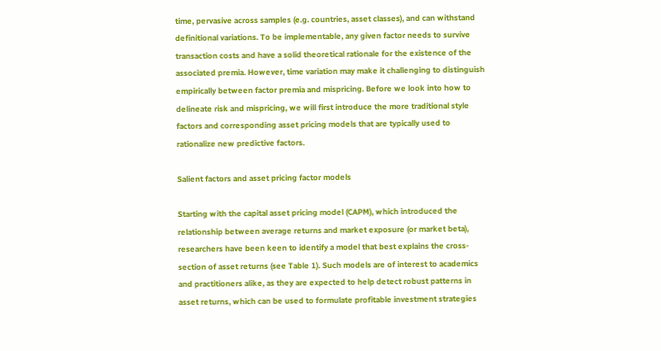time, pervasive across samples (e.g. countries, asset classes), and can withstand definitional variations. To be implementable, any given factor needs to survive transaction costs and have a solid theoretical rationale for the existence of the associated premia. However, time variation may make it challenging to distinguish empirically between factor premia and mispricing. Before we look into how to delineate risk and mispricing, we will first introduce the more traditional style factors and corresponding asset pricing models that are typically used to rationalize new predictive factors.

Salient factors and asset pricing factor models

Starting with the capital asset pricing model (CAPM), which introduced the relationship between average returns and market exposure (or market beta), researchers have been keen to identify a model that best explains the cross-section of asset returns (see Table 1). Such models are of interest to academics and practitioners alike, as they are expected to help detect robust patterns in asset returns, which can be used to formulate profitable investment strategies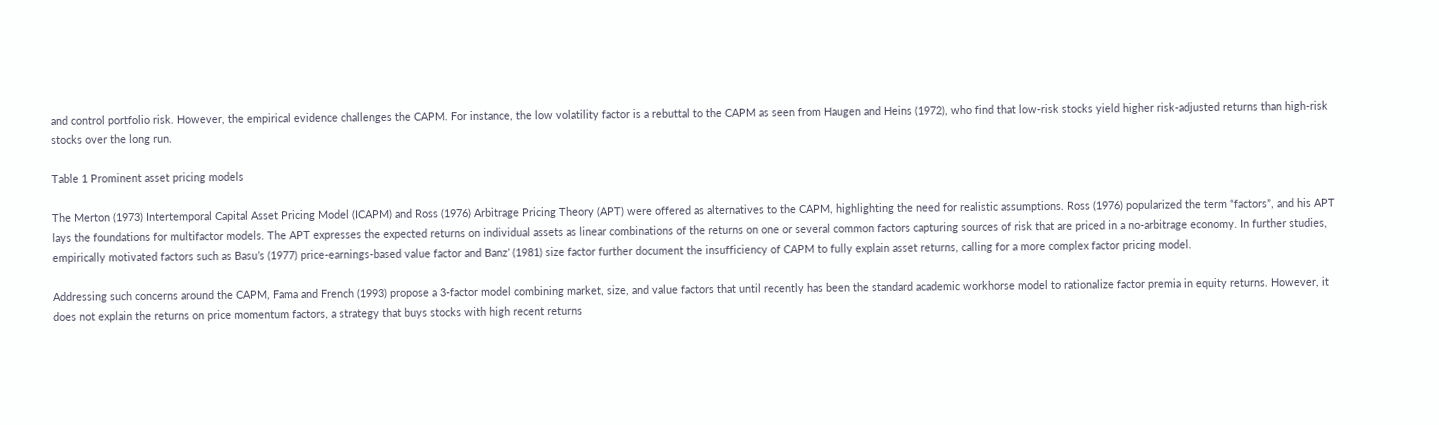and control portfolio risk. However, the empirical evidence challenges the CAPM. For instance, the low volatility factor is a rebuttal to the CAPM as seen from Haugen and Heins (1972), who find that low-risk stocks yield higher risk-adjusted returns than high-risk stocks over the long run.

Table 1 Prominent asset pricing models

The Merton (1973) Intertemporal Capital Asset Pricing Model (ICAPM) and Ross (1976) Arbitrage Pricing Theory (APT) were offered as alternatives to the CAPM, highlighting the need for realistic assumptions. Ross (1976) popularized the term “factors”, and his APT lays the foundations for multifactor models. The APT expresses the expected returns on individual assets as linear combinations of the returns on one or several common factors capturing sources of risk that are priced in a no-arbitrage economy. In further studies, empirically motivated factors such as Basu’s (1977) price-earnings-based value factor and Banz’ (1981) size factor further document the insufficiency of CAPM to fully explain asset returns, calling for a more complex factor pricing model.

Addressing such concerns around the CAPM, Fama and French (1993) propose a 3-factor model combining market, size, and value factors that until recently has been the standard academic workhorse model to rationalize factor premia in equity returns. However, it does not explain the returns on price momentum factors, a strategy that buys stocks with high recent returns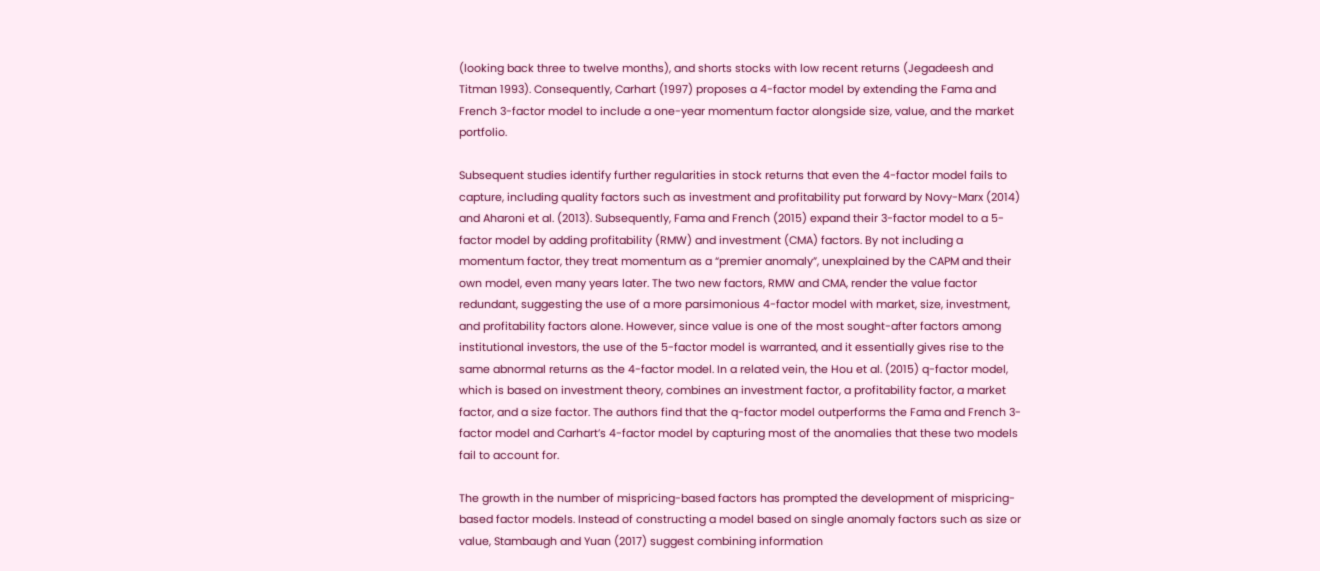(looking back three to twelve months), and shorts stocks with low recent returns (Jegadeesh and Titman 1993). Consequently, Carhart (1997) proposes a 4-factor model by extending the Fama and French 3-factor model to include a one-year momentum factor alongside size, value, and the market portfolio.

Subsequent studies identify further regularities in stock returns that even the 4-factor model fails to capture, including quality factors such as investment and profitability put forward by Novy-Marx (2014) and Aharoni et al. (2013). Subsequently, Fama and French (2015) expand their 3-factor model to a 5-factor model by adding profitability (RMW) and investment (CMA) factors. By not including a momentum factor, they treat momentum as a “premier anomaly”, unexplained by the CAPM and their own model, even many years later. The two new factors, RMW and CMA, render the value factor redundant, suggesting the use of a more parsimonious 4-factor model with market, size, investment, and profitability factors alone. However, since value is one of the most sought-after factors among institutional investors, the use of the 5-factor model is warranted, and it essentially gives rise to the same abnormal returns as the 4-factor model. In a related vein, the Hou et al. (2015) q-factor model, which is based on investment theory, combines an investment factor, a profitability factor, a market factor, and a size factor. The authors find that the q-factor model outperforms the Fama and French 3-factor model and Carhart’s 4-factor model by capturing most of the anomalies that these two models fail to account for.

The growth in the number of mispricing-based factors has prompted the development of mispricing-based factor models. Instead of constructing a model based on single anomaly factors such as size or value, Stambaugh and Yuan (2017) suggest combining information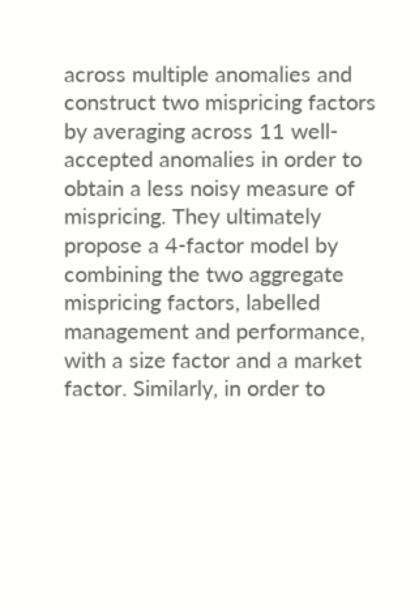across multiple anomalies and construct two mispricing factors by averaging across 11 well-accepted anomalies in order to obtain a less noisy measure of mispricing. They ultimately propose a 4-factor model by combining the two aggregate mispricing factors, labelled management and performance, with a size factor and a market factor. Similarly, in order to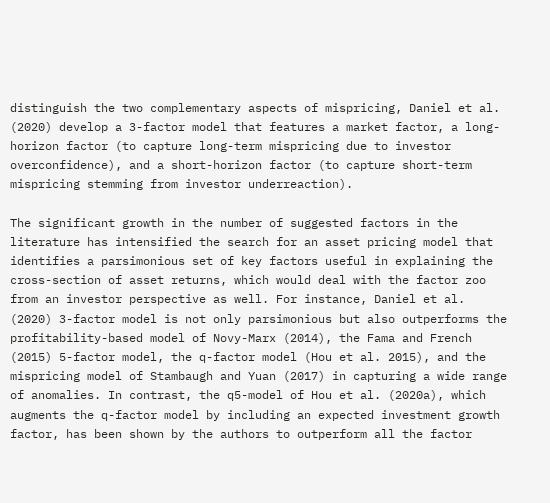distinguish the two complementary aspects of mispricing, Daniel et al. (2020) develop a 3-factor model that features a market factor, a long-horizon factor (to capture long-term mispricing due to investor overconfidence), and a short-horizon factor (to capture short-term mispricing stemming from investor underreaction).

The significant growth in the number of suggested factors in the literature has intensified the search for an asset pricing model that identifies a parsimonious set of key factors useful in explaining the cross-section of asset returns, which would deal with the factor zoo from an investor perspective as well. For instance, Daniel et al. (2020) 3-factor model is not only parsimonious but also outperforms the profitability-based model of Novy-Marx (2014), the Fama and French (2015) 5-factor model, the q-factor model (Hou et al. 2015), and the mispricing model of Stambaugh and Yuan (2017) in capturing a wide range of anomalies. In contrast, the q5-model of Hou et al. (2020a), which augments the q-factor model by including an expected investment growth factor, has been shown by the authors to outperform all the factor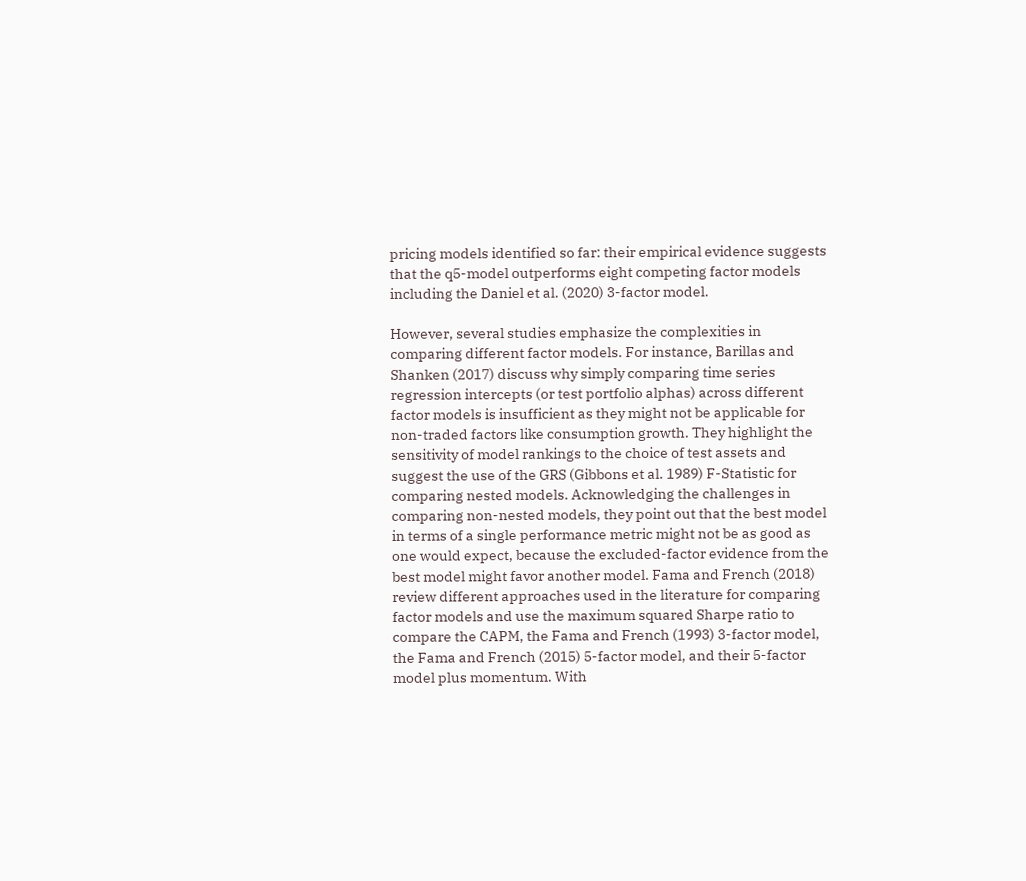pricing models identified so far: their empirical evidence suggests that the q5-model outperforms eight competing factor models including the Daniel et al. (2020) 3-factor model.

However, several studies emphasize the complexities in comparing different factor models. For instance, Barillas and Shanken (2017) discuss why simply comparing time series regression intercepts (or test portfolio alphas) across different factor models is insufficient as they might not be applicable for non-traded factors like consumption growth. They highlight the sensitivity of model rankings to the choice of test assets and suggest the use of the GRS (Gibbons et al. 1989) F-Statistic for comparing nested models. Acknowledging the challenges in comparing non-nested models, they point out that the best model in terms of a single performance metric might not be as good as one would expect, because the excluded-factor evidence from the best model might favor another model. Fama and French (2018) review different approaches used in the literature for comparing factor models and use the maximum squared Sharpe ratio to compare the CAPM, the Fama and French (1993) 3-factor model, the Fama and French (2015) 5-factor model, and their 5-factor model plus momentum. With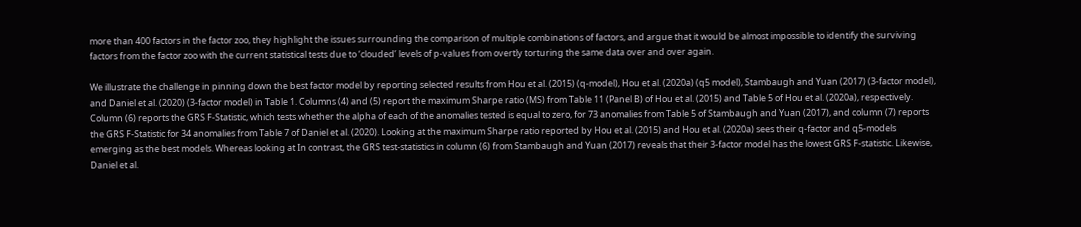more than 400 factors in the factor zoo, they highlight the issues surrounding the comparison of multiple combinations of factors, and argue that it would be almost impossible to identify the surviving factors from the factor zoo with the current statistical tests due to ‘clouded’ levels of p-values from overtly torturing the same data over and over again.

We illustrate the challenge in pinning down the best factor model by reporting selected results from Hou et al. (2015) (q-model), Hou et al. (2020a) (q5 model), Stambaugh and Yuan (2017) (3-factor model), and Daniel et al. (2020) (3-factor model) in Table 1. Columns (4) and (5) report the maximum Sharpe ratio (MS) from Table 11 (Panel B) of Hou et al. (2015) and Table 5 of Hou et al. (2020a), respectively. Column (6) reports the GRS F-Statistic, which tests whether the alpha of each of the anomalies tested is equal to zero, for 73 anomalies from Table 5 of Stambaugh and Yuan (2017), and column (7) reports the GRS F-Statistic for 34 anomalies from Table 7 of Daniel et al. (2020). Looking at the maximum Sharpe ratio reported by Hou et al. (2015) and Hou et al. (2020a) sees their q-factor and q5-models emerging as the best models. Whereas looking at In contrast, the GRS test-statistics in column (6) from Stambaugh and Yuan (2017) reveals that their 3-factor model has the lowest GRS F-statistic. Likewise, Daniel et al.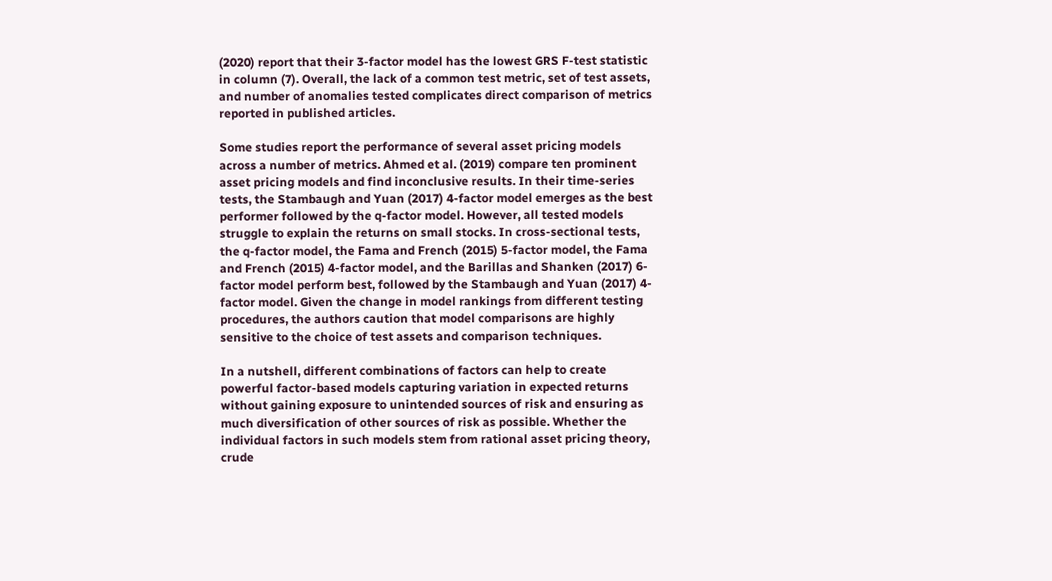(2020) report that their 3-factor model has the lowest GRS F-test statistic in column (7). Overall, the lack of a common test metric, set of test assets, and number of anomalies tested complicates direct comparison of metrics reported in published articles.

Some studies report the performance of several asset pricing models across a number of metrics. Ahmed et al. (2019) compare ten prominent asset pricing models and find inconclusive results. In their time-series tests, the Stambaugh and Yuan (2017) 4-factor model emerges as the best performer followed by the q-factor model. However, all tested models struggle to explain the returns on small stocks. In cross-sectional tests, the q-factor model, the Fama and French (2015) 5-factor model, the Fama and French (2015) 4-factor model, and the Barillas and Shanken (2017) 6-factor model perform best, followed by the Stambaugh and Yuan (2017) 4-factor model. Given the change in model rankings from different testing procedures, the authors caution that model comparisons are highly sensitive to the choice of test assets and comparison techniques.

In a nutshell, different combinations of factors can help to create powerful factor-based models capturing variation in expected returns without gaining exposure to unintended sources of risk and ensuring as much diversification of other sources of risk as possible. Whether the individual factors in such models stem from rational asset pricing theory, crude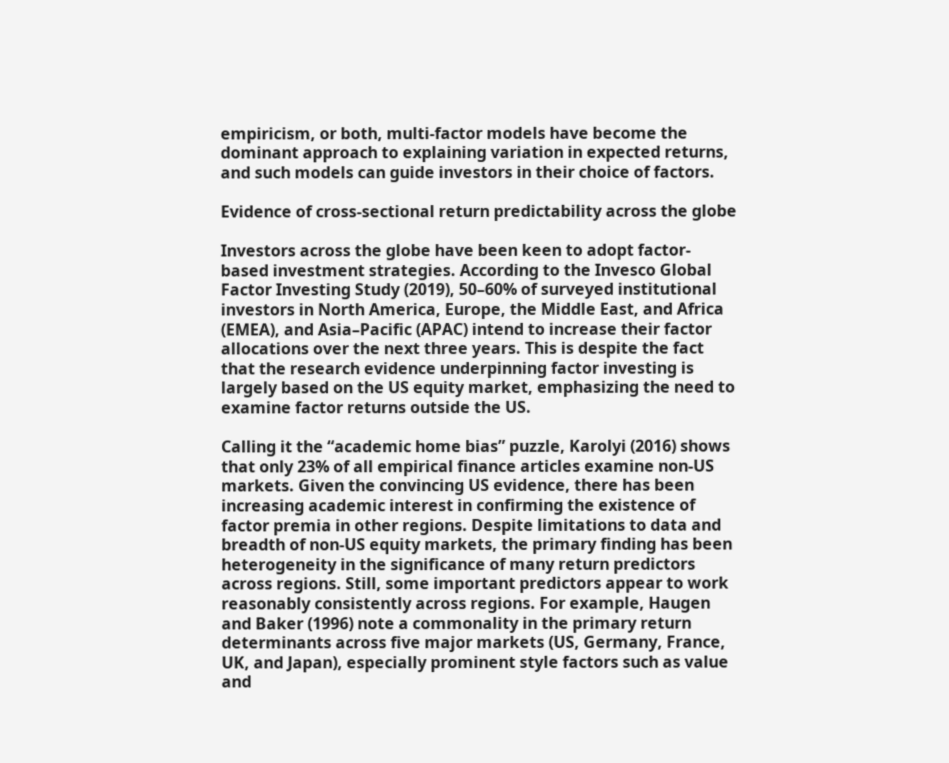empiricism, or both, multi-factor models have become the dominant approach to explaining variation in expected returns, and such models can guide investors in their choice of factors.

Evidence of cross-sectional return predictability across the globe

Investors across the globe have been keen to adopt factor-based investment strategies. According to the Invesco Global Factor Investing Study (2019), 50–60% of surveyed institutional investors in North America, Europe, the Middle East, and Africa (EMEA), and Asia–Pacific (APAC) intend to increase their factor allocations over the next three years. This is despite the fact that the research evidence underpinning factor investing is largely based on the US equity market, emphasizing the need to examine factor returns outside the US.

Calling it the “academic home bias” puzzle, Karolyi (2016) shows that only 23% of all empirical finance articles examine non-US markets. Given the convincing US evidence, there has been increasing academic interest in confirming the existence of factor premia in other regions. Despite limitations to data and breadth of non-US equity markets, the primary finding has been heterogeneity in the significance of many return predictors across regions. Still, some important predictors appear to work reasonably consistently across regions. For example, Haugen and Baker (1996) note a commonality in the primary return determinants across five major markets (US, Germany, France, UK, and Japan), especially prominent style factors such as value and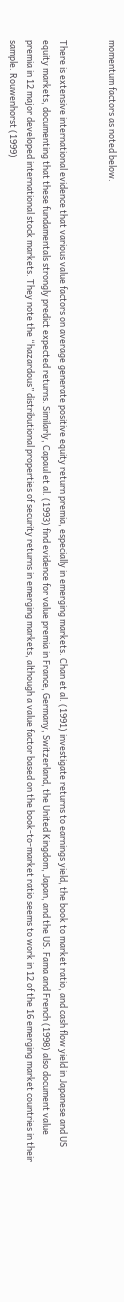momentum factors as noted below.


There is extensive international evidence that various value factors on average generate positive equity return premia, especially in emerging markets. Chan et al. (1991) investigate returns to earnings yield, the book to market ratio, and cash flow yield in Japanese and US equity markets, documenting that these fundamentals strongly predict expected returns. Similarly, Capaul et al. (1993) find evidence for value premia in France, Germany, Switzerland, the United Kingdom, Japan, and the US. Fama and French (1998) also document value premia in 12 major developed international stock markets. They note the “hazardous” distributional properties of security returns in emerging markets, although a value factor based on the book-to-market ratio seems to work in 12 of the 16 emerging market countries in their sample. Rouwenhorst (1999)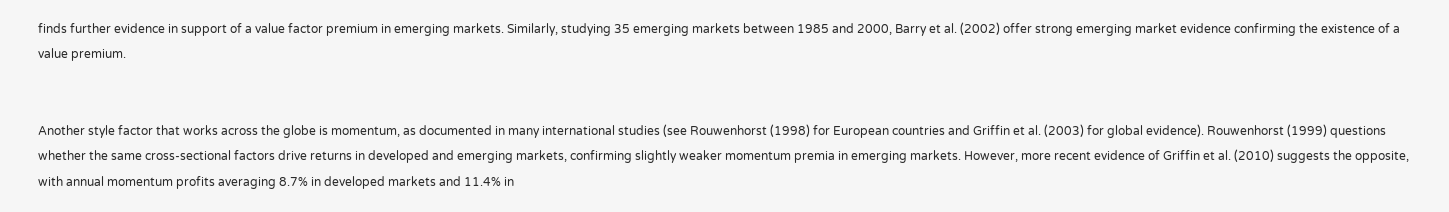finds further evidence in support of a value factor premium in emerging markets. Similarly, studying 35 emerging markets between 1985 and 2000, Barry et al. (2002) offer strong emerging market evidence confirming the existence of a value premium.


Another style factor that works across the globe is momentum, as documented in many international studies (see Rouwenhorst (1998) for European countries and Griffin et al. (2003) for global evidence). Rouwenhorst (1999) questions whether the same cross-sectional factors drive returns in developed and emerging markets, confirming slightly weaker momentum premia in emerging markets. However, more recent evidence of Griffin et al. (2010) suggests the opposite, with annual momentum profits averaging 8.7% in developed markets and 11.4% in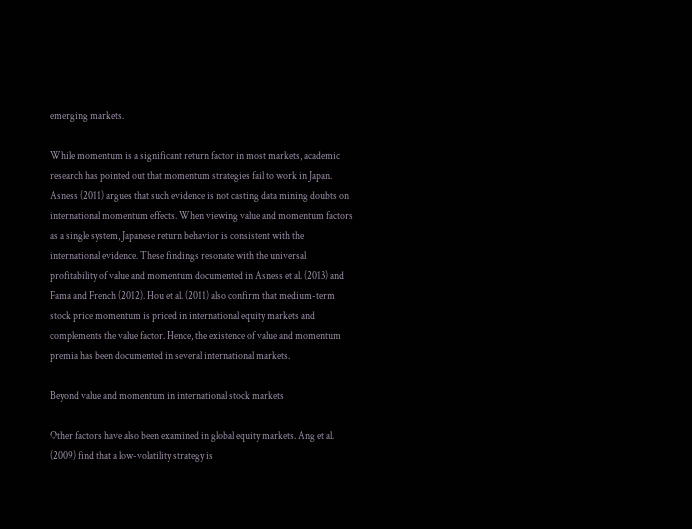emerging markets.

While momentum is a significant return factor in most markets, academic research has pointed out that momentum strategies fail to work in Japan. Asness (2011) argues that such evidence is not casting data mining doubts on international momentum effects. When viewing value and momentum factors as a single system, Japanese return behavior is consistent with the international evidence. These findings resonate with the universal profitability of value and momentum documented in Asness et al. (2013) and Fama and French (2012). Hou et al. (2011) also confirm that medium-term stock price momentum is priced in international equity markets and complements the value factor. Hence, the existence of value and momentum premia has been documented in several international markets.

Beyond value and momentum in international stock markets

Other factors have also been examined in global equity markets. Ang et al. (2009) find that a low-volatility strategy is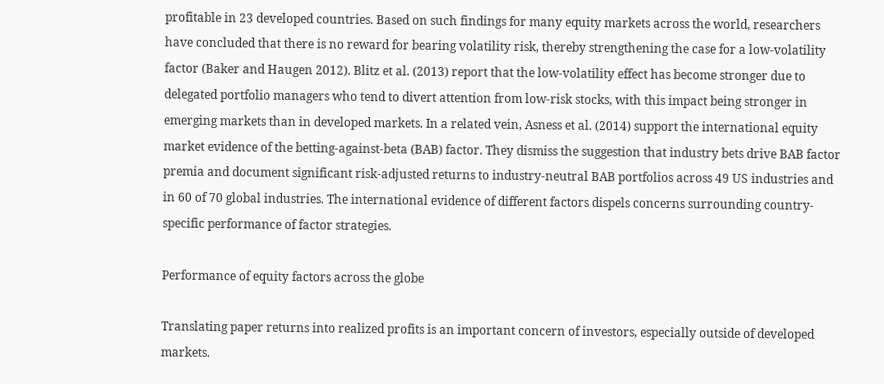profitable in 23 developed countries. Based on such findings for many equity markets across the world, researchers have concluded that there is no reward for bearing volatility risk, thereby strengthening the case for a low-volatility factor (Baker and Haugen 2012). Blitz et al. (2013) report that the low-volatility effect has become stronger due to delegated portfolio managers who tend to divert attention from low-risk stocks, with this impact being stronger in emerging markets than in developed markets. In a related vein, Asness et al. (2014) support the international equity market evidence of the betting-against-beta (BAB) factor. They dismiss the suggestion that industry bets drive BAB factor premia and document significant risk-adjusted returns to industry-neutral BAB portfolios across 49 US industries and in 60 of 70 global industries. The international evidence of different factors dispels concerns surrounding country-specific performance of factor strategies.

Performance of equity factors across the globe

Translating paper returns into realized profits is an important concern of investors, especially outside of developed markets.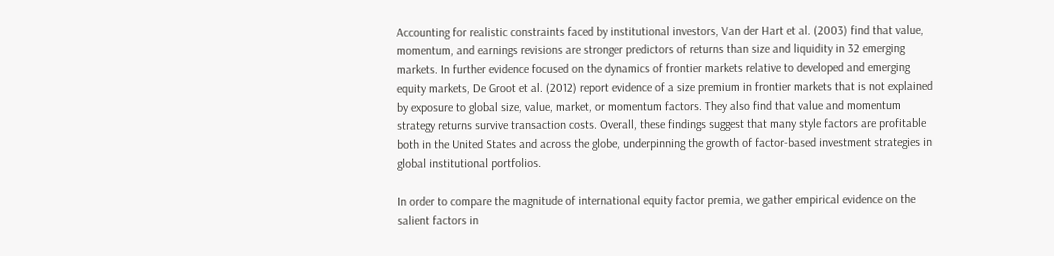Accounting for realistic constraints faced by institutional investors, Van der Hart et al. (2003) find that value, momentum, and earnings revisions are stronger predictors of returns than size and liquidity in 32 emerging markets. In further evidence focused on the dynamics of frontier markets relative to developed and emerging equity markets, De Groot et al. (2012) report evidence of a size premium in frontier markets that is not explained by exposure to global size, value, market, or momentum factors. They also find that value and momentum strategy returns survive transaction costs. Overall, these findings suggest that many style factors are profitable both in the United States and across the globe, underpinning the growth of factor-based investment strategies in global institutional portfolios.

In order to compare the magnitude of international equity factor premia, we gather empirical evidence on the salient factors in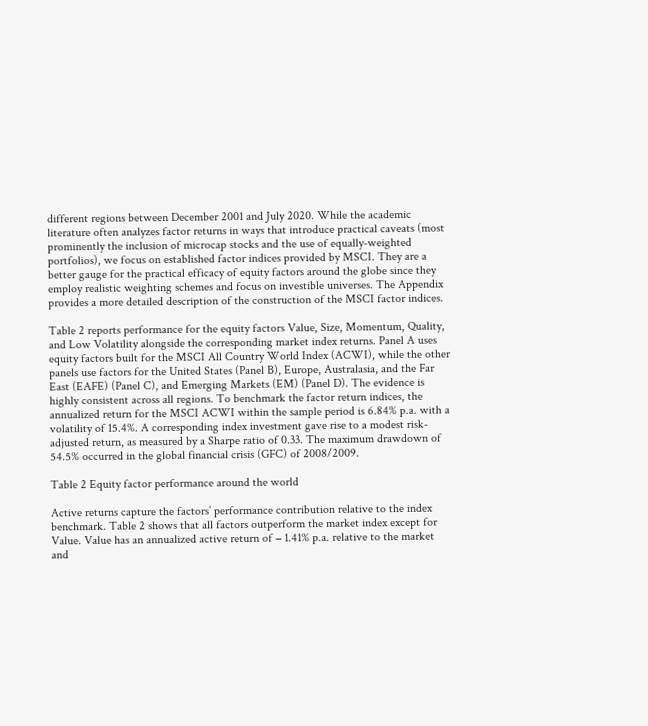different regions between December 2001 and July 2020. While the academic literature often analyzes factor returns in ways that introduce practical caveats (most prominently the inclusion of microcap stocks and the use of equally-weighted portfolios), we focus on established factor indices provided by MSCI. They are a better gauge for the practical efficacy of equity factors around the globe since they employ realistic weighting schemes and focus on investible universes. The Appendix provides a more detailed description of the construction of the MSCI factor indices.

Table 2 reports performance for the equity factors Value, Size, Momentum, Quality, and Low Volatility alongside the corresponding market index returns. Panel A uses equity factors built for the MSCI All Country World Index (ACWI), while the other panels use factors for the United States (Panel B), Europe, Australasia, and the Far East (EAFE) (Panel C), and Emerging Markets (EM) (Panel D). The evidence is highly consistent across all regions. To benchmark the factor return indices, the annualized return for the MSCI ACWI within the sample period is 6.84% p.a. with a volatility of 15.4%. A corresponding index investment gave rise to a modest risk-adjusted return, as measured by a Sharpe ratio of 0.33. The maximum drawdown of 54.5% occurred in the global financial crisis (GFC) of 2008/2009.

Table 2 Equity factor performance around the world

Active returns capture the factors’ performance contribution relative to the index benchmark. Table 2 shows that all factors outperform the market index except for Value. Value has an annualized active return of − 1.41% p.a. relative to the market and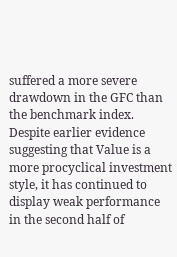suffered a more severe drawdown in the GFC than the benchmark index. Despite earlier evidence suggesting that Value is a more procyclical investment style, it has continued to display weak performance in the second half of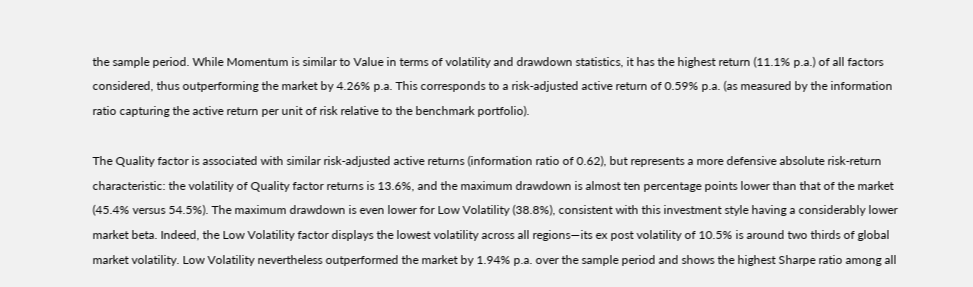the sample period. While Momentum is similar to Value in terms of volatility and drawdown statistics, it has the highest return (11.1% p.a.) of all factors considered, thus outperforming the market by 4.26% p.a. This corresponds to a risk-adjusted active return of 0.59% p.a. (as measured by the information ratio capturing the active return per unit of risk relative to the benchmark portfolio).

The Quality factor is associated with similar risk-adjusted active returns (information ratio of 0.62), but represents a more defensive absolute risk-return characteristic: the volatility of Quality factor returns is 13.6%, and the maximum drawdown is almost ten percentage points lower than that of the market (45.4% versus 54.5%). The maximum drawdown is even lower for Low Volatility (38.8%), consistent with this investment style having a considerably lower market beta. Indeed, the Low Volatility factor displays the lowest volatility across all regions—its ex post volatility of 10.5% is around two thirds of global market volatility. Low Volatility nevertheless outperformed the market by 1.94% p.a. over the sample period and shows the highest Sharpe ratio among all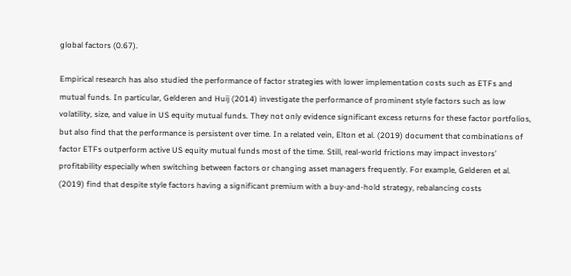global factors (0.67).

Empirical research has also studied the performance of factor strategies with lower implementation costs such as ETFs and mutual funds. In particular, Gelderen and Huij (2014) investigate the performance of prominent style factors such as low volatility, size, and value in US equity mutual funds. They not only evidence significant excess returns for these factor portfolios, but also find that the performance is persistent over time. In a related vein, Elton et al. (2019) document that combinations of factor ETFs outperform active US equity mutual funds most of the time. Still, real-world frictions may impact investors’ profitability especially when switching between factors or changing asset managers frequently. For example, Gelderen et al. (2019) find that despite style factors having a significant premium with a buy-and-hold strategy, rebalancing costs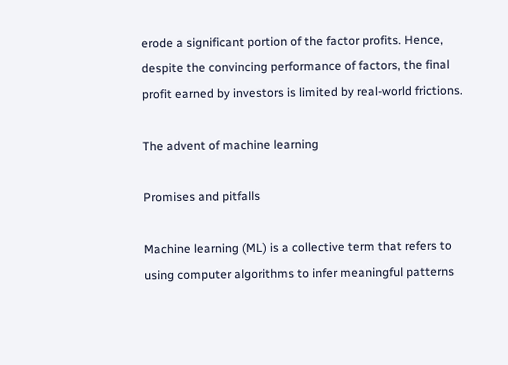erode a significant portion of the factor profits. Hence, despite the convincing performance of factors, the final profit earned by investors is limited by real-world frictions.

The advent of machine learning

Promises and pitfalls

Machine learning (ML) is a collective term that refers to using computer algorithms to infer meaningful patterns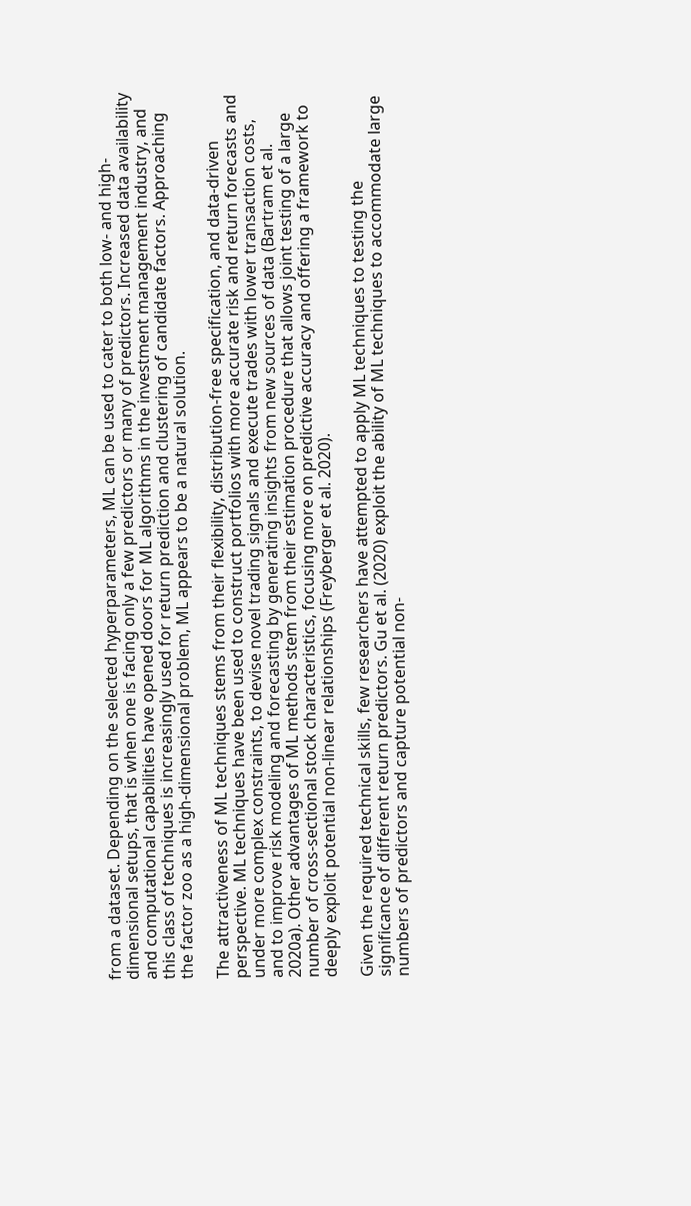from a dataset. Depending on the selected hyperparameters, ML can be used to cater to both low- and high-dimensional setups, that is when one is facing only a few predictors or many of predictors. Increased data availability and computational capabilities have opened doors for ML algorithms in the investment management industry, and this class of techniques is increasingly used for return prediction and clustering of candidate factors. Approaching the factor zoo as a high-dimensional problem, ML appears to be a natural solution.

The attractiveness of ML techniques stems from their flexibility, distribution-free specification, and data-driven perspective. ML techniques have been used to construct portfolios with more accurate risk and return forecasts and under more complex constraints, to devise novel trading signals and execute trades with lower transaction costs, and to improve risk modeling and forecasting by generating insights from new sources of data (Bartram et al. 2020a). Other advantages of ML methods stem from their estimation procedure that allows joint testing of a large number of cross-sectional stock characteristics, focusing more on predictive accuracy and offering a framework to deeply exploit potential non-linear relationships (Freyberger et al. 2020).

Given the required technical skills, few researchers have attempted to apply ML techniques to testing the significance of different return predictors. Gu et al. (2020) exploit the ability of ML techniques to accommodate large numbers of predictors and capture potential non-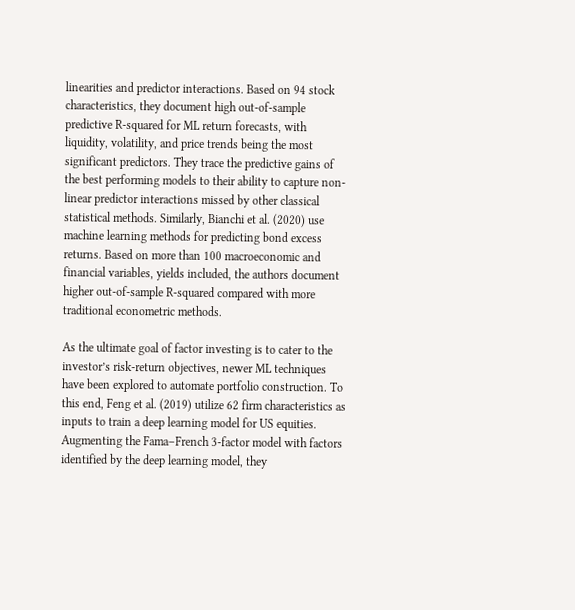linearities and predictor interactions. Based on 94 stock characteristics, they document high out-of-sample predictive R-squared for ML return forecasts, with liquidity, volatility, and price trends being the most significant predictors. They trace the predictive gains of the best performing models to their ability to capture non-linear predictor interactions missed by other classical statistical methods. Similarly, Bianchi et al. (2020) use machine learning methods for predicting bond excess returns. Based on more than 100 macroeconomic and financial variables, yields included, the authors document higher out-of-sample R-squared compared with more traditional econometric methods.

As the ultimate goal of factor investing is to cater to the investor’s risk-return objectives, newer ML techniques have been explored to automate portfolio construction. To this end, Feng et al. (2019) utilize 62 firm characteristics as inputs to train a deep learning model for US equities. Augmenting the Fama–French 3-factor model with factors identified by the deep learning model, they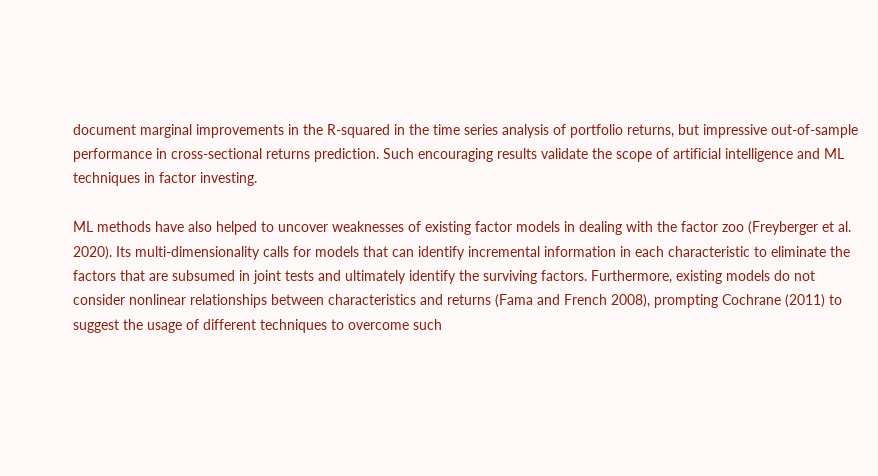document marginal improvements in the R-squared in the time series analysis of portfolio returns, but impressive out-of-sample performance in cross-sectional returns prediction. Such encouraging results validate the scope of artificial intelligence and ML techniques in factor investing.

ML methods have also helped to uncover weaknesses of existing factor models in dealing with the factor zoo (Freyberger et al. 2020). Its multi-dimensionality calls for models that can identify incremental information in each characteristic to eliminate the factors that are subsumed in joint tests and ultimately identify the surviving factors. Furthermore, existing models do not consider nonlinear relationships between characteristics and returns (Fama and French 2008), prompting Cochrane (2011) to suggest the usage of different techniques to overcome such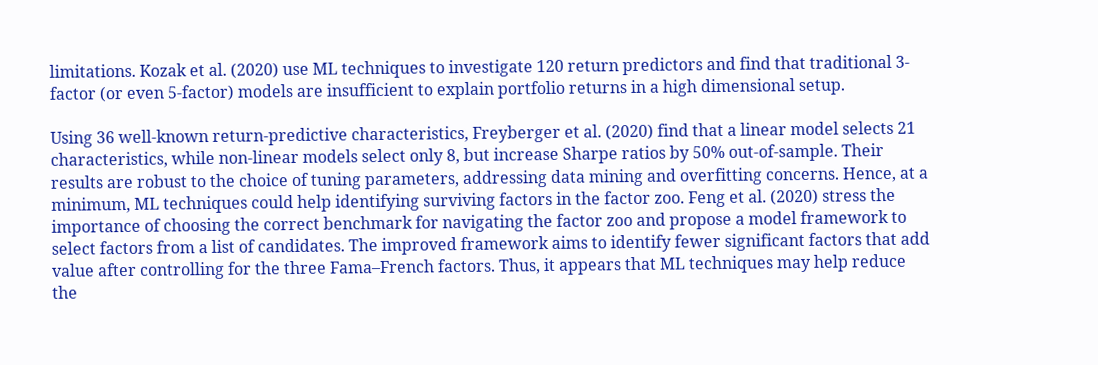limitations. Kozak et al. (2020) use ML techniques to investigate 120 return predictors and find that traditional 3-factor (or even 5-factor) models are insufficient to explain portfolio returns in a high dimensional setup.

Using 36 well-known return-predictive characteristics, Freyberger et al. (2020) find that a linear model selects 21 characteristics, while non-linear models select only 8, but increase Sharpe ratios by 50% out-of-sample. Their results are robust to the choice of tuning parameters, addressing data mining and overfitting concerns. Hence, at a minimum, ML techniques could help identifying surviving factors in the factor zoo. Feng et al. (2020) stress the importance of choosing the correct benchmark for navigating the factor zoo and propose a model framework to select factors from a list of candidates. The improved framework aims to identify fewer significant factors that add value after controlling for the three Fama–French factors. Thus, it appears that ML techniques may help reduce the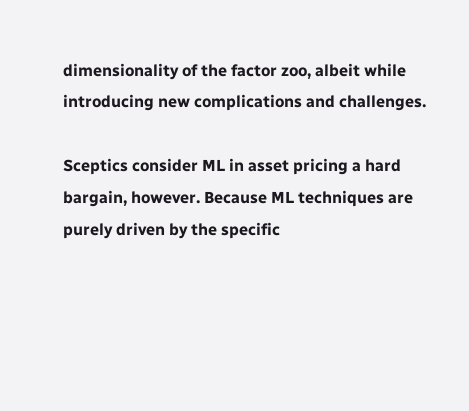dimensionality of the factor zoo, albeit while introducing new complications and challenges.

Sceptics consider ML in asset pricing a hard bargain, however. Because ML techniques are purely driven by the specific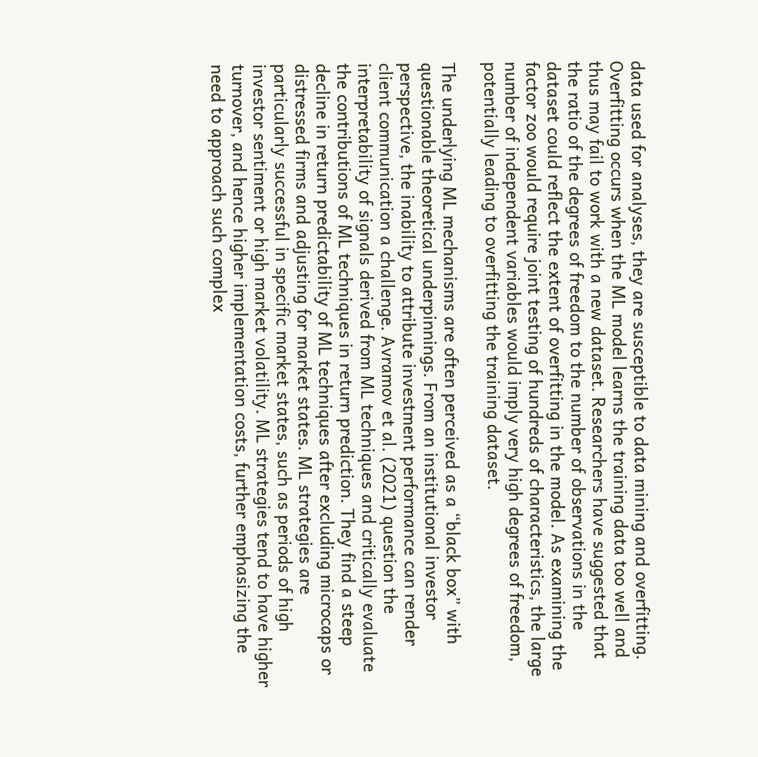data used for analyses, they are susceptible to data mining and overfitting. Overfitting occurs when the ML model learns the training data too well and thus may fail to work with a new dataset. Researchers have suggested that the ratio of the degrees of freedom to the number of observations in the dataset could reflect the extent of overfitting in the model. As examining the factor zoo would require joint testing of hundreds of characteristics, the large number of independent variables would imply very high degrees of freedom, potentially leading to overfitting the training dataset.

The underlying ML mechanisms are often perceived as a “black box” with questionable theoretical underpinnings. From an institutional investor perspective, the inability to attribute investment performance can render client communication a challenge. Avramov et al. (2021) question the interpretability of signals derived from ML techniques and critically evaluate the contributions of ML techniques in return prediction. They find a steep decline in return predictability of ML techniques after excluding microcaps or distressed firms and adjusting for market states. ML strategies are particularly successful in specific market states, such as periods of high investor sentiment or high market volatility. ML strategies tend to have higher turnover, and hence higher implementation costs, further emphasizing the need to approach such complex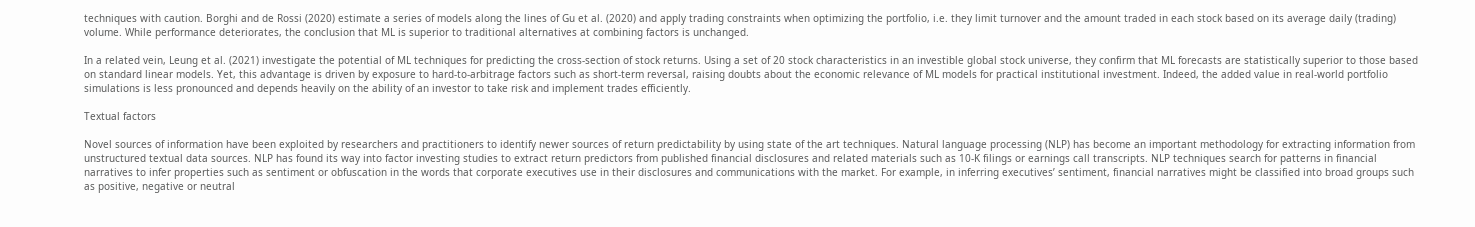techniques with caution. Borghi and de Rossi (2020) estimate a series of models along the lines of Gu et al. (2020) and apply trading constraints when optimizing the portfolio, i.e. they limit turnover and the amount traded in each stock based on its average daily (trading) volume. While performance deteriorates, the conclusion that ML is superior to traditional alternatives at combining factors is unchanged.

In a related vein, Leung et al. (2021) investigate the potential of ML techniques for predicting the cross-section of stock returns. Using a set of 20 stock characteristics in an investible global stock universe, they confirm that ML forecasts are statistically superior to those based on standard linear models. Yet, this advantage is driven by exposure to hard-to-arbitrage factors such as short-term reversal, raising doubts about the economic relevance of ML models for practical institutional investment. Indeed, the added value in real-world portfolio simulations is less pronounced and depends heavily on the ability of an investor to take risk and implement trades efficiently.

Textual factors

Novel sources of information have been exploited by researchers and practitioners to identify newer sources of return predictability by using state of the art techniques. Natural language processing (NLP) has become an important methodology for extracting information from unstructured textual data sources. NLP has found its way into factor investing studies to extract return predictors from published financial disclosures and related materials such as 10-K filings or earnings call transcripts. NLP techniques search for patterns in financial narratives to infer properties such as sentiment or obfuscation in the words that corporate executives use in their disclosures and communications with the market. For example, in inferring executives’ sentiment, financial narratives might be classified into broad groups such as positive, negative or neutral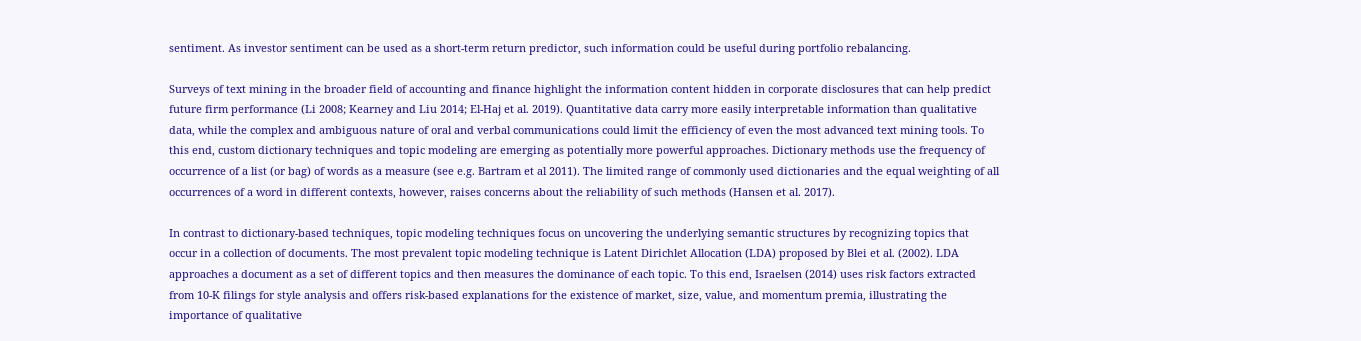sentiment. As investor sentiment can be used as a short-term return predictor, such information could be useful during portfolio rebalancing.

Surveys of text mining in the broader field of accounting and finance highlight the information content hidden in corporate disclosures that can help predict future firm performance (Li 2008; Kearney and Liu 2014; El-Haj et al. 2019). Quantitative data carry more easily interpretable information than qualitative data, while the complex and ambiguous nature of oral and verbal communications could limit the efficiency of even the most advanced text mining tools. To this end, custom dictionary techniques and topic modeling are emerging as potentially more powerful approaches. Dictionary methods use the frequency of occurrence of a list (or bag) of words as a measure (see e.g. Bartram et al 2011). The limited range of commonly used dictionaries and the equal weighting of all occurrences of a word in different contexts, however, raises concerns about the reliability of such methods (Hansen et al. 2017).

In contrast to dictionary-based techniques, topic modeling techniques focus on uncovering the underlying semantic structures by recognizing topics that occur in a collection of documents. The most prevalent topic modeling technique is Latent Dirichlet Allocation (LDA) proposed by Blei et al. (2002). LDA approaches a document as a set of different topics and then measures the dominance of each topic. To this end, Israelsen (2014) uses risk factors extracted from 10-K filings for style analysis and offers risk-based explanations for the existence of market, size, value, and momentum premia, illustrating the importance of qualitative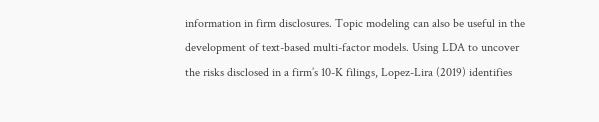information in firm disclosures. Topic modeling can also be useful in the development of text-based multi-factor models. Using LDA to uncover the risks disclosed in a firm’s 10-K filings, Lopez-Lira (2019) identifies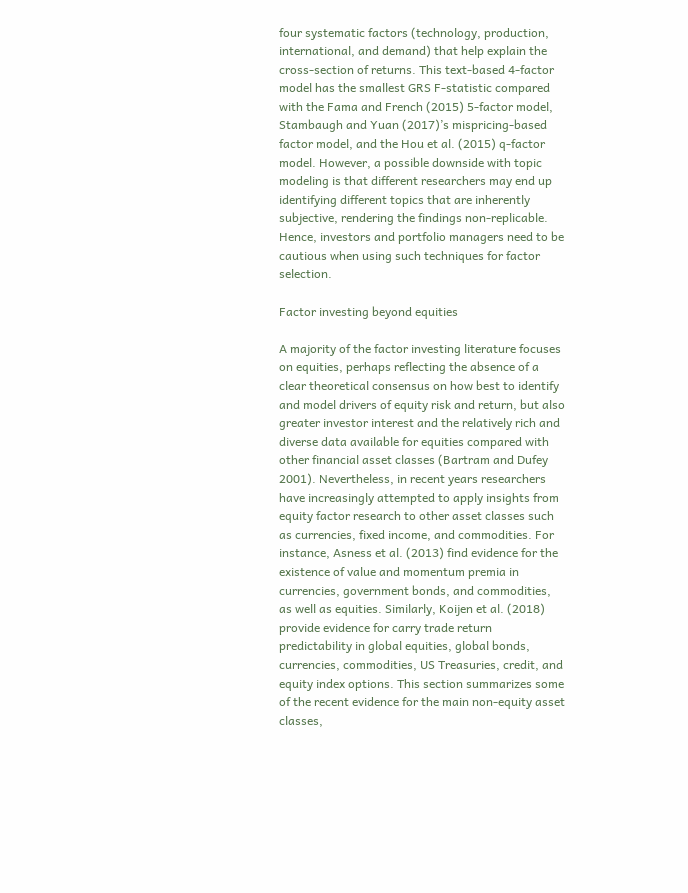four systematic factors (technology, production, international, and demand) that help explain the cross-section of returns. This text-based 4-factor model has the smallest GRS F-statistic compared with the Fama and French (2015) 5-factor model, Stambaugh and Yuan (2017)’s mispricing-based factor model, and the Hou et al. (2015) q-factor model. However, a possible downside with topic modeling is that different researchers may end up identifying different topics that are inherently subjective, rendering the findings non-replicable. Hence, investors and portfolio managers need to be cautious when using such techniques for factor selection.

Factor investing beyond equities

A majority of the factor investing literature focuses on equities, perhaps reflecting the absence of a clear theoretical consensus on how best to identify and model drivers of equity risk and return, but also greater investor interest and the relatively rich and diverse data available for equities compared with other financial asset classes (Bartram and Dufey 2001). Nevertheless, in recent years researchers have increasingly attempted to apply insights from equity factor research to other asset classes such as currencies, fixed income, and commodities. For instance, Asness et al. (2013) find evidence for the existence of value and momentum premia in currencies, government bonds, and commodities, as well as equities. Similarly, Koijen et al. (2018) provide evidence for carry trade return predictability in global equities, global bonds, currencies, commodities, US Treasuries, credit, and equity index options. This section summarizes some of the recent evidence for the main non-equity asset classes,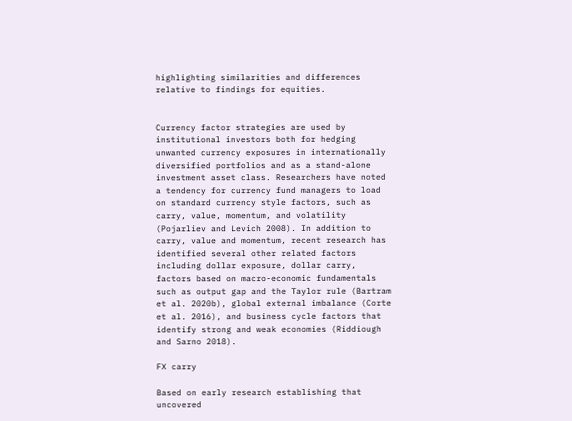highlighting similarities and differences relative to findings for equities.


Currency factor strategies are used by institutional investors both for hedging unwanted currency exposures in internationally diversified portfolios and as a stand-alone investment asset class. Researchers have noted a tendency for currency fund managers to load on standard currency style factors, such as carry, value, momentum, and volatility (Pojarliev and Levich 2008). In addition to carry, value and momentum, recent research has identified several other related factors including dollar exposure, dollar carry, factors based on macro-economic fundamentals such as output gap and the Taylor rule (Bartram et al. 2020b), global external imbalance (Corte et al. 2016), and business cycle factors that identify strong and weak economies (Riddiough and Sarno 2018).

FX carry

Based on early research establishing that uncovered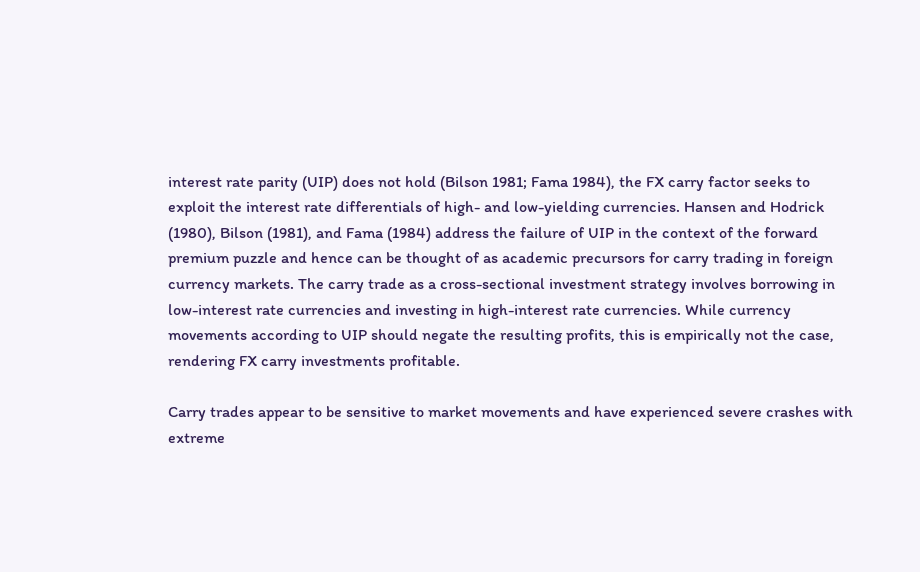interest rate parity (UIP) does not hold (Bilson 1981; Fama 1984), the FX carry factor seeks to exploit the interest rate differentials of high- and low-yielding currencies. Hansen and Hodrick (1980), Bilson (1981), and Fama (1984) address the failure of UIP in the context of the forward premium puzzle and hence can be thought of as academic precursors for carry trading in foreign currency markets. The carry trade as a cross-sectional investment strategy involves borrowing in low-interest rate currencies and investing in high-interest rate currencies. While currency movements according to UIP should negate the resulting profits, this is empirically not the case, rendering FX carry investments profitable.

Carry trades appear to be sensitive to market movements and have experienced severe crashes with extreme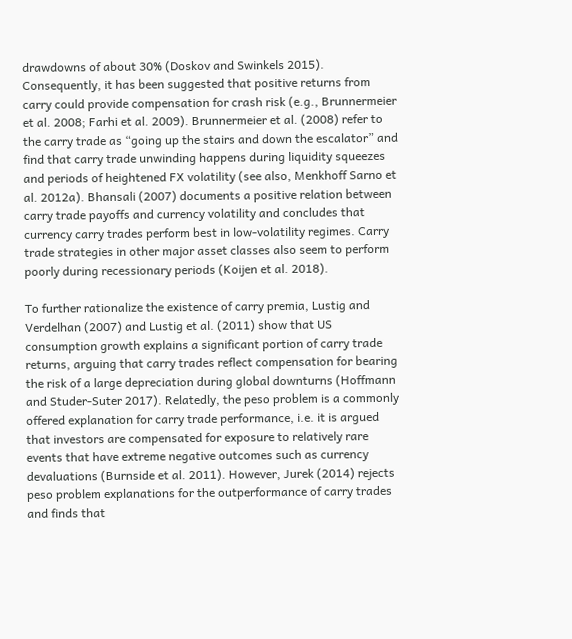drawdowns of about 30% (Doskov and Swinkels 2015). Consequently, it has been suggested that positive returns from carry could provide compensation for crash risk (e.g., Brunnermeier et al. 2008; Farhi et al. 2009). Brunnermeier et al. (2008) refer to the carry trade as “going up the stairs and down the escalator” and find that carry trade unwinding happens during liquidity squeezes and periods of heightened FX volatility (see also, Menkhoff Sarno et al. 2012a). Bhansali (2007) documents a positive relation between carry trade payoffs and currency volatility and concludes that currency carry trades perform best in low-volatility regimes. Carry trade strategies in other major asset classes also seem to perform poorly during recessionary periods (Koijen et al. 2018).

To further rationalize the existence of carry premia, Lustig and Verdelhan (2007) and Lustig et al. (2011) show that US consumption growth explains a significant portion of carry trade returns, arguing that carry trades reflect compensation for bearing the risk of a large depreciation during global downturns (Hoffmann and Studer-Suter 2017). Relatedly, the peso problem is a commonly offered explanation for carry trade performance, i.e. it is argued that investors are compensated for exposure to relatively rare events that have extreme negative outcomes such as currency devaluations (Burnside et al. 2011). However, Jurek (2014) rejects peso problem explanations for the outperformance of carry trades and finds that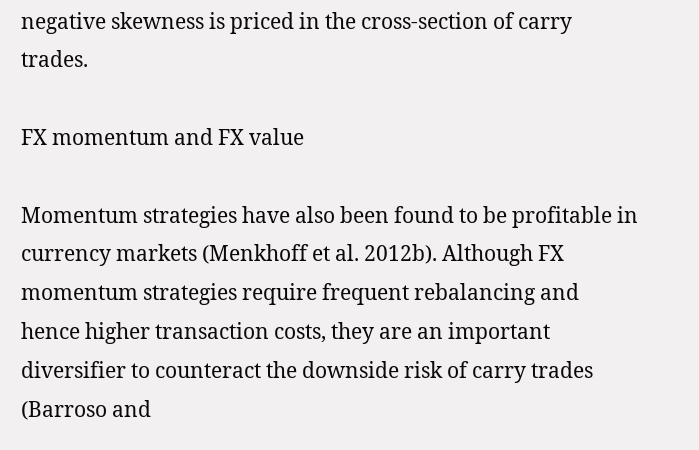negative skewness is priced in the cross-section of carry trades.

FX momentum and FX value

Momentum strategies have also been found to be profitable in currency markets (Menkhoff et al. 2012b). Although FX momentum strategies require frequent rebalancing and hence higher transaction costs, they are an important diversifier to counteract the downside risk of carry trades (Barroso and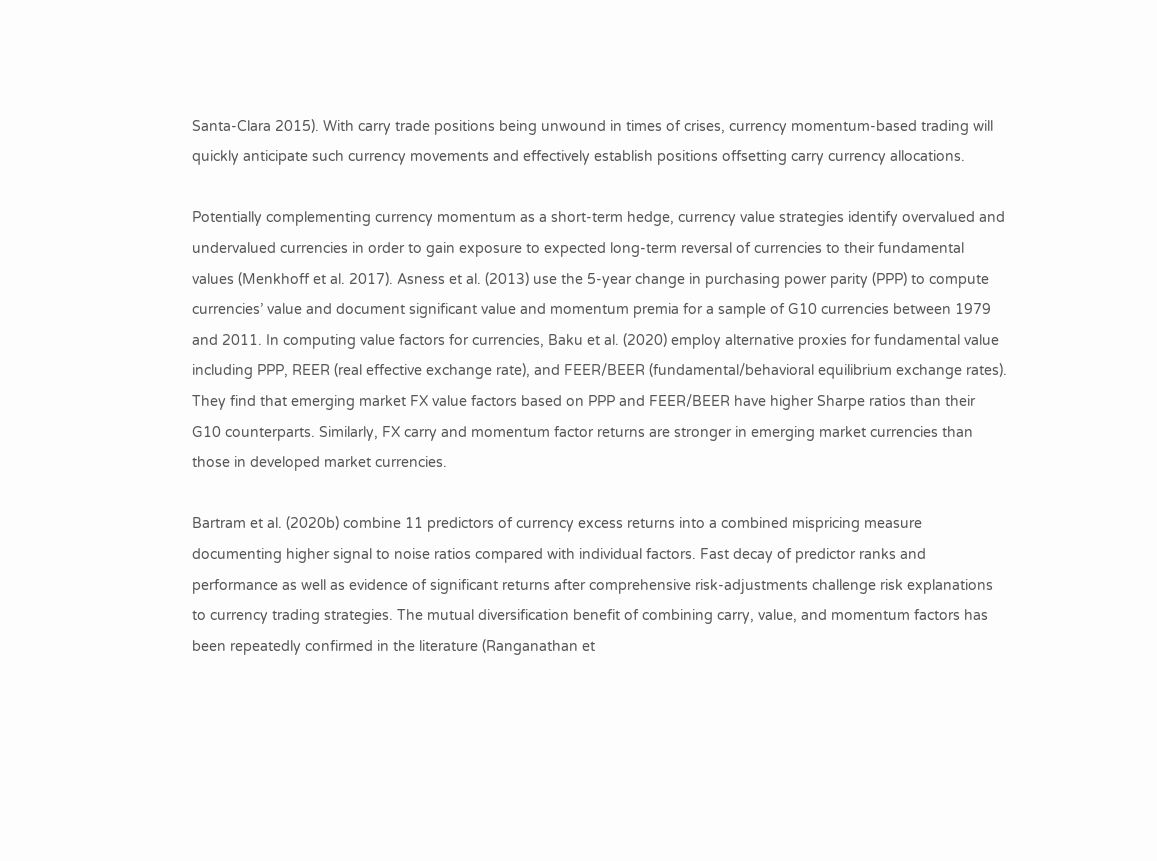Santa-Clara 2015). With carry trade positions being unwound in times of crises, currency momentum-based trading will quickly anticipate such currency movements and effectively establish positions offsetting carry currency allocations.

Potentially complementing currency momentum as a short-term hedge, currency value strategies identify overvalued and undervalued currencies in order to gain exposure to expected long-term reversal of currencies to their fundamental values (Menkhoff et al. 2017). Asness et al. (2013) use the 5-year change in purchasing power parity (PPP) to compute currencies’ value and document significant value and momentum premia for a sample of G10 currencies between 1979 and 2011. In computing value factors for currencies, Baku et al. (2020) employ alternative proxies for fundamental value including PPP, REER (real effective exchange rate), and FEER/BEER (fundamental/behavioral equilibrium exchange rates). They find that emerging market FX value factors based on PPP and FEER/BEER have higher Sharpe ratios than their G10 counterparts. Similarly, FX carry and momentum factor returns are stronger in emerging market currencies than those in developed market currencies.

Bartram et al. (2020b) combine 11 predictors of currency excess returns into a combined mispricing measure documenting higher signal to noise ratios compared with individual factors. Fast decay of predictor ranks and performance as well as evidence of significant returns after comprehensive risk-adjustments challenge risk explanations to currency trading strategies. The mutual diversification benefit of combining carry, value, and momentum factors has been repeatedly confirmed in the literature (Ranganathan et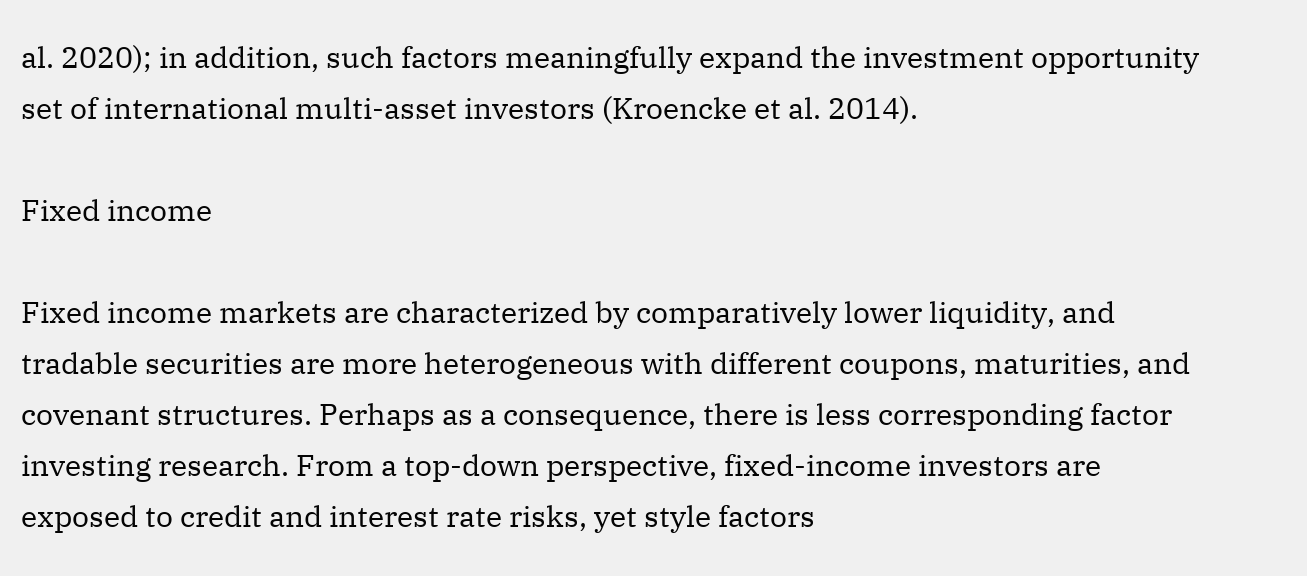al. 2020); in addition, such factors meaningfully expand the investment opportunity set of international multi-asset investors (Kroencke et al. 2014).

Fixed income

Fixed income markets are characterized by comparatively lower liquidity, and tradable securities are more heterogeneous with different coupons, maturities, and covenant structures. Perhaps as a consequence, there is less corresponding factor investing research. From a top-down perspective, fixed-income investors are exposed to credit and interest rate risks, yet style factors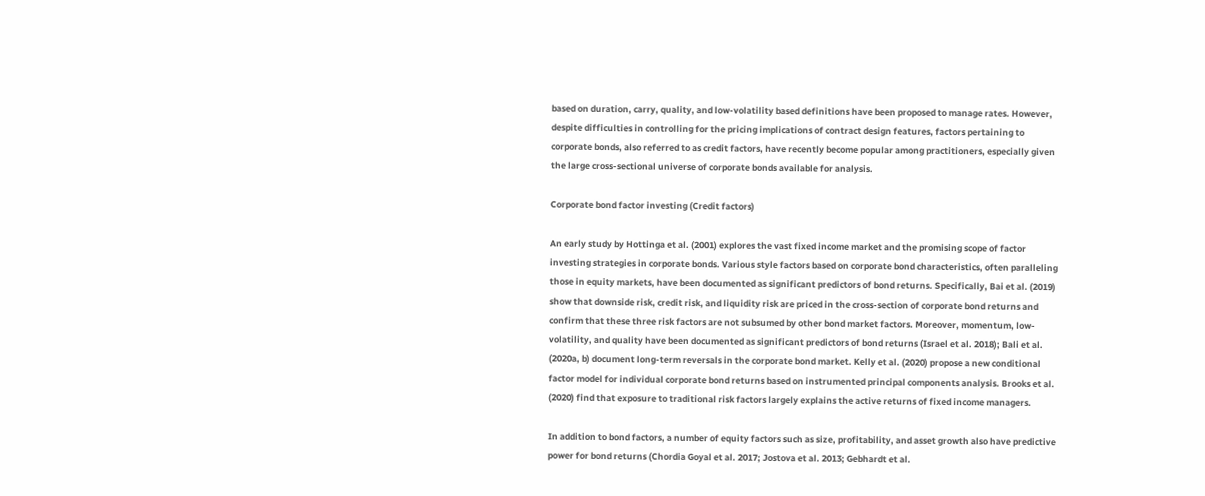based on duration, carry, quality, and low-volatility based definitions have been proposed to manage rates. However, despite difficulties in controlling for the pricing implications of contract design features, factors pertaining to corporate bonds, also referred to as credit factors, have recently become popular among practitioners, especially given the large cross-sectional universe of corporate bonds available for analysis.

Corporate bond factor investing (Credit factors)

An early study by Hottinga et al. (2001) explores the vast fixed income market and the promising scope of factor investing strategies in corporate bonds. Various style factors based on corporate bond characteristics, often paralleling those in equity markets, have been documented as significant predictors of bond returns. Specifically, Bai et al. (2019) show that downside risk, credit risk, and liquidity risk are priced in the cross-section of corporate bond returns and confirm that these three risk factors are not subsumed by other bond market factors. Moreover, momentum, low-volatility, and quality have been documented as significant predictors of bond returns (Israel et al. 2018); Bali et al. (2020a, b) document long-term reversals in the corporate bond market. Kelly et al. (2020) propose a new conditional factor model for individual corporate bond returns based on instrumented principal components analysis. Brooks et al. (2020) find that exposure to traditional risk factors largely explains the active returns of fixed income managers.

In addition to bond factors, a number of equity factors such as size, profitability, and asset growth also have predictive power for bond returns (Chordia Goyal et al. 2017; Jostova et al. 2013; Gebhardt et al.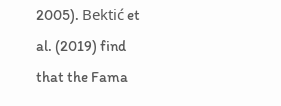2005). Bektić et al. (2019) find that the Fama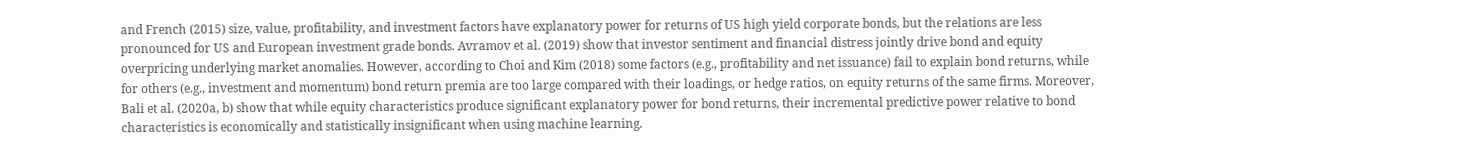and French (2015) size, value, profitability, and investment factors have explanatory power for returns of US high yield corporate bonds, but the relations are less pronounced for US and European investment grade bonds. Avramov et al. (2019) show that investor sentiment and financial distress jointly drive bond and equity overpricing underlying market anomalies. However, according to Choi and Kim (2018) some factors (e.g., profitability and net issuance) fail to explain bond returns, while for others (e.g., investment and momentum) bond return premia are too large compared with their loadings, or hedge ratios, on equity returns of the same firms. Moreover, Bali et al. (2020a, b) show that while equity characteristics produce significant explanatory power for bond returns, their incremental predictive power relative to bond characteristics is economically and statistically insignificant when using machine learning.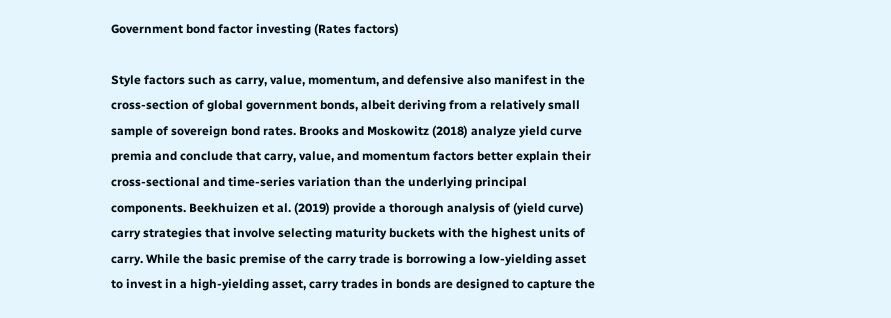Government bond factor investing (Rates factors)

Style factors such as carry, value, momentum, and defensive also manifest in the cross-section of global government bonds, albeit deriving from a relatively small sample of sovereign bond rates. Brooks and Moskowitz (2018) analyze yield curve premia and conclude that carry, value, and momentum factors better explain their cross-sectional and time-series variation than the underlying principal components. Beekhuizen et al. (2019) provide a thorough analysis of (yield curve) carry strategies that involve selecting maturity buckets with the highest units of carry. While the basic premise of the carry trade is borrowing a low-yielding asset to invest in a high-yielding asset, carry trades in bonds are designed to capture the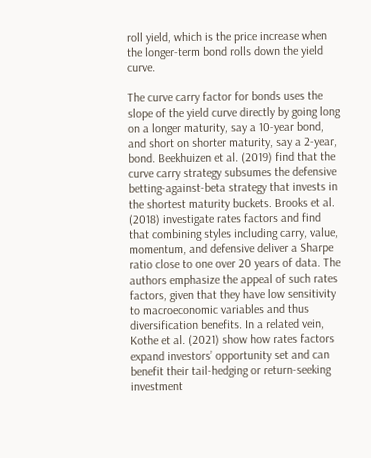roll yield, which is the price increase when the longer-term bond rolls down the yield curve.

The curve carry factor for bonds uses the slope of the yield curve directly by going long on a longer maturity, say a 10-year bond, and short on shorter maturity, say a 2-year, bond. Beekhuizen et al. (2019) find that the curve carry strategy subsumes the defensive betting-against-beta strategy that invests in the shortest maturity buckets. Brooks et al. (2018) investigate rates factors and find that combining styles including carry, value, momentum, and defensive deliver a Sharpe ratio close to one over 20 years of data. The authors emphasize the appeal of such rates factors, given that they have low sensitivity to macroeconomic variables and thus diversification benefits. In a related vein, Kothe et al. (2021) show how rates factors expand investors’ opportunity set and can benefit their tail-hedging or return-seeking investment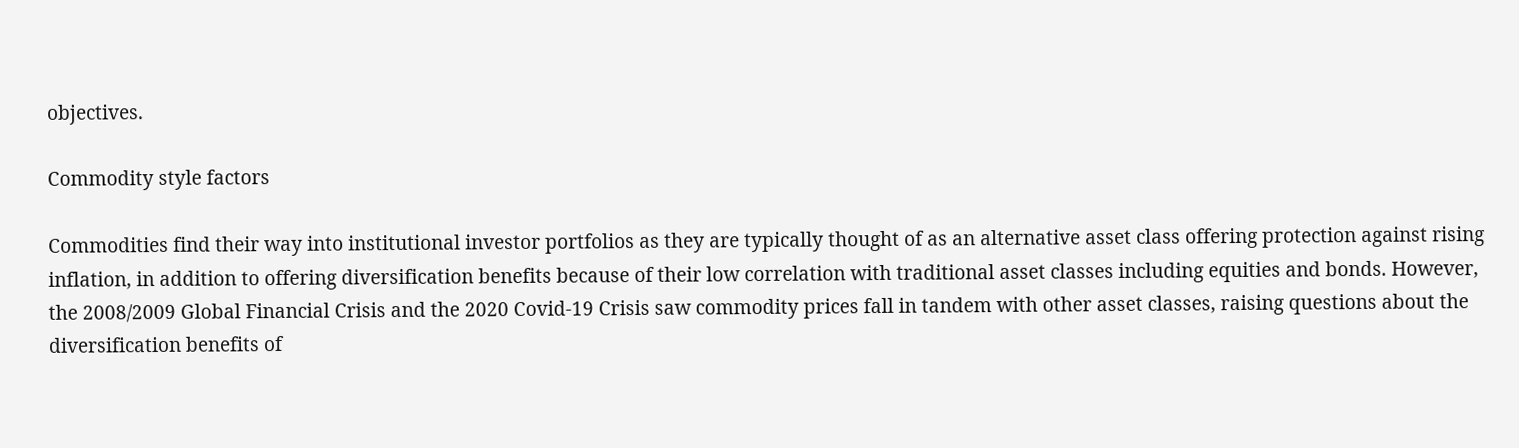objectives.

Commodity style factors

Commodities find their way into institutional investor portfolios as they are typically thought of as an alternative asset class offering protection against rising inflation, in addition to offering diversification benefits because of their low correlation with traditional asset classes including equities and bonds. However, the 2008/2009 Global Financial Crisis and the 2020 Covid-19 Crisis saw commodity prices fall in tandem with other asset classes, raising questions about the diversification benefits of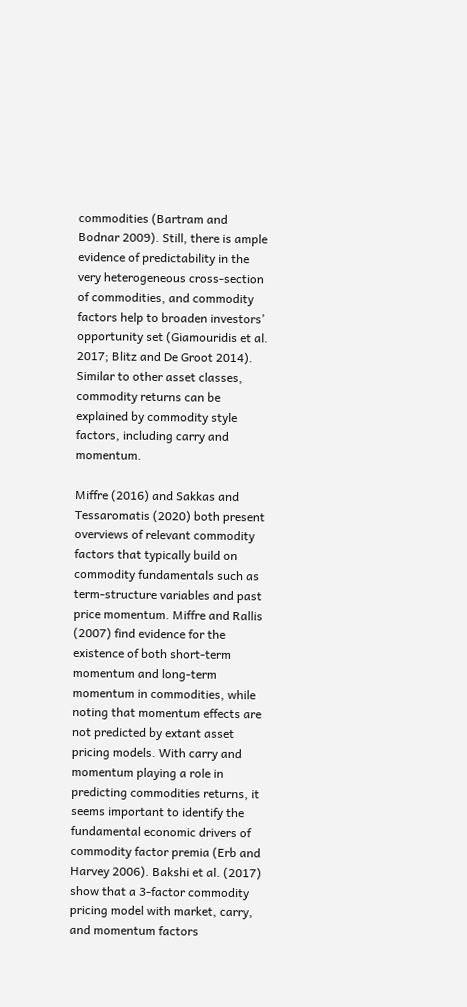commodities (Bartram and Bodnar 2009). Still, there is ample evidence of predictability in the very heterogeneous cross-section of commodities, and commodity factors help to broaden investors’ opportunity set (Giamouridis et al. 2017; Blitz and De Groot 2014). Similar to other asset classes, commodity returns can be explained by commodity style factors, including carry and momentum.

Miffre (2016) and Sakkas and Tessaromatis (2020) both present overviews of relevant commodity factors that typically build on commodity fundamentals such as term-structure variables and past price momentum. Miffre and Rallis (2007) find evidence for the existence of both short-term momentum and long-term momentum in commodities, while noting that momentum effects are not predicted by extant asset pricing models. With carry and momentum playing a role in predicting commodities returns, it seems important to identify the fundamental economic drivers of commodity factor premia (Erb and Harvey 2006). Bakshi et al. (2017) show that a 3-factor commodity pricing model with market, carry, and momentum factors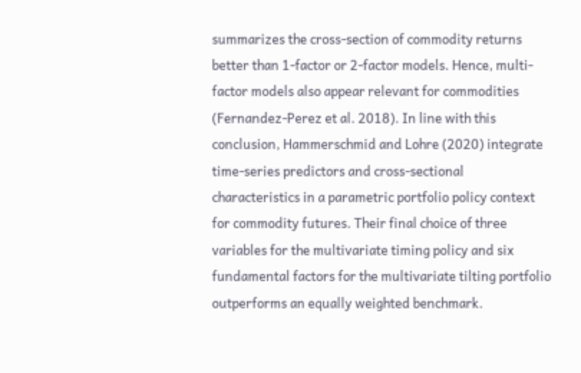summarizes the cross-section of commodity returns better than 1-factor or 2-factor models. Hence, multi-factor models also appear relevant for commodities (Fernandez-Perez et al. 2018). In line with this conclusion, Hammerschmid and Lohre (2020) integrate time-series predictors and cross-sectional characteristics in a parametric portfolio policy context for commodity futures. Their final choice of three variables for the multivariate timing policy and six fundamental factors for the multivariate tilting portfolio outperforms an equally weighted benchmark.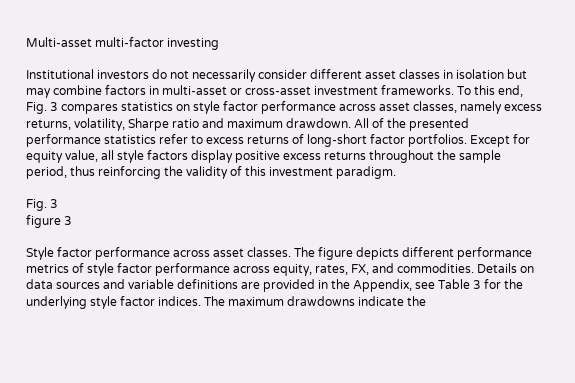Multi-asset multi-factor investing

Institutional investors do not necessarily consider different asset classes in isolation but may combine factors in multi-asset or cross-asset investment frameworks. To this end, Fig. 3 compares statistics on style factor performance across asset classes, namely excess returns, volatility, Sharpe ratio and maximum drawdown. All of the presented performance statistics refer to excess returns of long-short factor portfolios. Except for equity value, all style factors display positive excess returns throughout the sample period, thus reinforcing the validity of this investment paradigm.

Fig. 3
figure 3

Style factor performance across asset classes. The figure depicts different performance metrics of style factor performance across equity, rates, FX, and commodities. Details on data sources and variable definitions are provided in the Appendix, see Table 3 for the underlying style factor indices. The maximum drawdowns indicate the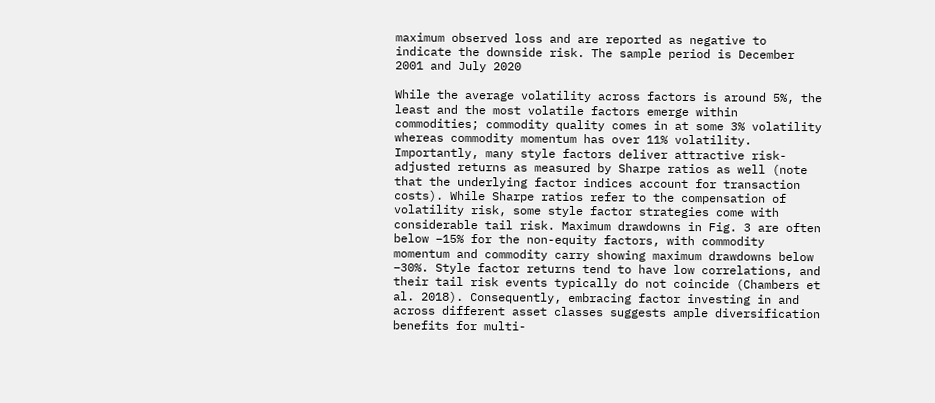maximum observed loss and are reported as negative to indicate the downside risk. The sample period is December 2001 and July 2020

While the average volatility across factors is around 5%, the least and the most volatile factors emerge within commodities; commodity quality comes in at some 3% volatility whereas commodity momentum has over 11% volatility. Importantly, many style factors deliver attractive risk-adjusted returns as measured by Sharpe ratios as well (note that the underlying factor indices account for transaction costs). While Sharpe ratios refer to the compensation of volatility risk, some style factor strategies come with considerable tail risk. Maximum drawdowns in Fig. 3 are often below −15% for the non-equity factors, with commodity momentum and commodity carry showing maximum drawdowns below −30%. Style factor returns tend to have low correlations, and their tail risk events typically do not coincide (Chambers et al. 2018). Consequently, embracing factor investing in and across different asset classes suggests ample diversification benefits for multi-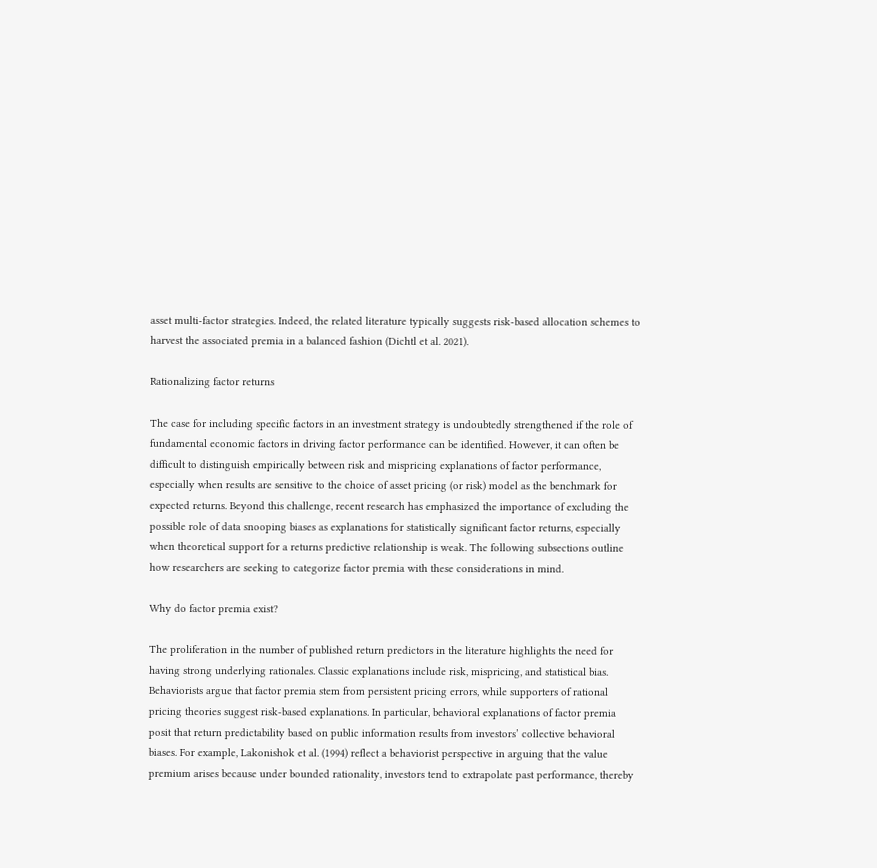asset multi-factor strategies. Indeed, the related literature typically suggests risk-based allocation schemes to harvest the associated premia in a balanced fashion (Dichtl et al. 2021).

Rationalizing factor returns

The case for including specific factors in an investment strategy is undoubtedly strengthened if the role of fundamental economic factors in driving factor performance can be identified. However, it can often be difficult to distinguish empirically between risk and mispricing explanations of factor performance, especially when results are sensitive to the choice of asset pricing (or risk) model as the benchmark for expected returns. Beyond this challenge, recent research has emphasized the importance of excluding the possible role of data snooping biases as explanations for statistically significant factor returns, especially when theoretical support for a returns predictive relationship is weak. The following subsections outline how researchers are seeking to categorize factor premia with these considerations in mind.

Why do factor premia exist?

The proliferation in the number of published return predictors in the literature highlights the need for having strong underlying rationales. Classic explanations include risk, mispricing, and statistical bias. Behaviorists argue that factor premia stem from persistent pricing errors, while supporters of rational pricing theories suggest risk-based explanations. In particular, behavioral explanations of factor premia posit that return predictability based on public information results from investors’ collective behavioral biases. For example, Lakonishok et al. (1994) reflect a behaviorist perspective in arguing that the value premium arises because under bounded rationality, investors tend to extrapolate past performance, thereby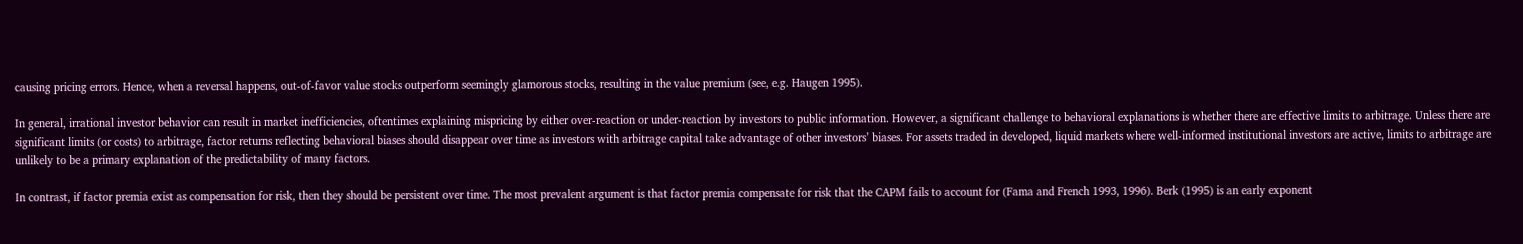causing pricing errors. Hence, when a reversal happens, out-of-favor value stocks outperform seemingly glamorous stocks, resulting in the value premium (see, e.g. Haugen 1995).

In general, irrational investor behavior can result in market inefficiencies, oftentimes explaining mispricing by either over-reaction or under-reaction by investors to public information. However, a significant challenge to behavioral explanations is whether there are effective limits to arbitrage. Unless there are significant limits (or costs) to arbitrage, factor returns reflecting behavioral biases should disappear over time as investors with arbitrage capital take advantage of other investors’ biases. For assets traded in developed, liquid markets where well-informed institutional investors are active, limits to arbitrage are unlikely to be a primary explanation of the predictability of many factors.

In contrast, if factor premia exist as compensation for risk, then they should be persistent over time. The most prevalent argument is that factor premia compensate for risk that the CAPM fails to account for (Fama and French 1993, 1996). Berk (1995) is an early exponent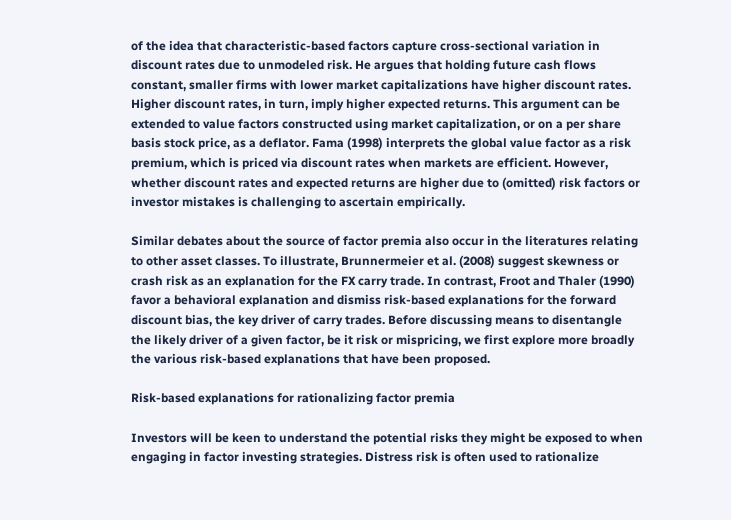of the idea that characteristic-based factors capture cross-sectional variation in discount rates due to unmodeled risk. He argues that holding future cash flows constant, smaller firms with lower market capitalizations have higher discount rates. Higher discount rates, in turn, imply higher expected returns. This argument can be extended to value factors constructed using market capitalization, or on a per share basis stock price, as a deflator. Fama (1998) interprets the global value factor as a risk premium, which is priced via discount rates when markets are efficient. However, whether discount rates and expected returns are higher due to (omitted) risk factors or investor mistakes is challenging to ascertain empirically.

Similar debates about the source of factor premia also occur in the literatures relating to other asset classes. To illustrate, Brunnermeier et al. (2008) suggest skewness or crash risk as an explanation for the FX carry trade. In contrast, Froot and Thaler (1990) favor a behavioral explanation and dismiss risk-based explanations for the forward discount bias, the key driver of carry trades. Before discussing means to disentangle the likely driver of a given factor, be it risk or mispricing, we first explore more broadly the various risk-based explanations that have been proposed.

Risk-based explanations for rationalizing factor premia

Investors will be keen to understand the potential risks they might be exposed to when engaging in factor investing strategies. Distress risk is often used to rationalize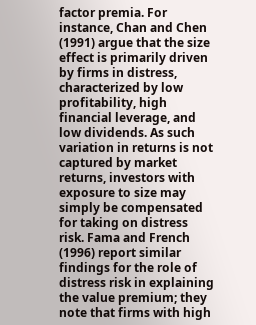factor premia. For instance, Chan and Chen (1991) argue that the size effect is primarily driven by firms in distress, characterized by low profitability, high financial leverage, and low dividends. As such variation in returns is not captured by market returns, investors with exposure to size may simply be compensated for taking on distress risk. Fama and French (1996) report similar findings for the role of distress risk in explaining the value premium; they note that firms with high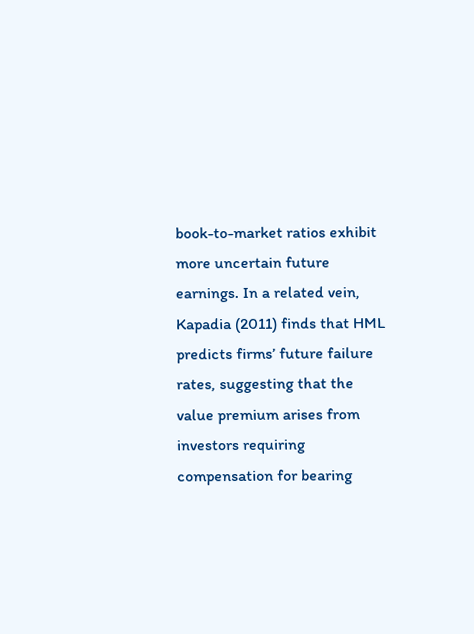book-to-market ratios exhibit more uncertain future earnings. In a related vein, Kapadia (2011) finds that HML predicts firms’ future failure rates, suggesting that the value premium arises from investors requiring compensation for bearing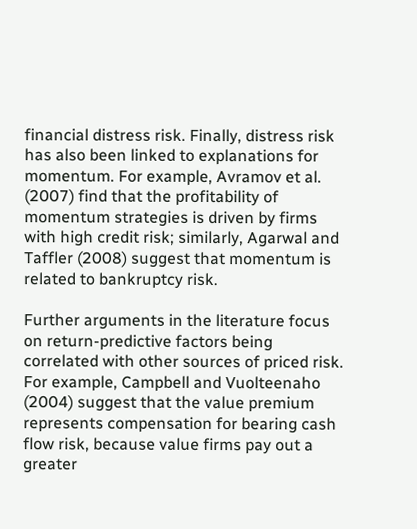financial distress risk. Finally, distress risk has also been linked to explanations for momentum. For example, Avramov et al. (2007) find that the profitability of momentum strategies is driven by firms with high credit risk; similarly, Agarwal and Taffler (2008) suggest that momentum is related to bankruptcy risk.

Further arguments in the literature focus on return-predictive factors being correlated with other sources of priced risk. For example, Campbell and Vuolteenaho (2004) suggest that the value premium represents compensation for bearing cash flow risk, because value firms pay out a greater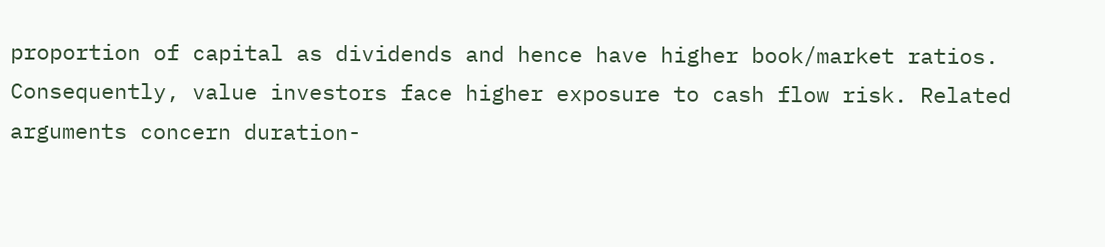proportion of capital as dividends and hence have higher book/market ratios. Consequently, value investors face higher exposure to cash flow risk. Related arguments concern duration-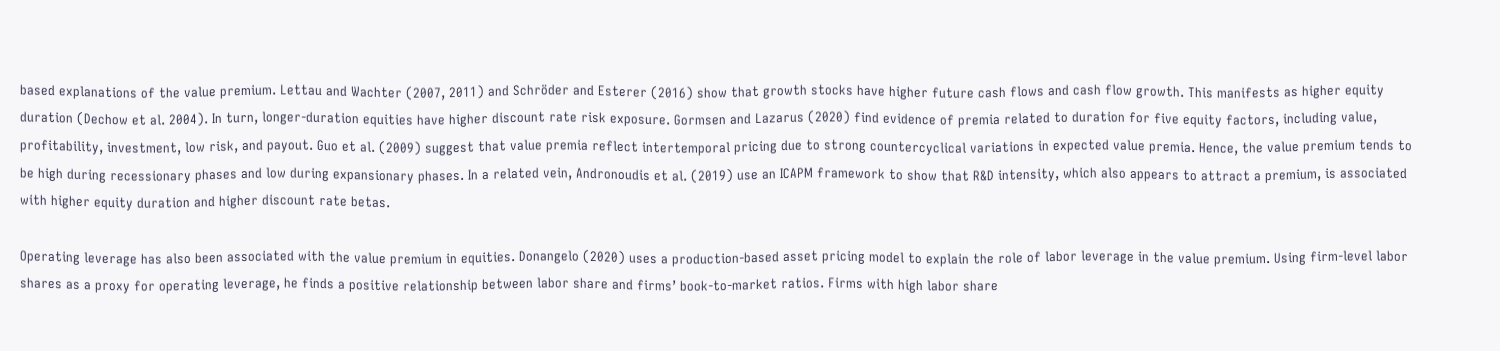based explanations of the value premium. Lettau and Wachter (2007, 2011) and Schröder and Esterer (2016) show that growth stocks have higher future cash flows and cash flow growth. This manifests as higher equity duration (Dechow et al. 2004). In turn, longer-duration equities have higher discount rate risk exposure. Gormsen and Lazarus (2020) find evidence of premia related to duration for five equity factors, including value, profitability, investment, low risk, and payout. Guo et al. (2009) suggest that value premia reflect intertemporal pricing due to strong countercyclical variations in expected value premia. Hence, the value premium tends to be high during recessionary phases and low during expansionary phases. In a related vein, Andronoudis et al. (2019) use an ICAPM framework to show that R&D intensity, which also appears to attract a premium, is associated with higher equity duration and higher discount rate betas.

Operating leverage has also been associated with the value premium in equities. Donangelo (2020) uses a production-based asset pricing model to explain the role of labor leverage in the value premium. Using firm-level labor shares as a proxy for operating leverage, he finds a positive relationship between labor share and firms’ book-to-market ratios. Firms with high labor share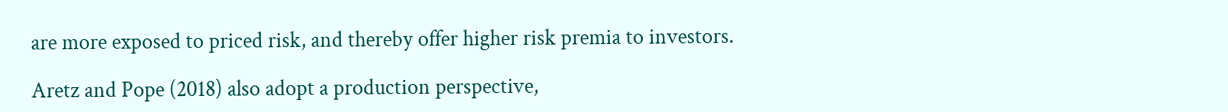are more exposed to priced risk, and thereby offer higher risk premia to investors.

Aretz and Pope (2018) also adopt a production perspective,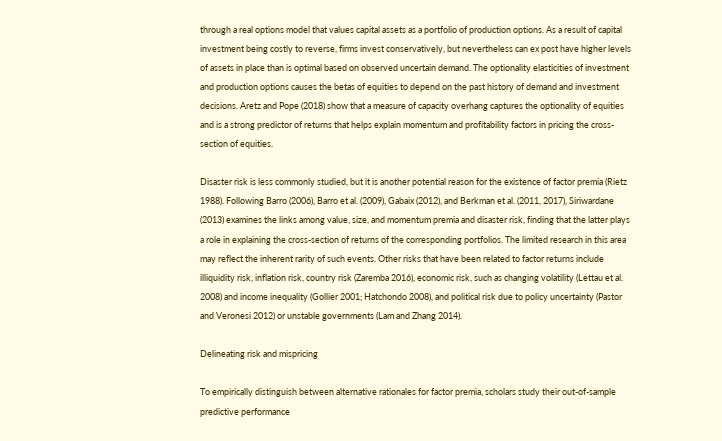through a real options model that values capital assets as a portfolio of production options. As a result of capital investment being costly to reverse, firms invest conservatively, but nevertheless can ex post have higher levels of assets in place than is optimal based on observed uncertain demand. The optionality elasticities of investment and production options causes the betas of equities to depend on the past history of demand and investment decisions. Aretz and Pope (2018) show that a measure of capacity overhang captures the optionality of equities and is a strong predictor of returns that helps explain momentum and profitability factors in pricing the cross-section of equities.

Disaster risk is less commonly studied, but it is another potential reason for the existence of factor premia (Rietz 1988). Following Barro (2006), Barro et al. (2009), Gabaix (2012), and Berkman et al. (2011, 2017), Siriwardane (2013) examines the links among value, size, and momentum premia and disaster risk, finding that the latter plays a role in explaining the cross-section of returns of the corresponding portfolios. The limited research in this area may reflect the inherent rarity of such events. Other risks that have been related to factor returns include illiquidity risk, inflation risk, country risk (Zaremba 2016), economic risk, such as changing volatility (Lettau et al. 2008) and income inequality (Gollier 2001; Hatchondo 2008), and political risk due to policy uncertainty (Pastor and Veronesi 2012) or unstable governments (Lam and Zhang 2014).

Delineating risk and mispricing

To empirically distinguish between alternative rationales for factor premia, scholars study their out-of-sample predictive performance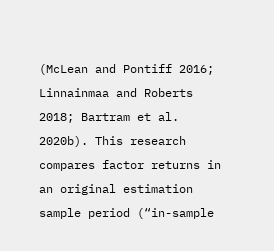(McLean and Pontiff 2016; Linnainmaa and Roberts 2018; Bartram et al. 2020b). This research compares factor returns in an original estimation sample period (“in-sample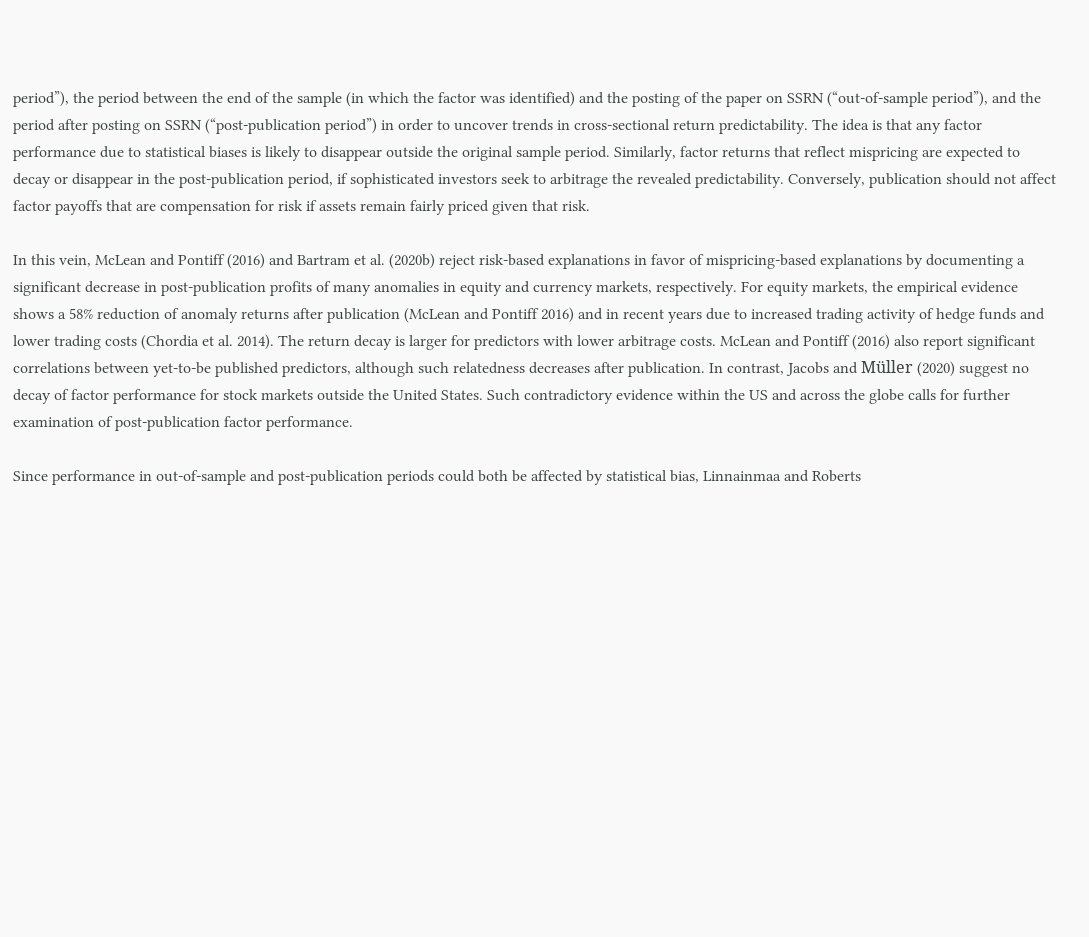period”), the period between the end of the sample (in which the factor was identified) and the posting of the paper on SSRN (“out-of-sample period”), and the period after posting on SSRN (“post-publication period”) in order to uncover trends in cross-sectional return predictability. The idea is that any factor performance due to statistical biases is likely to disappear outside the original sample period. Similarly, factor returns that reflect mispricing are expected to decay or disappear in the post-publication period, if sophisticated investors seek to arbitrage the revealed predictability. Conversely, publication should not affect factor payoffs that are compensation for risk if assets remain fairly priced given that risk.

In this vein, McLean and Pontiff (2016) and Bartram et al. (2020b) reject risk-based explanations in favor of mispricing-based explanations by documenting a significant decrease in post-publication profits of many anomalies in equity and currency markets, respectively. For equity markets, the empirical evidence shows a 58% reduction of anomaly returns after publication (McLean and Pontiff 2016) and in recent years due to increased trading activity of hedge funds and lower trading costs (Chordia et al. 2014). The return decay is larger for predictors with lower arbitrage costs. McLean and Pontiff (2016) also report significant correlations between yet-to-be published predictors, although such relatedness decreases after publication. In contrast, Jacobs and Müller (2020) suggest no decay of factor performance for stock markets outside the United States. Such contradictory evidence within the US and across the globe calls for further examination of post-publication factor performance.

Since performance in out-of-sample and post-publication periods could both be affected by statistical bias, Linnainmaa and Roberts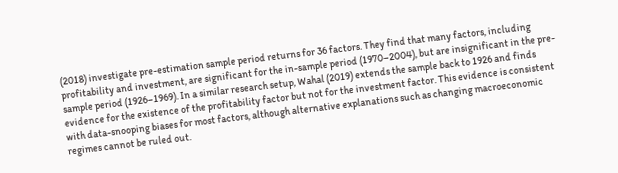(2018) investigate pre-estimation sample period returns for 36 factors. They find that many factors, including profitability and investment, are significant for the in-sample period (1970–2004), but are insignificant in the pre-sample period (1926–1969). In a similar research setup, Wahal (2019) extends the sample back to 1926 and finds evidence for the existence of the profitability factor but not for the investment factor. This evidence is consistent with data-snooping biases for most factors, although alternative explanations such as changing macroeconomic regimes cannot be ruled out.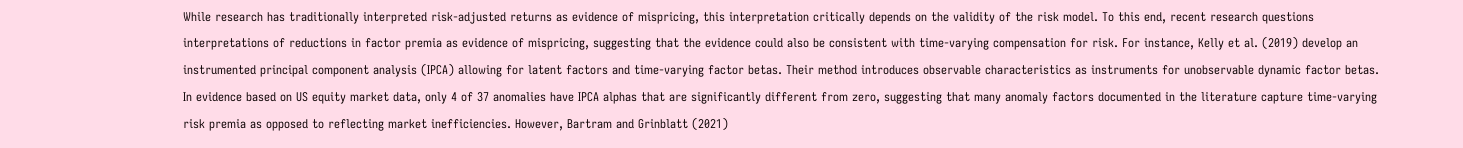While research has traditionally interpreted risk-adjusted returns as evidence of mispricing, this interpretation critically depends on the validity of the risk model. To this end, recent research questions interpretations of reductions in factor premia as evidence of mispricing, suggesting that the evidence could also be consistent with time-varying compensation for risk. For instance, Kelly et al. (2019) develop an instrumented principal component analysis (IPCA) allowing for latent factors and time-varying factor betas. Their method introduces observable characteristics as instruments for unobservable dynamic factor betas. In evidence based on US equity market data, only 4 of 37 anomalies have IPCA alphas that are significantly different from zero, suggesting that many anomaly factors documented in the literature capture time-varying risk premia as opposed to reflecting market inefficiencies. However, Bartram and Grinblatt (2021)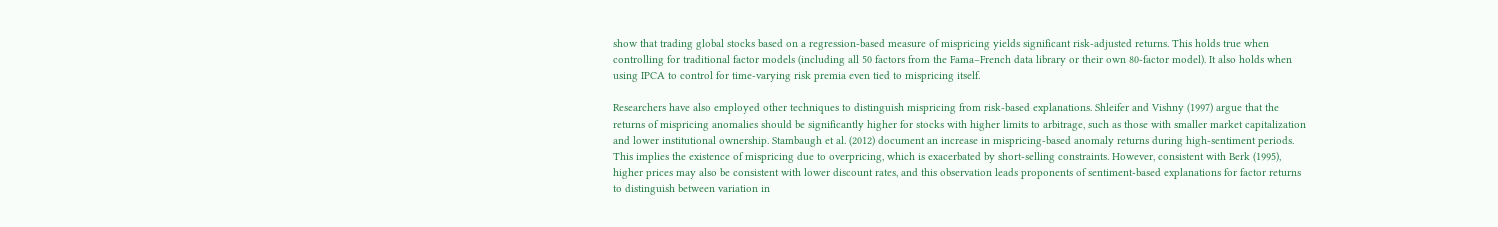show that trading global stocks based on a regression-based measure of mispricing yields significant risk-adjusted returns. This holds true when controlling for traditional factor models (including all 50 factors from the Fama–French data library or their own 80-factor model). It also holds when using IPCA to control for time-varying risk premia even tied to mispricing itself.

Researchers have also employed other techniques to distinguish mispricing from risk-based explanations. Shleifer and Vishny (1997) argue that the returns of mispricing anomalies should be significantly higher for stocks with higher limits to arbitrage, such as those with smaller market capitalization and lower institutional ownership. Stambaugh et al. (2012) document an increase in mispricing-based anomaly returns during high-sentiment periods. This implies the existence of mispricing due to overpricing, which is exacerbated by short-selling constraints. However, consistent with Berk (1995), higher prices may also be consistent with lower discount rates, and this observation leads proponents of sentiment-based explanations for factor returns to distinguish between variation in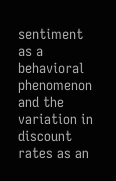sentiment as a behavioral phenomenon and the variation in discount rates as an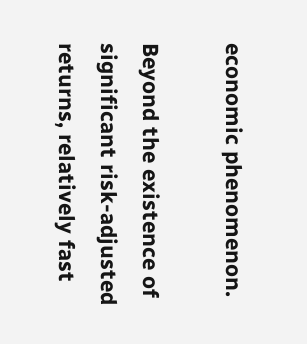economic phenomenon.

Beyond the existence of significant risk-adjusted returns, relatively fast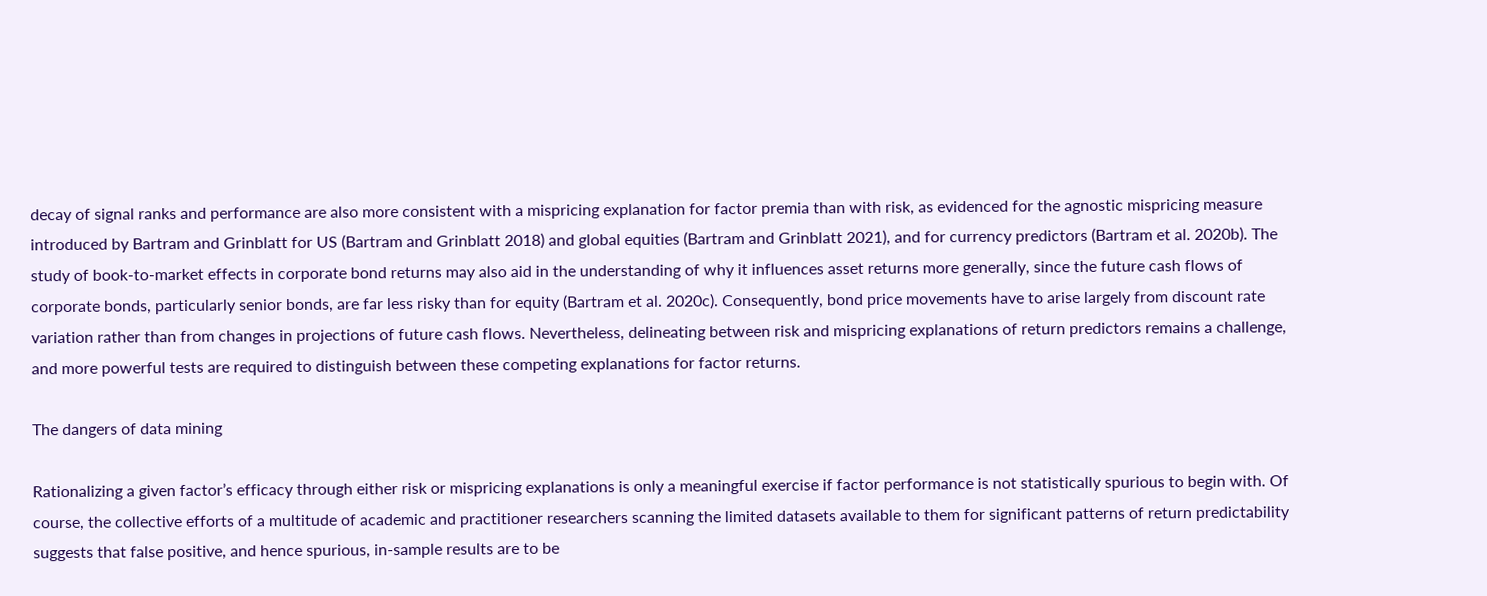decay of signal ranks and performance are also more consistent with a mispricing explanation for factor premia than with risk, as evidenced for the agnostic mispricing measure introduced by Bartram and Grinblatt for US (Bartram and Grinblatt 2018) and global equities (Bartram and Grinblatt 2021), and for currency predictors (Bartram et al. 2020b). The study of book-to-market effects in corporate bond returns may also aid in the understanding of why it influences asset returns more generally, since the future cash flows of corporate bonds, particularly senior bonds, are far less risky than for equity (Bartram et al. 2020c). Consequently, bond price movements have to arise largely from discount rate variation rather than from changes in projections of future cash flows. Nevertheless, delineating between risk and mispricing explanations of return predictors remains a challenge, and more powerful tests are required to distinguish between these competing explanations for factor returns.

The dangers of data mining

Rationalizing a given factor’s efficacy through either risk or mispricing explanations is only a meaningful exercise if factor performance is not statistically spurious to begin with. Of course, the collective efforts of a multitude of academic and practitioner researchers scanning the limited datasets available to them for significant patterns of return predictability suggests that false positive, and hence spurious, in-sample results are to be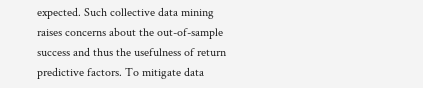expected. Such collective data mining raises concerns about the out-of-sample success and thus the usefulness of return predictive factors. To mitigate data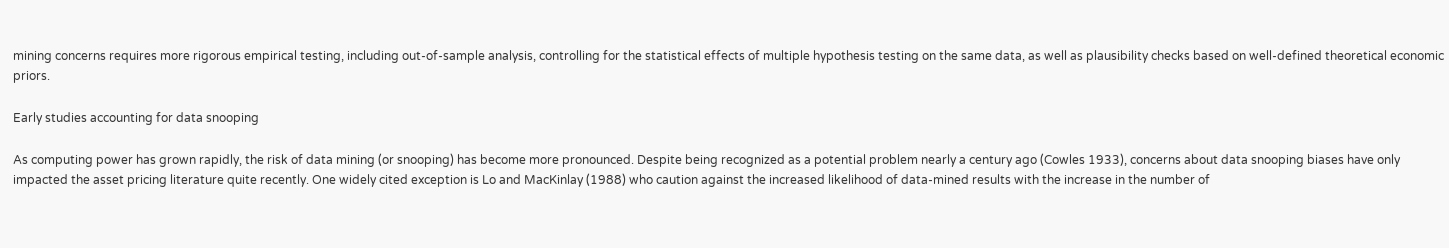mining concerns requires more rigorous empirical testing, including out-of-sample analysis, controlling for the statistical effects of multiple hypothesis testing on the same data, as well as plausibility checks based on well-defined theoretical economic priors.

Early studies accounting for data snooping

As computing power has grown rapidly, the risk of data mining (or snooping) has become more pronounced. Despite being recognized as a potential problem nearly a century ago (Cowles 1933), concerns about data snooping biases have only impacted the asset pricing literature quite recently. One widely cited exception is Lo and MacKinlay (1988) who caution against the increased likelihood of data-mined results with the increase in the number of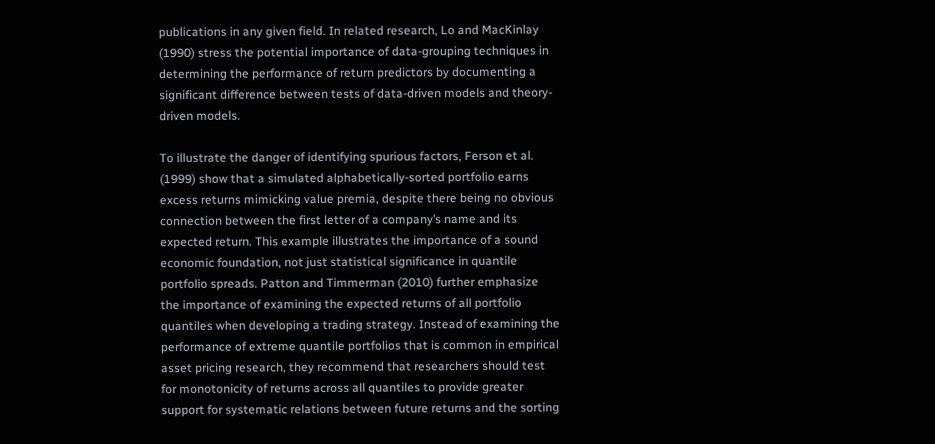publications in any given field. In related research, Lo and MacKinlay (1990) stress the potential importance of data-grouping techniques in determining the performance of return predictors by documenting a significant difference between tests of data-driven models and theory-driven models.

To illustrate the danger of identifying spurious factors, Ferson et al. (1999) show that a simulated alphabetically-sorted portfolio earns excess returns mimicking value premia, despite there being no obvious connection between the first letter of a company’s name and its expected return. This example illustrates the importance of a sound economic foundation, not just statistical significance in quantile portfolio spreads. Patton and Timmerman (2010) further emphasize the importance of examining the expected returns of all portfolio quantiles when developing a trading strategy. Instead of examining the performance of extreme quantile portfolios that is common in empirical asset pricing research, they recommend that researchers should test for monotonicity of returns across all quantiles to provide greater support for systematic relations between future returns and the sorting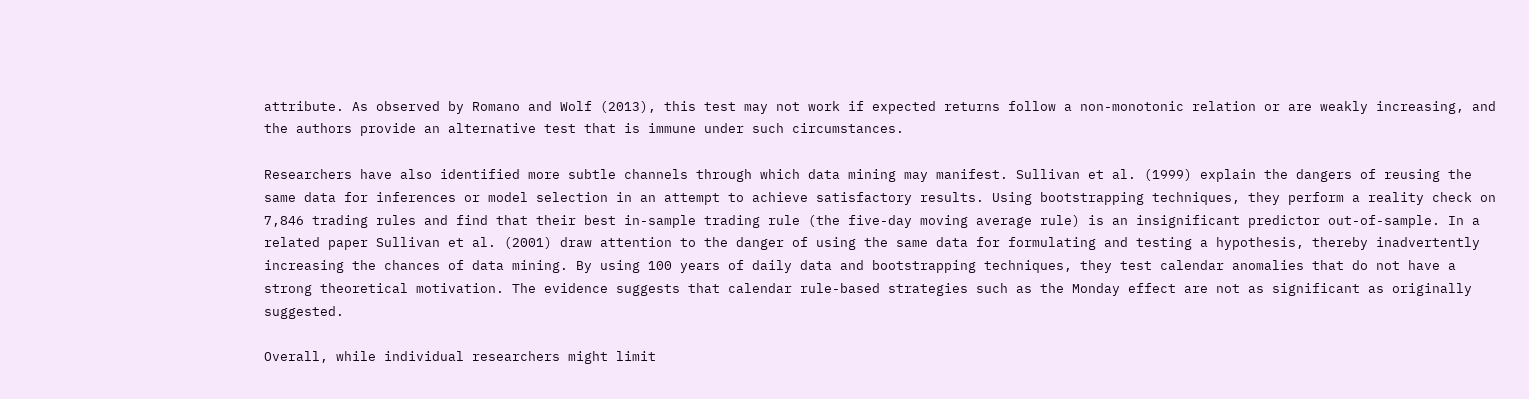attribute. As observed by Romano and Wolf (2013), this test may not work if expected returns follow a non-monotonic relation or are weakly increasing, and the authors provide an alternative test that is immune under such circumstances.

Researchers have also identified more subtle channels through which data mining may manifest. Sullivan et al. (1999) explain the dangers of reusing the same data for inferences or model selection in an attempt to achieve satisfactory results. Using bootstrapping techniques, they perform a reality check on 7,846 trading rules and find that their best in-sample trading rule (the five-day moving average rule) is an insignificant predictor out-of-sample. In a related paper Sullivan et al. (2001) draw attention to the danger of using the same data for formulating and testing a hypothesis, thereby inadvertently increasing the chances of data mining. By using 100 years of daily data and bootstrapping techniques, they test calendar anomalies that do not have a strong theoretical motivation. The evidence suggests that calendar rule-based strategies such as the Monday effect are not as significant as originally suggested.

Overall, while individual researchers might limit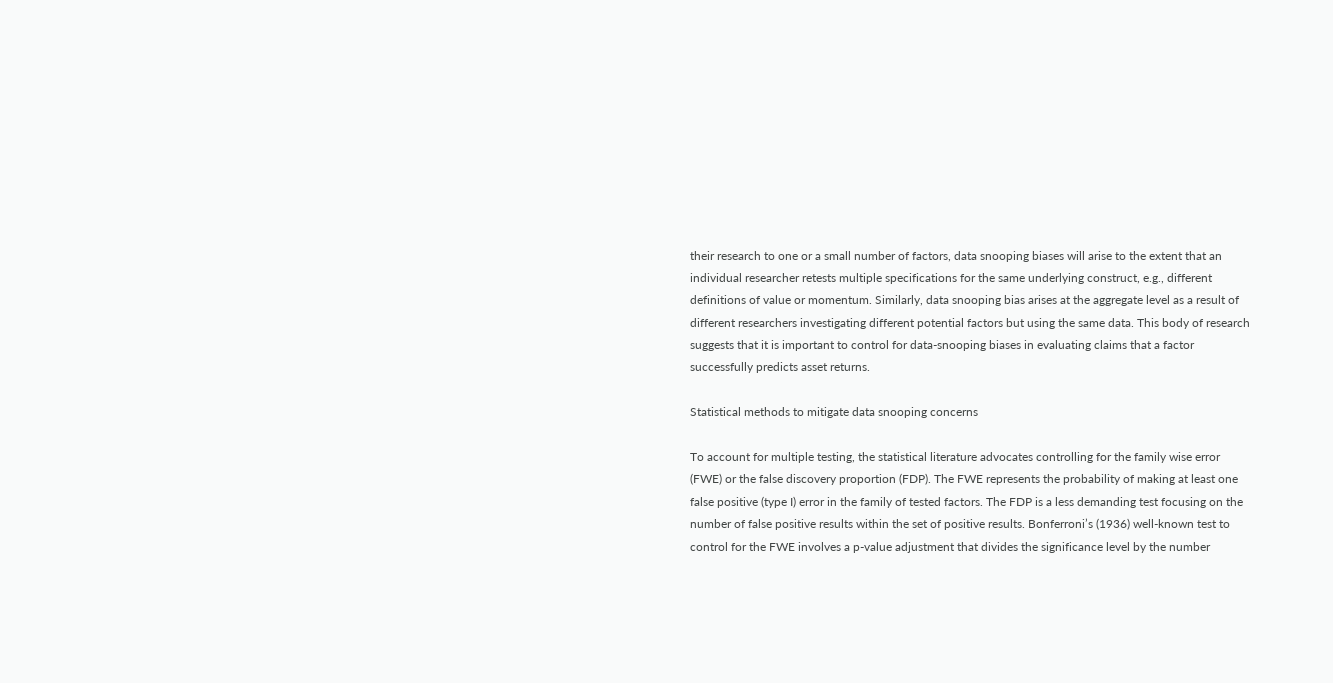their research to one or a small number of factors, data snooping biases will arise to the extent that an individual researcher retests multiple specifications for the same underlying construct, e.g., different definitions of value or momentum. Similarly, data snooping bias arises at the aggregate level as a result of different researchers investigating different potential factors but using the same data. This body of research suggests that it is important to control for data-snooping biases in evaluating claims that a factor successfully predicts asset returns.

Statistical methods to mitigate data snooping concerns

To account for multiple testing, the statistical literature advocates controlling for the family wise error (FWE) or the false discovery proportion (FDP). The FWE represents the probability of making at least one false positive (type I) error in the family of tested factors. The FDP is a less demanding test focusing on the number of false positive results within the set of positive results. Bonferroni’s (1936) well-known test to control for the FWE involves a p-value adjustment that divides the significance level by the number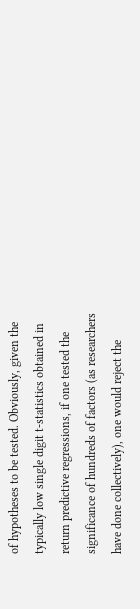of hypotheses to be tested. Obviously, given the typically low single digit t-statistics obtained in return predictive regressions, if one tested the significance of hundreds of factors (as researchers have done collectively), one would reject the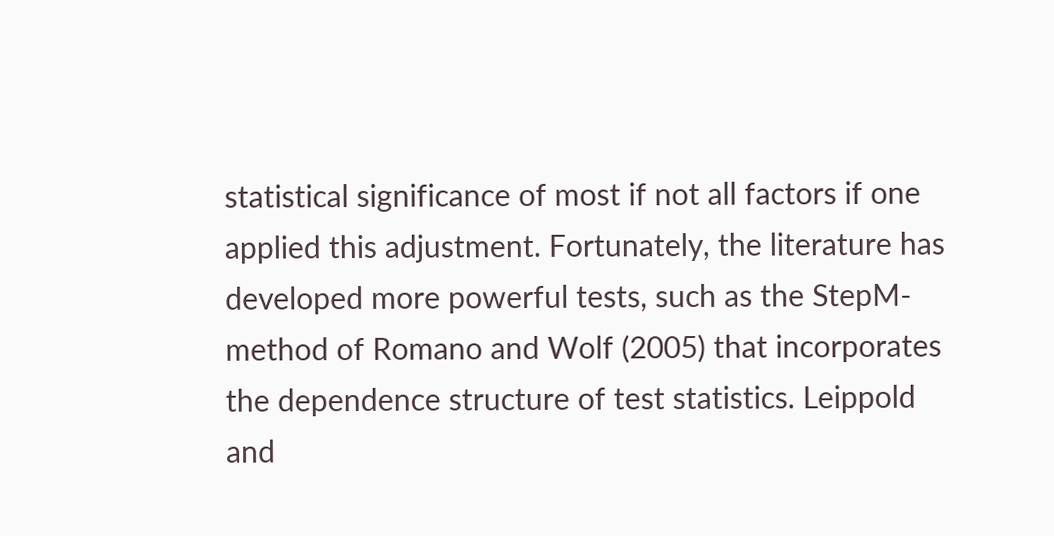statistical significance of most if not all factors if one applied this adjustment. Fortunately, the literature has developed more powerful tests, such as the StepM-method of Romano and Wolf (2005) that incorporates the dependence structure of test statistics. Leippold and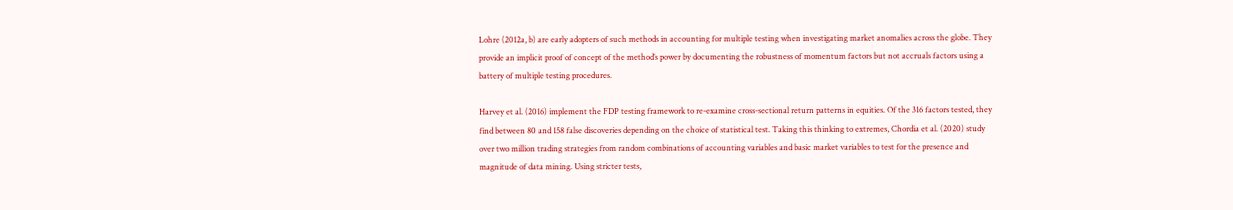Lohre (2012a, b) are early adopters of such methods in accounting for multiple testing when investigating market anomalies across the globe. They provide an implicit proof of concept of the method’s power by documenting the robustness of momentum factors but not accruals factors using a battery of multiple testing procedures.

Harvey et al. (2016) implement the FDP testing framework to re-examine cross-sectional return patterns in equities. Of the 316 factors tested, they find between 80 and 158 false discoveries depending on the choice of statistical test. Taking this thinking to extremes, Chordia et al. (2020) study over two million trading strategies from random combinations of accounting variables and basic market variables to test for the presence and magnitude of data mining. Using stricter tests,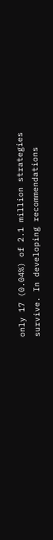only 17 (0.04%) of 2.1 million strategies survive. In developing recommendations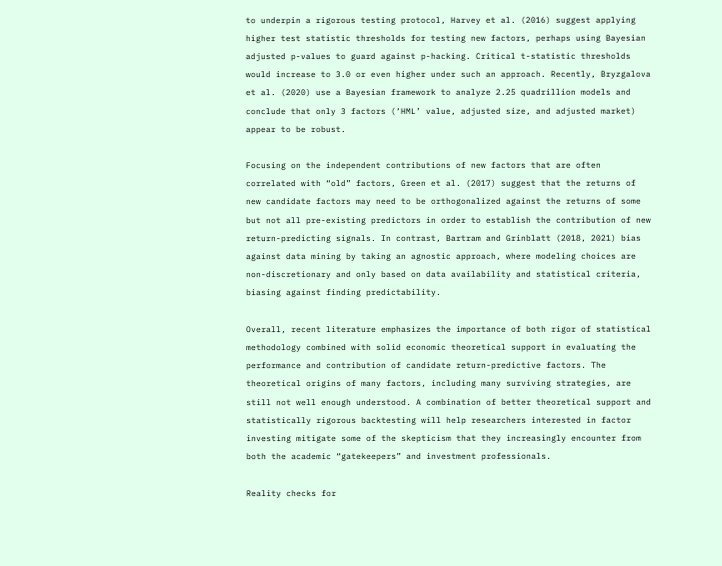to underpin a rigorous testing protocol, Harvey et al. (2016) suggest applying higher test statistic thresholds for testing new factors, perhaps using Bayesian adjusted p-values to guard against p-hacking. Critical t-statistic thresholds would increase to 3.0 or even higher under such an approach. Recently, Bryzgalova et al. (2020) use a Bayesian framework to analyze 2.25 quadrillion models and conclude that only 3 factors (‘HML’ value, adjusted size, and adjusted market) appear to be robust.

Focusing on the independent contributions of new factors that are often correlated with “old” factors, Green et al. (2017) suggest that the returns of new candidate factors may need to be orthogonalized against the returns of some but not all pre-existing predictors in order to establish the contribution of new return-predicting signals. In contrast, Bartram and Grinblatt (2018, 2021) bias against data mining by taking an agnostic approach, where modeling choices are non-discretionary and only based on data availability and statistical criteria, biasing against finding predictability.

Overall, recent literature emphasizes the importance of both rigor of statistical methodology combined with solid economic theoretical support in evaluating the performance and contribution of candidate return-predictive factors. The theoretical origins of many factors, including many surviving strategies, are still not well enough understood. A combination of better theoretical support and statistically rigorous backtesting will help researchers interested in factor investing mitigate some of the skepticism that they increasingly encounter from both the academic “gatekeepers” and investment professionals.

Reality checks for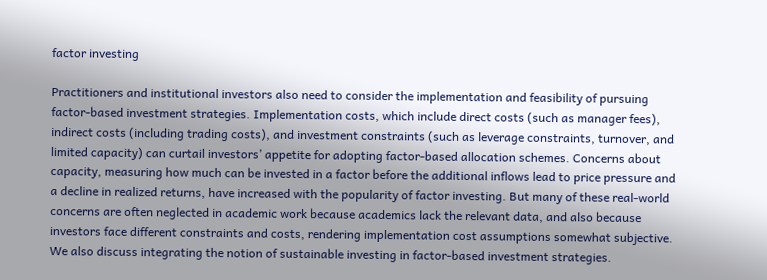factor investing

Practitioners and institutional investors also need to consider the implementation and feasibility of pursuing factor-based investment strategies. Implementation costs, which include direct costs (such as manager fees), indirect costs (including trading costs), and investment constraints (such as leverage constraints, turnover, and limited capacity) can curtail investors’ appetite for adopting factor-based allocation schemes. Concerns about capacity, measuring how much can be invested in a factor before the additional inflows lead to price pressure and a decline in realized returns, have increased with the popularity of factor investing. But many of these real-world concerns are often neglected in academic work because academics lack the relevant data, and also because investors face different constraints and costs, rendering implementation cost assumptions somewhat subjective. We also discuss integrating the notion of sustainable investing in factor-based investment strategies.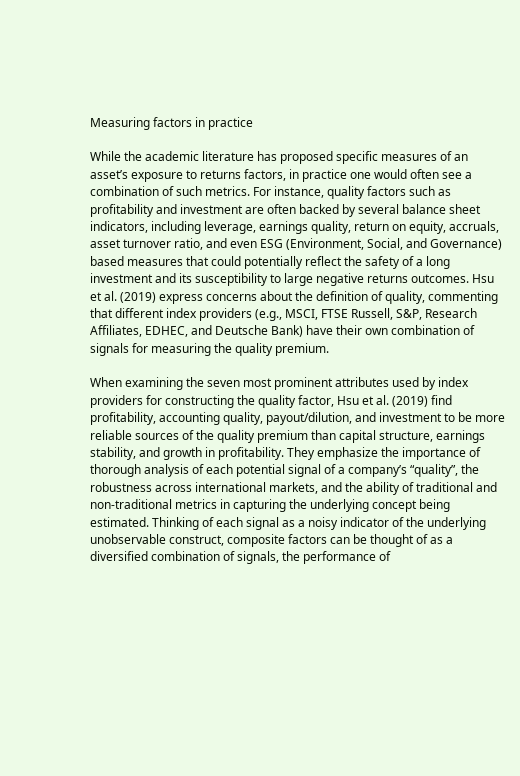Measuring factors in practice

While the academic literature has proposed specific measures of an asset’s exposure to returns factors, in practice one would often see a combination of such metrics. For instance, quality factors such as profitability and investment are often backed by several balance sheet indicators, including leverage, earnings quality, return on equity, accruals, asset turnover ratio, and even ESG (Environment, Social, and Governance) based measures that could potentially reflect the safety of a long investment and its susceptibility to large negative returns outcomes. Hsu et al. (2019) express concerns about the definition of quality, commenting that different index providers (e.g., MSCI, FTSE Russell, S&P, Research Affiliates, EDHEC, and Deutsche Bank) have their own combination of signals for measuring the quality premium.

When examining the seven most prominent attributes used by index providers for constructing the quality factor, Hsu et al. (2019) find profitability, accounting quality, payout/dilution, and investment to be more reliable sources of the quality premium than capital structure, earnings stability, and growth in profitability. They emphasize the importance of thorough analysis of each potential signal of a company’s “quality”, the robustness across international markets, and the ability of traditional and non-traditional metrics in capturing the underlying concept being estimated. Thinking of each signal as a noisy indicator of the underlying unobservable construct, composite factors can be thought of as a diversified combination of signals, the performance of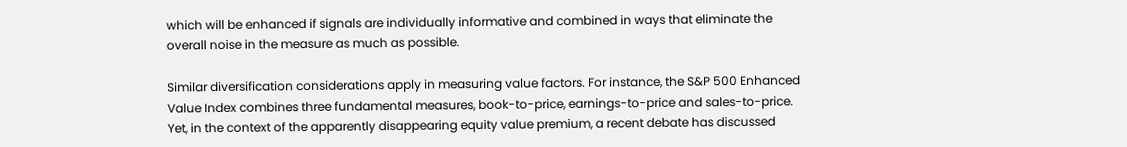which will be enhanced if signals are individually informative and combined in ways that eliminate the overall noise in the measure as much as possible.

Similar diversification considerations apply in measuring value factors. For instance, the S&P 500 Enhanced Value Index combines three fundamental measures, book-to-price, earnings-to-price and sales-to-price. Yet, in the context of the apparently disappearing equity value premium, a recent debate has discussed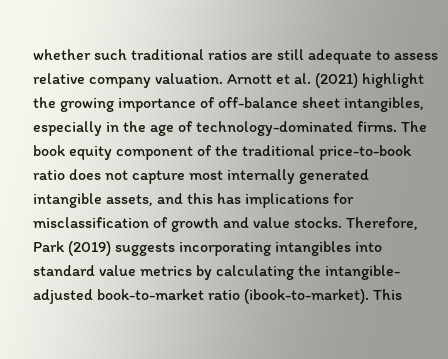whether such traditional ratios are still adequate to assess relative company valuation. Arnott et al. (2021) highlight the growing importance of off-balance sheet intangibles, especially in the age of technology-dominated firms. The book equity component of the traditional price-to-book ratio does not capture most internally generated intangible assets, and this has implications for misclassification of growth and value stocks. Therefore, Park (2019) suggests incorporating intangibles into standard value metrics by calculating the intangible-adjusted book-to-market ratio (ibook-to-market). This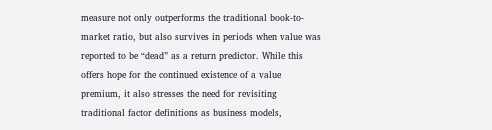measure not only outperforms the traditional book-to-market ratio, but also survives in periods when value was reported to be “dead” as a return predictor. While this offers hope for the continued existence of a value premium, it also stresses the need for revisiting traditional factor definitions as business models,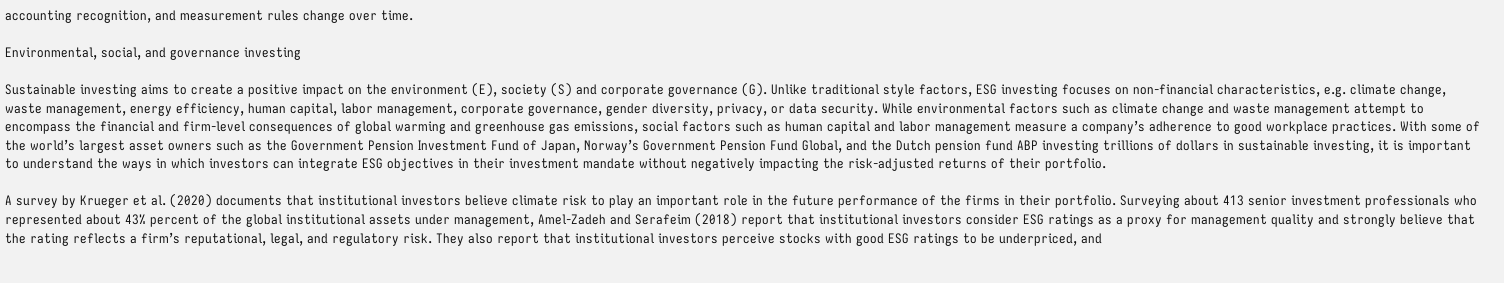accounting recognition, and measurement rules change over time.

Environmental, social, and governance investing

Sustainable investing aims to create a positive impact on the environment (E), society (S) and corporate governance (G). Unlike traditional style factors, ESG investing focuses on non-financial characteristics, e.g. climate change, waste management, energy efficiency, human capital, labor management, corporate governance, gender diversity, privacy, or data security. While environmental factors such as climate change and waste management attempt to encompass the financial and firm-level consequences of global warming and greenhouse gas emissions, social factors such as human capital and labor management measure a company’s adherence to good workplace practices. With some of the world’s largest asset owners such as the Government Pension Investment Fund of Japan, Norway’s Government Pension Fund Global, and the Dutch pension fund ABP investing trillions of dollars in sustainable investing, it is important to understand the ways in which investors can integrate ESG objectives in their investment mandate without negatively impacting the risk-adjusted returns of their portfolio.

A survey by Krueger et al. (2020) documents that institutional investors believe climate risk to play an important role in the future performance of the firms in their portfolio. Surveying about 413 senior investment professionals who represented about 43% percent of the global institutional assets under management, Amel‐Zadeh and Serafeim (2018) report that institutional investors consider ESG ratings as a proxy for management quality and strongly believe that the rating reflects a firm’s reputational, legal, and regulatory risk. They also report that institutional investors perceive stocks with good ESG ratings to be underpriced, and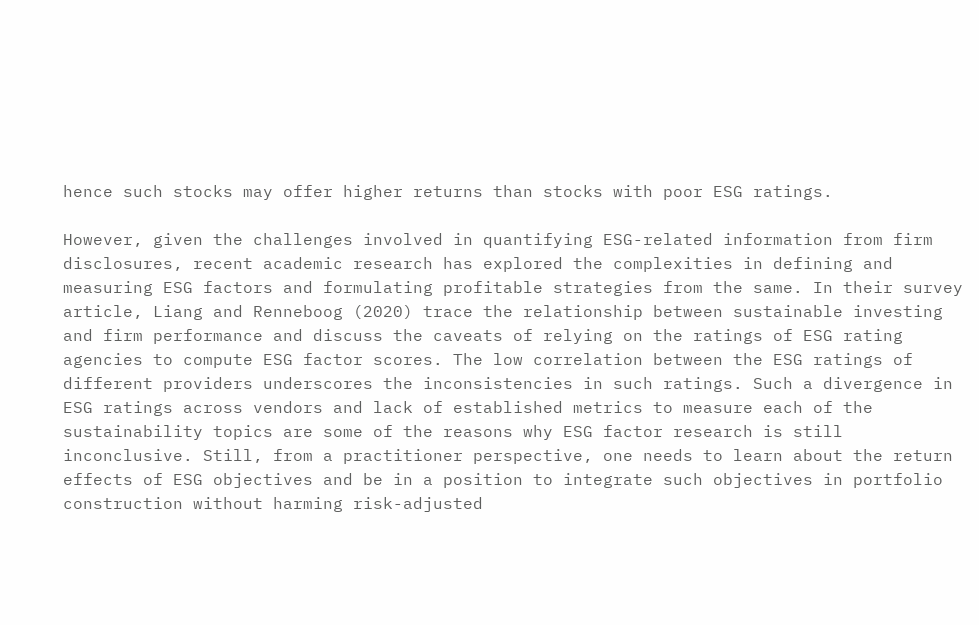hence such stocks may offer higher returns than stocks with poor ESG ratings.

However, given the challenges involved in quantifying ESG-related information from firm disclosures, recent academic research has explored the complexities in defining and measuring ESG factors and formulating profitable strategies from the same. In their survey article, Liang and Renneboog (2020) trace the relationship between sustainable investing and firm performance and discuss the caveats of relying on the ratings of ESG rating agencies to compute ESG factor scores. The low correlation between the ESG ratings of different providers underscores the inconsistencies in such ratings. Such a divergence in ESG ratings across vendors and lack of established metrics to measure each of the sustainability topics are some of the reasons why ESG factor research is still inconclusive. Still, from a practitioner perspective, one needs to learn about the return effects of ESG objectives and be in a position to integrate such objectives in portfolio construction without harming risk-adjusted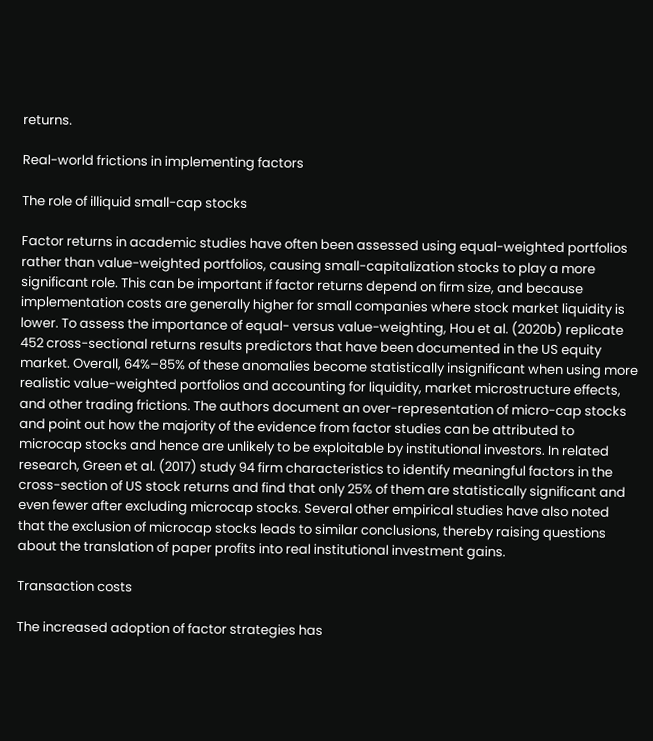returns.

Real-world frictions in implementing factors

The role of illiquid small-cap stocks

Factor returns in academic studies have often been assessed using equal-weighted portfolios rather than value-weighted portfolios, causing small-capitalization stocks to play a more significant role. This can be important if factor returns depend on firm size, and because implementation costs are generally higher for small companies where stock market liquidity is lower. To assess the importance of equal- versus value-weighting, Hou et al. (2020b) replicate 452 cross-sectional returns results predictors that have been documented in the US equity market. Overall, 64%–85% of these anomalies become statistically insignificant when using more realistic value-weighted portfolios and accounting for liquidity, market microstructure effects, and other trading frictions. The authors document an over-representation of micro-cap stocks and point out how the majority of the evidence from factor studies can be attributed to microcap stocks and hence are unlikely to be exploitable by institutional investors. In related research, Green et al. (2017) study 94 firm characteristics to identify meaningful factors in the cross-section of US stock returns and find that only 25% of them are statistically significant and even fewer after excluding microcap stocks. Several other empirical studies have also noted that the exclusion of microcap stocks leads to similar conclusions, thereby raising questions about the translation of paper profits into real institutional investment gains.

Transaction costs

The increased adoption of factor strategies has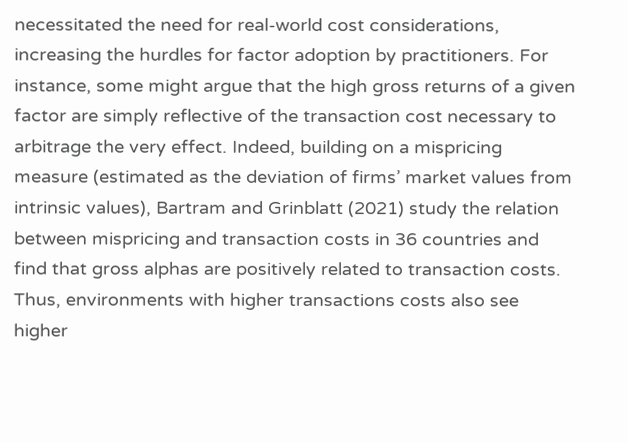necessitated the need for real-world cost considerations, increasing the hurdles for factor adoption by practitioners. For instance, some might argue that the high gross returns of a given factor are simply reflective of the transaction cost necessary to arbitrage the very effect. Indeed, building on a mispricing measure (estimated as the deviation of firms’ market values from intrinsic values), Bartram and Grinblatt (2021) study the relation between mispricing and transaction costs in 36 countries and find that gross alphas are positively related to transaction costs. Thus, environments with higher transactions costs also see higher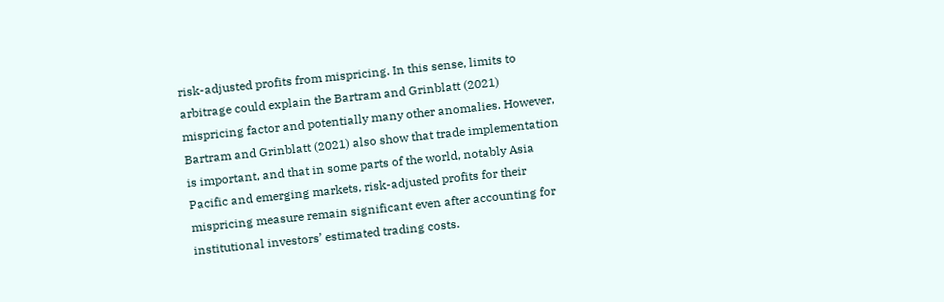risk-adjusted profits from mispricing. In this sense, limits to arbitrage could explain the Bartram and Grinblatt (2021) mispricing factor and potentially many other anomalies. However, Bartram and Grinblatt (2021) also show that trade implementation is important, and that in some parts of the world, notably Asia Pacific and emerging markets, risk-adjusted profits for their mispricing measure remain significant even after accounting for institutional investors’ estimated trading costs.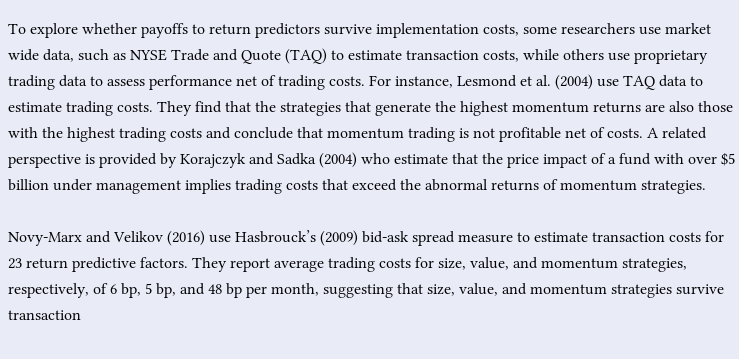To explore whether payoffs to return predictors survive implementation costs, some researchers use market wide data, such as NYSE Trade and Quote (TAQ) to estimate transaction costs, while others use proprietary trading data to assess performance net of trading costs. For instance, Lesmond et al. (2004) use TAQ data to estimate trading costs. They find that the strategies that generate the highest momentum returns are also those with the highest trading costs and conclude that momentum trading is not profitable net of costs. A related perspective is provided by Korajczyk and Sadka (2004) who estimate that the price impact of a fund with over $5 billion under management implies trading costs that exceed the abnormal returns of momentum strategies.

Novy-Marx and Velikov (2016) use Hasbrouck’s (2009) bid-ask spread measure to estimate transaction costs for 23 return predictive factors. They report average trading costs for size, value, and momentum strategies, respectively, of 6 bp, 5 bp, and 48 bp per month, suggesting that size, value, and momentum strategies survive transaction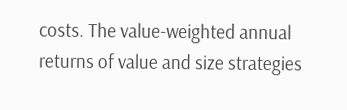costs. The value-weighted annual returns of value and size strategies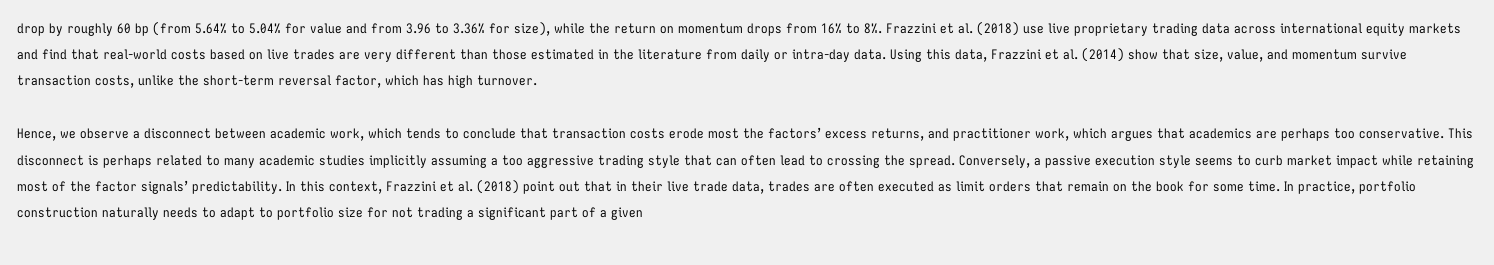drop by roughly 60 bp (from 5.64% to 5.04% for value and from 3.96 to 3.36% for size), while the return on momentum drops from 16% to 8%. Frazzini et al. (2018) use live proprietary trading data across international equity markets and find that real-world costs based on live trades are very different than those estimated in the literature from daily or intra-day data. Using this data, Frazzini et al. (2014) show that size, value, and momentum survive transaction costs, unlike the short-term reversal factor, which has high turnover.

Hence, we observe a disconnect between academic work, which tends to conclude that transaction costs erode most the factors’ excess returns, and practitioner work, which argues that academics are perhaps too conservative. This disconnect is perhaps related to many academic studies implicitly assuming a too aggressive trading style that can often lead to crossing the spread. Conversely, a passive execution style seems to curb market impact while retaining most of the factor signals’ predictability. In this context, Frazzini et al. (2018) point out that in their live trade data, trades are often executed as limit orders that remain on the book for some time. In practice, portfolio construction naturally needs to adapt to portfolio size for not trading a significant part of a given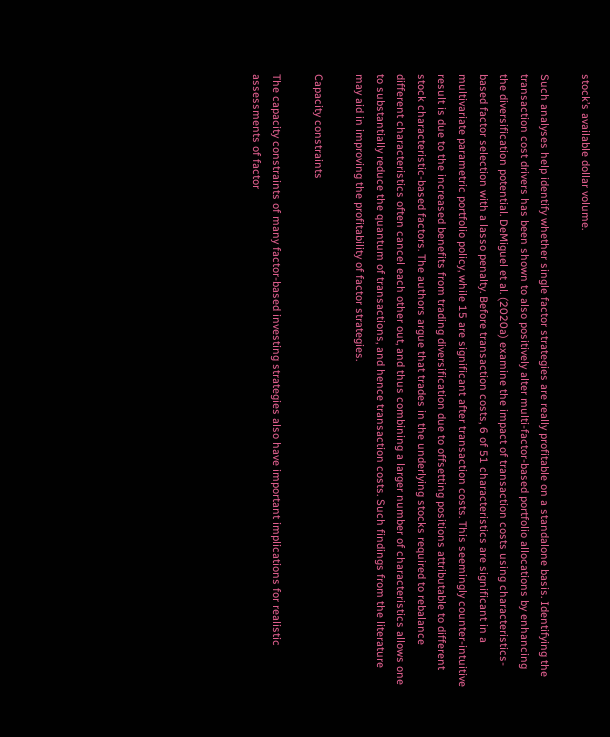stock’s available dollar volume.

Such analyses help identify whether single factor strategies are really profitable on a standalone basis. Identifying the transaction cost drivers has been shown to also positively alter multi-factor-based portfolio allocations by enhancing the diversification potential. DeMiguel et al. (2020a) examine the impact of transaction costs using characteristics-based factor selection with a lasso penalty. Before transaction costs, 6 of 51 characteristics are significant in a multivariate parametric portfolio policy, while 15 are significant after transaction costs. This seemingly counter-intuitive result is due to the increased benefits from trading diversification due to offsetting positions attributable to different stock characteristic-based factors. The authors argue that trades in the underlying stocks required to rebalance different characteristics often cancel each other out, and thus combining a larger number of characteristics allows one to substantially reduce the quantum of transactions, and hence transaction costs. Such findings from the literature may aid in improving the profitability of factor strategies.

Capacity constraints

The capacity constraints of many factor-based investing strategies also have important implications for realistic assessments of factor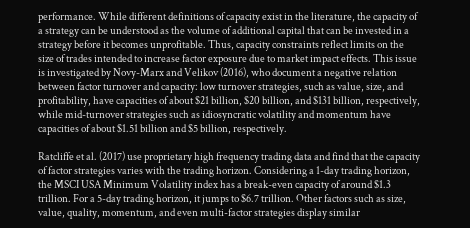performance. While different definitions of capacity exist in the literature, the capacity of a strategy can be understood as the volume of additional capital that can be invested in a strategy before it becomes unprofitable. Thus, capacity constraints reflect limits on the size of trades intended to increase factor exposure due to market impact effects. This issue is investigated by Novy-Marx and Velikov (2016), who document a negative relation between factor turnover and capacity: low turnover strategies, such as value, size, and profitability, have capacities of about $21 billion, $20 billion, and $131 billion, respectively, while mid-turnover strategies such as idiosyncratic volatility and momentum have capacities of about $1.51 billion and $5 billion, respectively.

Ratcliffe et al. (2017) use proprietary high frequency trading data and find that the capacity of factor strategies varies with the trading horizon. Considering a 1-day trading horizon, the MSCI USA Minimum Volatility index has a break-even capacity of around $1.3 trillion. For a 5-day trading horizon, it jumps to $6.7 trillion. Other factors such as size, value, quality, momentum, and even multi-factor strategies display similar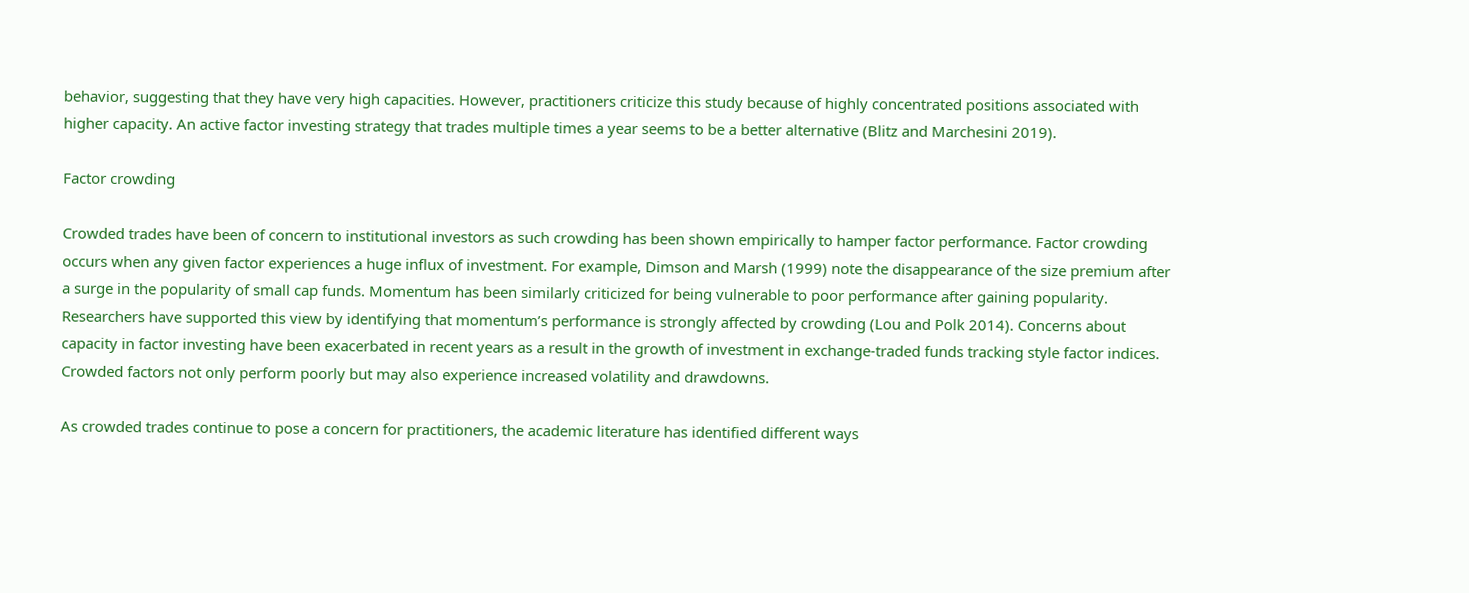behavior, suggesting that they have very high capacities. However, practitioners criticize this study because of highly concentrated positions associated with higher capacity. An active factor investing strategy that trades multiple times a year seems to be a better alternative (Blitz and Marchesini 2019).

Factor crowding

Crowded trades have been of concern to institutional investors as such crowding has been shown empirically to hamper factor performance. Factor crowding occurs when any given factor experiences a huge influx of investment. For example, Dimson and Marsh (1999) note the disappearance of the size premium after a surge in the popularity of small cap funds. Momentum has been similarly criticized for being vulnerable to poor performance after gaining popularity. Researchers have supported this view by identifying that momentum’s performance is strongly affected by crowding (Lou and Polk 2014). Concerns about capacity in factor investing have been exacerbated in recent years as a result in the growth of investment in exchange-traded funds tracking style factor indices. Crowded factors not only perform poorly but may also experience increased volatility and drawdowns.

As crowded trades continue to pose a concern for practitioners, the academic literature has identified different ways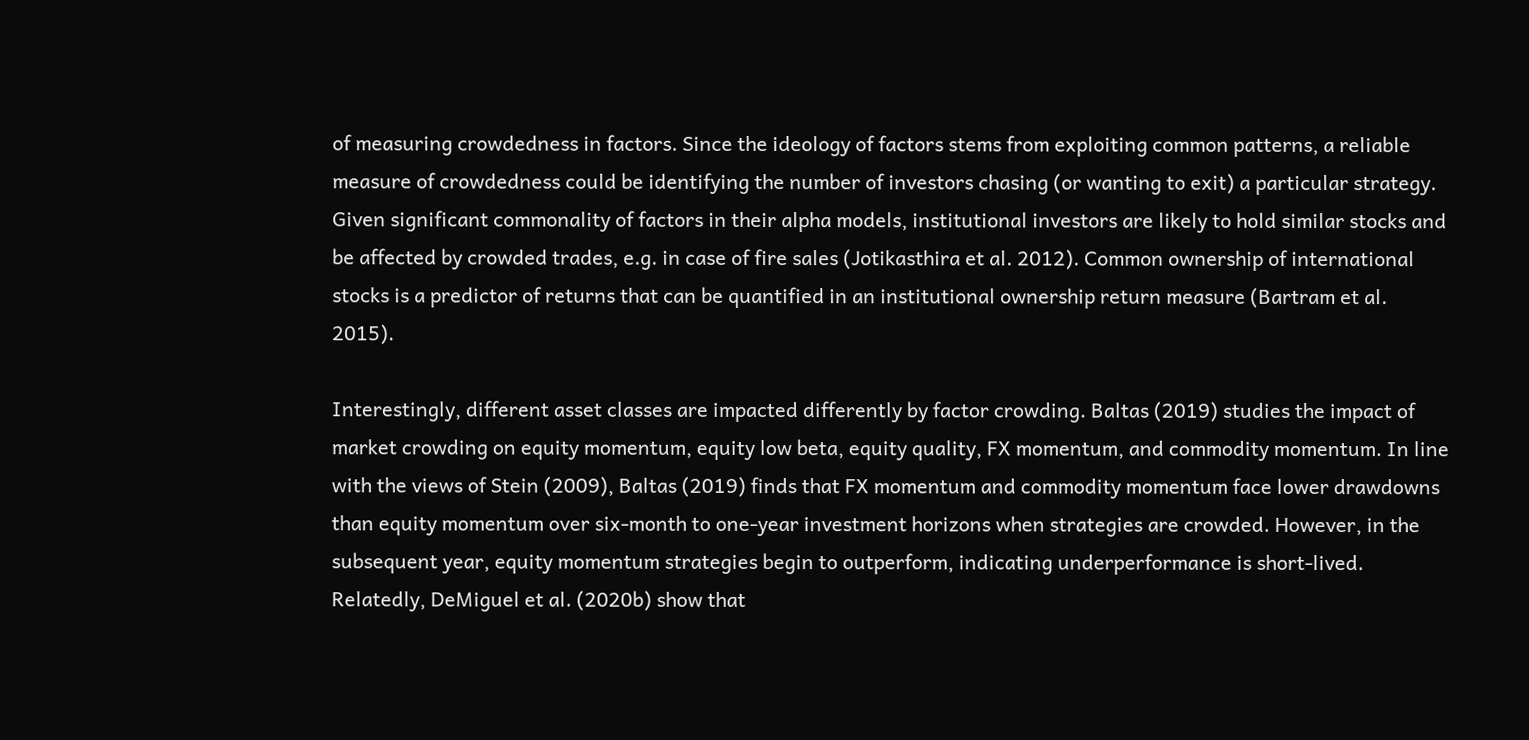of measuring crowdedness in factors. Since the ideology of factors stems from exploiting common patterns, a reliable measure of crowdedness could be identifying the number of investors chasing (or wanting to exit) a particular strategy. Given significant commonality of factors in their alpha models, institutional investors are likely to hold similar stocks and be affected by crowded trades, e.g. in case of fire sales (Jotikasthira et al. 2012). Common ownership of international stocks is a predictor of returns that can be quantified in an institutional ownership return measure (Bartram et al. 2015).

Interestingly, different asset classes are impacted differently by factor crowding. Baltas (2019) studies the impact of market crowding on equity momentum, equity low beta, equity quality, FX momentum, and commodity momentum. In line with the views of Stein (2009), Baltas (2019) finds that FX momentum and commodity momentum face lower drawdowns than equity momentum over six-month to one-year investment horizons when strategies are crowded. However, in the subsequent year, equity momentum strategies begin to outperform, indicating underperformance is short-lived. Relatedly, DeMiguel et al. (2020b) show that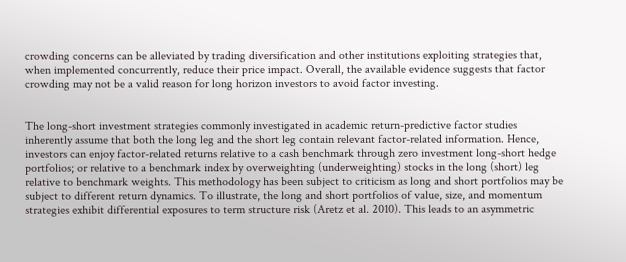crowding concerns can be alleviated by trading diversification and other institutions exploiting strategies that, when implemented concurrently, reduce their price impact. Overall, the available evidence suggests that factor crowding may not be a valid reason for long horizon investors to avoid factor investing.


The long-short investment strategies commonly investigated in academic return-predictive factor studies inherently assume that both the long leg and the short leg contain relevant factor-related information. Hence, investors can enjoy factor-related returns relative to a cash benchmark through zero investment long-short hedge portfolios; or relative to a benchmark index by overweighting (underweighting) stocks in the long (short) leg relative to benchmark weights. This methodology has been subject to criticism as long and short portfolios may be subject to different return dynamics. To illustrate, the long and short portfolios of value, size, and momentum strategies exhibit differential exposures to term structure risk (Aretz et al. 2010). This leads to an asymmetric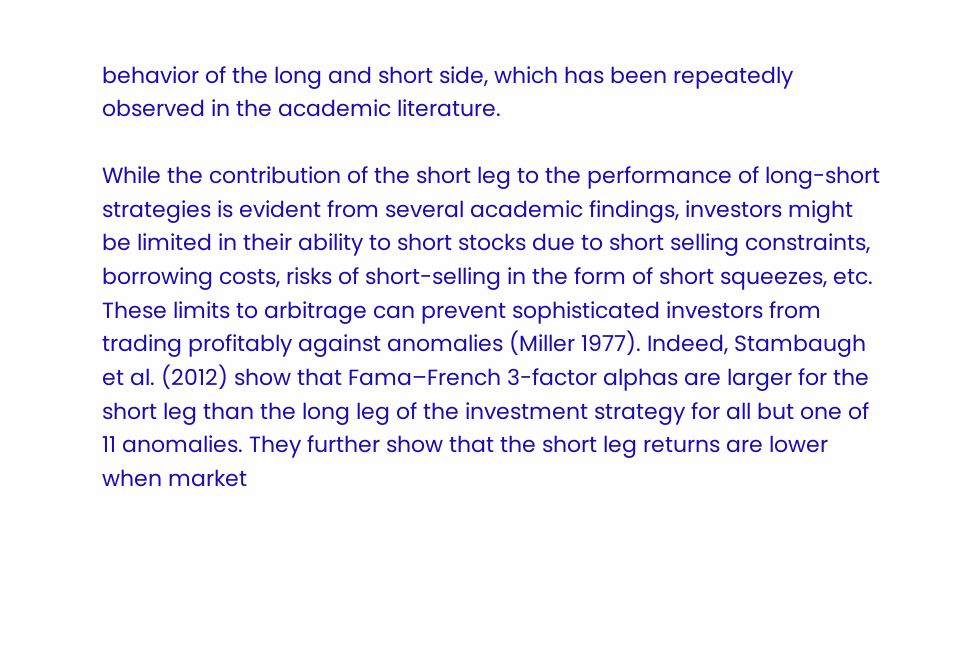behavior of the long and short side, which has been repeatedly observed in the academic literature.

While the contribution of the short leg to the performance of long-short strategies is evident from several academic findings, investors might be limited in their ability to short stocks due to short selling constraints, borrowing costs, risks of short-selling in the form of short squeezes, etc. These limits to arbitrage can prevent sophisticated investors from trading profitably against anomalies (Miller 1977). Indeed, Stambaugh et al. (2012) show that Fama–French 3-factor alphas are larger for the short leg than the long leg of the investment strategy for all but one of 11 anomalies. They further show that the short leg returns are lower when market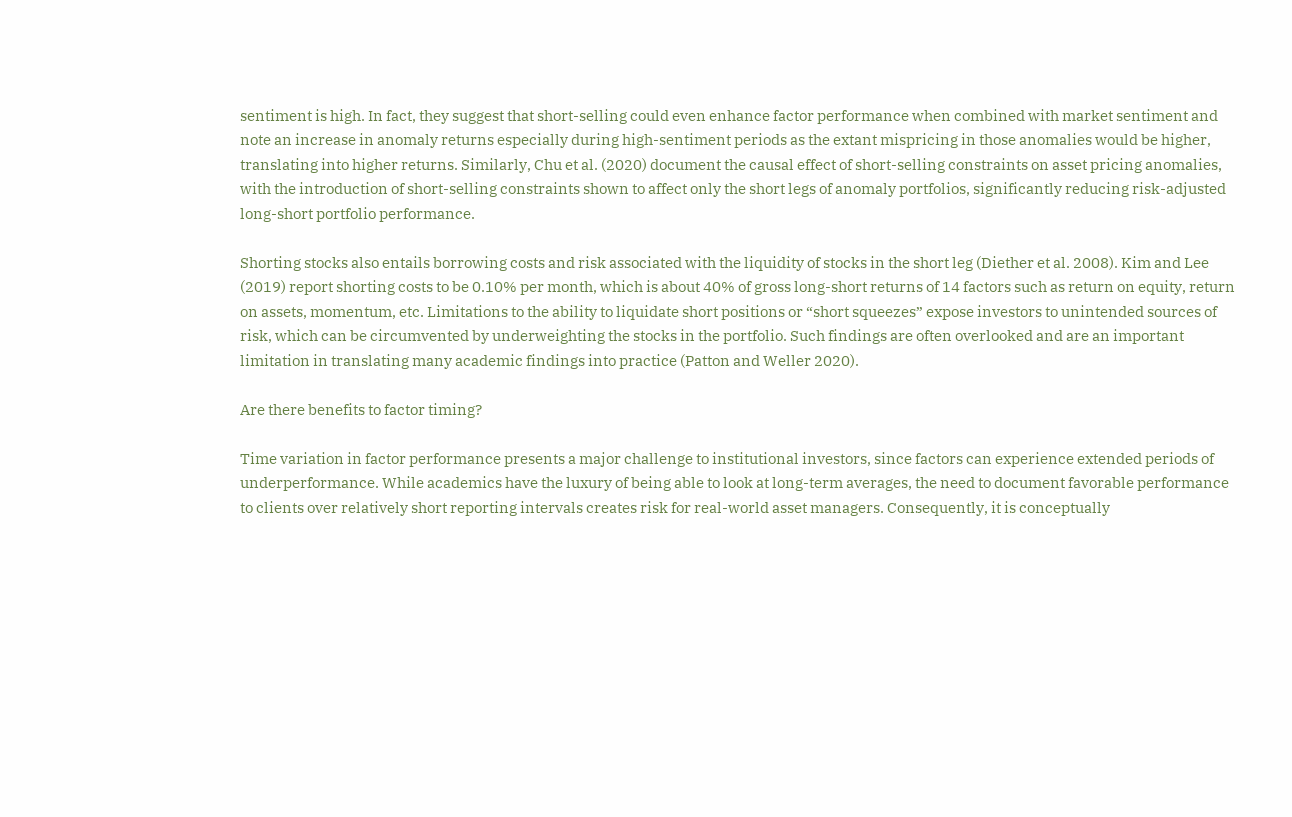sentiment is high. In fact, they suggest that short-selling could even enhance factor performance when combined with market sentiment and note an increase in anomaly returns especially during high-sentiment periods as the extant mispricing in those anomalies would be higher, translating into higher returns. Similarly, Chu et al. (2020) document the causal effect of short-selling constraints on asset pricing anomalies, with the introduction of short-selling constraints shown to affect only the short legs of anomaly portfolios, significantly reducing risk-adjusted long-short portfolio performance.

Shorting stocks also entails borrowing costs and risk associated with the liquidity of stocks in the short leg (Diether et al. 2008). Kim and Lee (2019) report shorting costs to be 0.10% per month, which is about 40% of gross long-short returns of 14 factors such as return on equity, return on assets, momentum, etc. Limitations to the ability to liquidate short positions or “short squeezes” expose investors to unintended sources of risk, which can be circumvented by underweighting the stocks in the portfolio. Such findings are often overlooked and are an important limitation in translating many academic findings into practice (Patton and Weller 2020).

Are there benefits to factor timing?

Time variation in factor performance presents a major challenge to institutional investors, since factors can experience extended periods of underperformance. While academics have the luxury of being able to look at long-term averages, the need to document favorable performance to clients over relatively short reporting intervals creates risk for real-world asset managers. Consequently, it is conceptually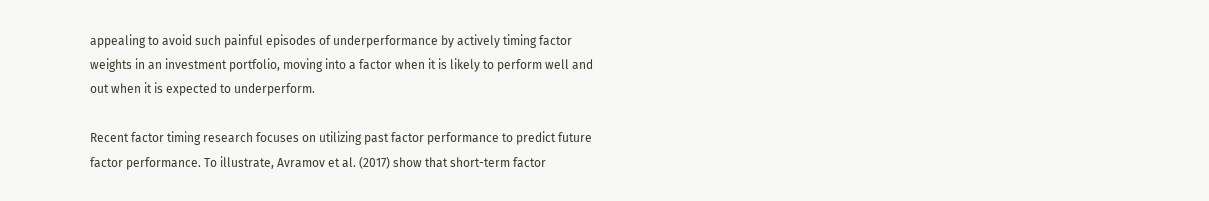appealing to avoid such painful episodes of underperformance by actively timing factor weights in an investment portfolio, moving into a factor when it is likely to perform well and out when it is expected to underperform.

Recent factor timing research focuses on utilizing past factor performance to predict future factor performance. To illustrate, Avramov et al. (2017) show that short-term factor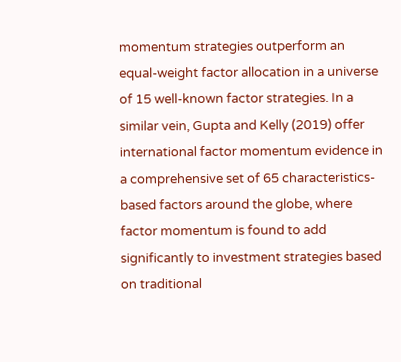momentum strategies outperform an equal-weight factor allocation in a universe of 15 well-known factor strategies. In a similar vein, Gupta and Kelly (2019) offer international factor momentum evidence in a comprehensive set of 65 characteristics-based factors around the globe, where factor momentum is found to add significantly to investment strategies based on traditional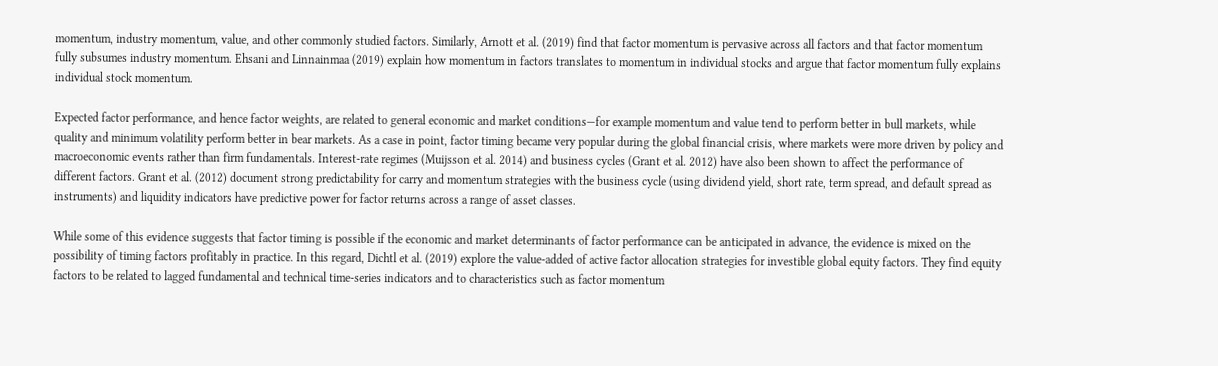momentum, industry momentum, value, and other commonly studied factors. Similarly, Arnott et al. (2019) find that factor momentum is pervasive across all factors and that factor momentum fully subsumes industry momentum. Ehsani and Linnainmaa (2019) explain how momentum in factors translates to momentum in individual stocks and argue that factor momentum fully explains individual stock momentum.

Expected factor performance, and hence factor weights, are related to general economic and market conditions—for example momentum and value tend to perform better in bull markets, while quality and minimum volatility perform better in bear markets. As a case in point, factor timing became very popular during the global financial crisis, where markets were more driven by policy and macroeconomic events rather than firm fundamentals. Interest-rate regimes (Muijsson et al. 2014) and business cycles (Grant et al. 2012) have also been shown to affect the performance of different factors. Grant et al. (2012) document strong predictability for carry and momentum strategies with the business cycle (using dividend yield, short rate, term spread, and default spread as instruments) and liquidity indicators have predictive power for factor returns across a range of asset classes.

While some of this evidence suggests that factor timing is possible if the economic and market determinants of factor performance can be anticipated in advance, the evidence is mixed on the possibility of timing factors profitably in practice. In this regard, Dichtl et al. (2019) explore the value-added of active factor allocation strategies for investible global equity factors. They find equity factors to be related to lagged fundamental and technical time-series indicators and to characteristics such as factor momentum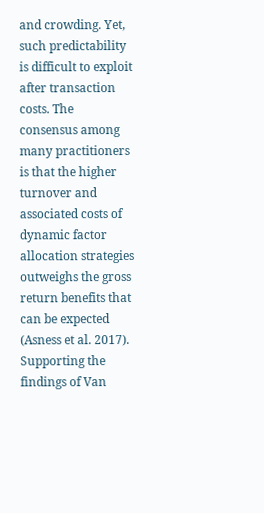and crowding. Yet, such predictability is difficult to exploit after transaction costs. The consensus among many practitioners is that the higher turnover and associated costs of dynamic factor allocation strategies outweighs the gross return benefits that can be expected (Asness et al. 2017). Supporting the findings of Van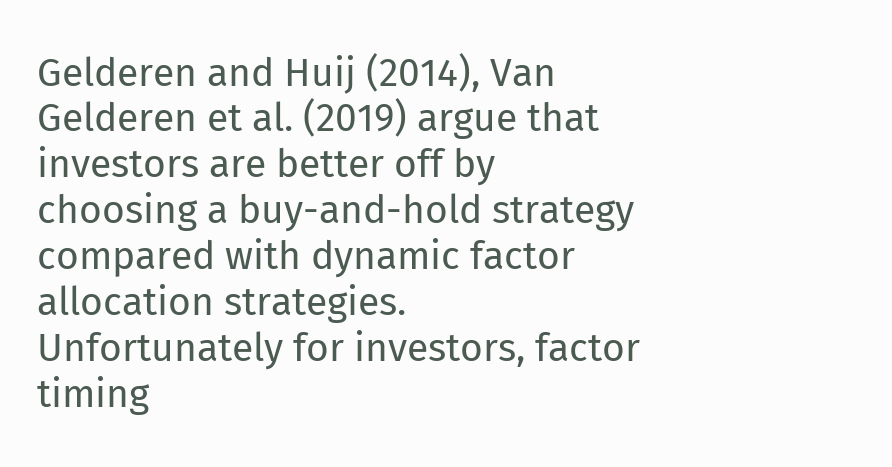Gelderen and Huij (2014), Van Gelderen et al. (2019) argue that investors are better off by choosing a buy-and-hold strategy compared with dynamic factor allocation strategies. Unfortunately for investors, factor timing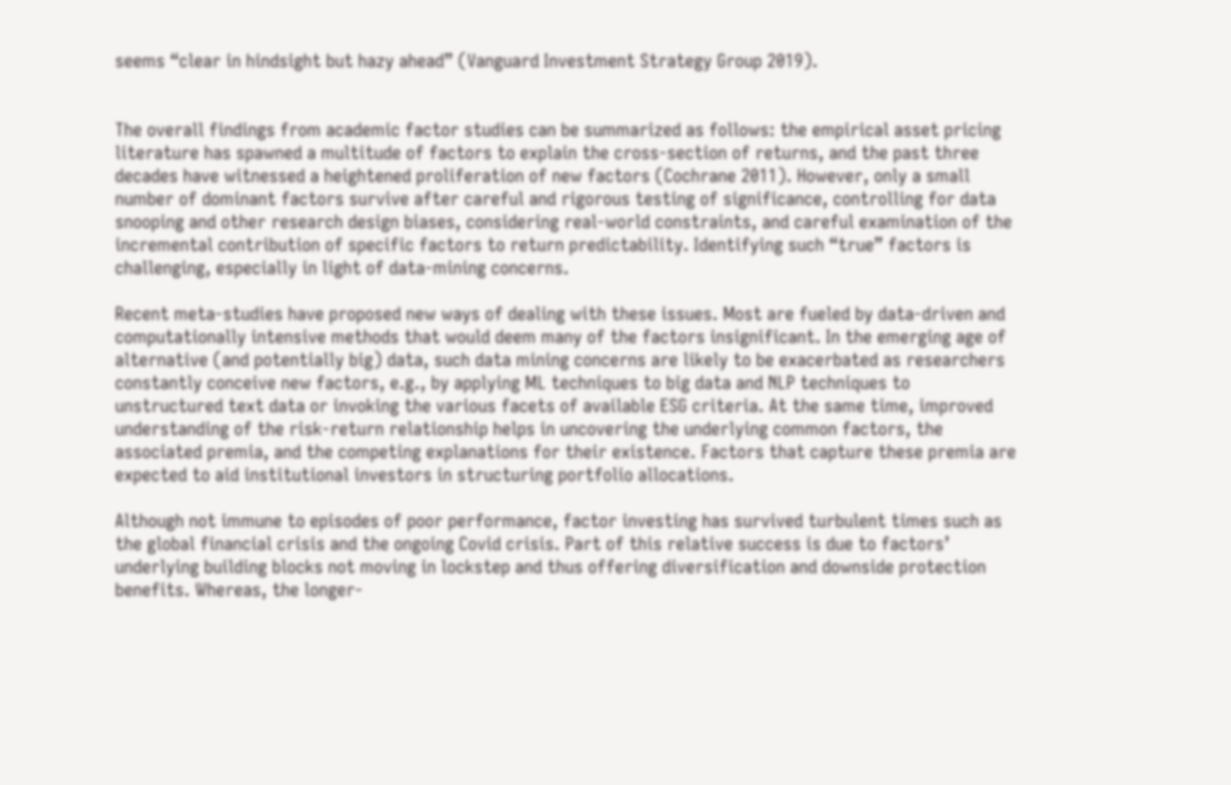seems “clear in hindsight but hazy ahead” (Vanguard Investment Strategy Group 2019).


The overall findings from academic factor studies can be summarized as follows: the empirical asset pricing literature has spawned a multitude of factors to explain the cross-section of returns, and the past three decades have witnessed a heightened proliferation of new factors (Cochrane 2011). However, only a small number of dominant factors survive after careful and rigorous testing of significance, controlling for data snooping and other research design biases, considering real-world constraints, and careful examination of the incremental contribution of specific factors to return predictability. Identifying such “true” factors is challenging, especially in light of data-mining concerns.

Recent meta-studies have proposed new ways of dealing with these issues. Most are fueled by data-driven and computationally intensive methods that would deem many of the factors insignificant. In the emerging age of alternative (and potentially big) data, such data mining concerns are likely to be exacerbated as researchers constantly conceive new factors, e.g., by applying ML techniques to big data and NLP techniques to unstructured text data or invoking the various facets of available ESG criteria. At the same time, improved understanding of the risk-return relationship helps in uncovering the underlying common factors, the associated premia, and the competing explanations for their existence. Factors that capture these premia are expected to aid institutional investors in structuring portfolio allocations.

Although not immune to episodes of poor performance, factor investing has survived turbulent times such as the global financial crisis and the ongoing Covid crisis. Part of this relative success is due to factors’ underlying building blocks not moving in lockstep and thus offering diversification and downside protection benefits. Whereas, the longer-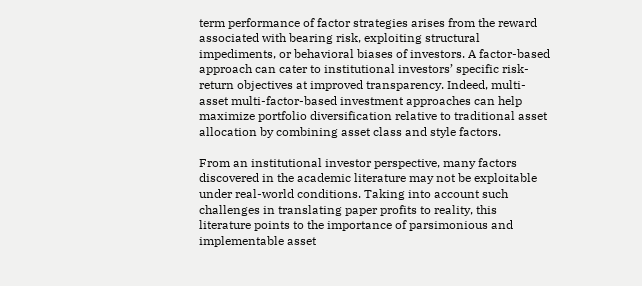term performance of factor strategies arises from the reward associated with bearing risk, exploiting structural impediments, or behavioral biases of investors. A factor-based approach can cater to institutional investors’ specific risk-return objectives at improved transparency. Indeed, multi-asset multi-factor-based investment approaches can help maximize portfolio diversification relative to traditional asset allocation by combining asset class and style factors.

From an institutional investor perspective, many factors discovered in the academic literature may not be exploitable under real-world conditions. Taking into account such challenges in translating paper profits to reality, this literature points to the importance of parsimonious and implementable asset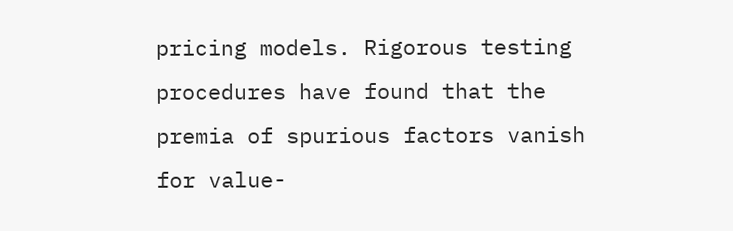pricing models. Rigorous testing procedures have found that the premia of spurious factors vanish for value-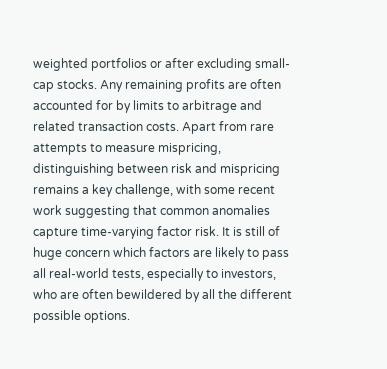weighted portfolios or after excluding small-cap stocks. Any remaining profits are often accounted for by limits to arbitrage and related transaction costs. Apart from rare attempts to measure mispricing, distinguishing between risk and mispricing remains a key challenge, with some recent work suggesting that common anomalies capture time-varying factor risk. It is still of huge concern which factors are likely to pass all real-world tests, especially to investors, who are often bewildered by all the different possible options.